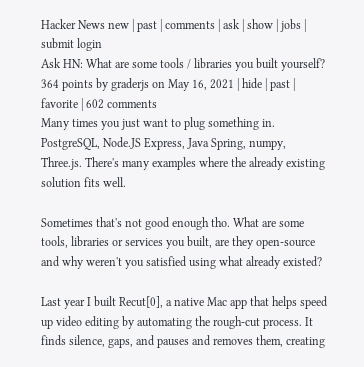Hacker News new | past | comments | ask | show | jobs | submit login
Ask HN: What are some tools / libraries you built yourself?
364 points by graderjs on May 16, 2021 | hide | past | favorite | 602 comments
Many times you just want to plug something in. PostgreSQL, Node.JS Express, Java Spring, numpy, Three.js. There's many examples where the already existing solution fits well.

Sometimes that's not good enough tho. What are some tools, libraries or services you built, are they open-source and why weren't you satisfied using what already existed?

Last year I built Recut[0], a native Mac app that helps speed up video editing by automating the rough-cut process. It finds silence, gaps, and pauses and removes them, creating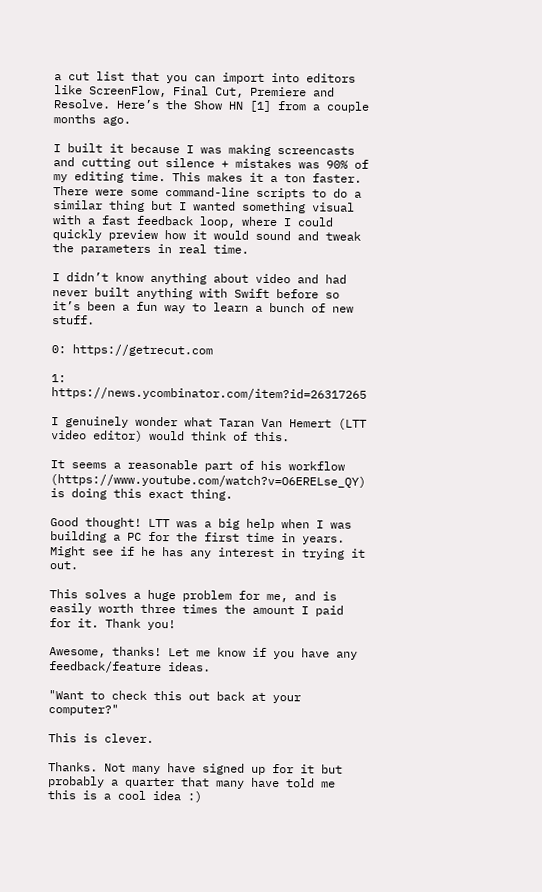a cut list that you can import into editors like ScreenFlow, Final Cut, Premiere and Resolve. Here’s the Show HN [1] from a couple months ago.

I built it because I was making screencasts and cutting out silence + mistakes was 90% of my editing time. This makes it a ton faster. There were some command-line scripts to do a similar thing but I wanted something visual with a fast feedback loop, where I could quickly preview how it would sound and tweak the parameters in real time.

I didn’t know anything about video and had never built anything with Swift before so it’s been a fun way to learn a bunch of new stuff.

0: https://getrecut.com

1: https://news.ycombinator.com/item?id=26317265

I genuinely wonder what Taran Van Hemert (LTT video editor) would think of this.

It seems a reasonable part of his workflow (https://www.youtube.com/watch?v=O6ERELse_QY) is doing this exact thing.

Good thought! LTT was a big help when I was building a PC for the first time in years. Might see if he has any interest in trying it out.

This solves a huge problem for me, and is easily worth three times the amount I paid for it. Thank you!

Awesome, thanks! Let me know if you have any feedback/feature ideas.

"Want to check this out back at your computer?"

This is clever.

Thanks. Not many have signed up for it but probably a quarter that many have told me this is a cool idea :)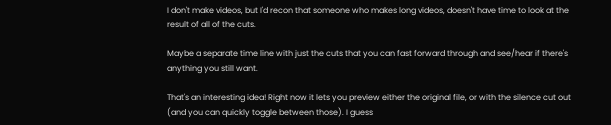I don't make videos, but I'd recon that someone who makes long videos, doesn't have time to look at the result of all of the cuts.

Maybe a separate time line with just the cuts that you can fast forward through and see/hear if there's anything you still want.

That's an interesting idea! Right now it lets you preview either the original file, or with the silence cut out (and you can quickly toggle between those). I guess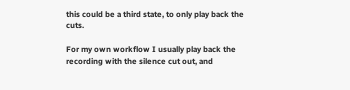this could be a third state, to only play back the cuts.

For my own workflow I usually play back the recording with the silence cut out, and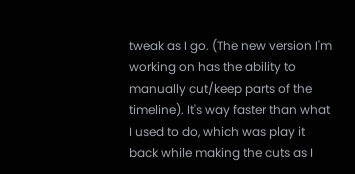tweak as I go. (The new version I'm working on has the ability to manually cut/keep parts of the timeline). It's way faster than what I used to do, which was play it back while making the cuts as I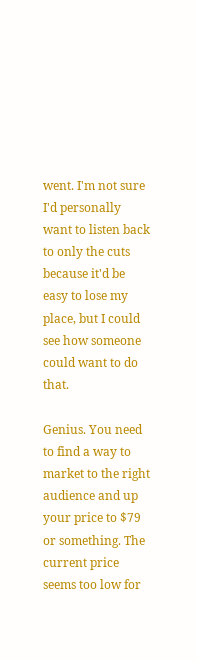went. I'm not sure I'd personally want to listen back to only the cuts because it'd be easy to lose my place, but I could see how someone could want to do that.

Genius. You need to find a way to market to the right audience and up your price to $79 or something. The current price seems too low for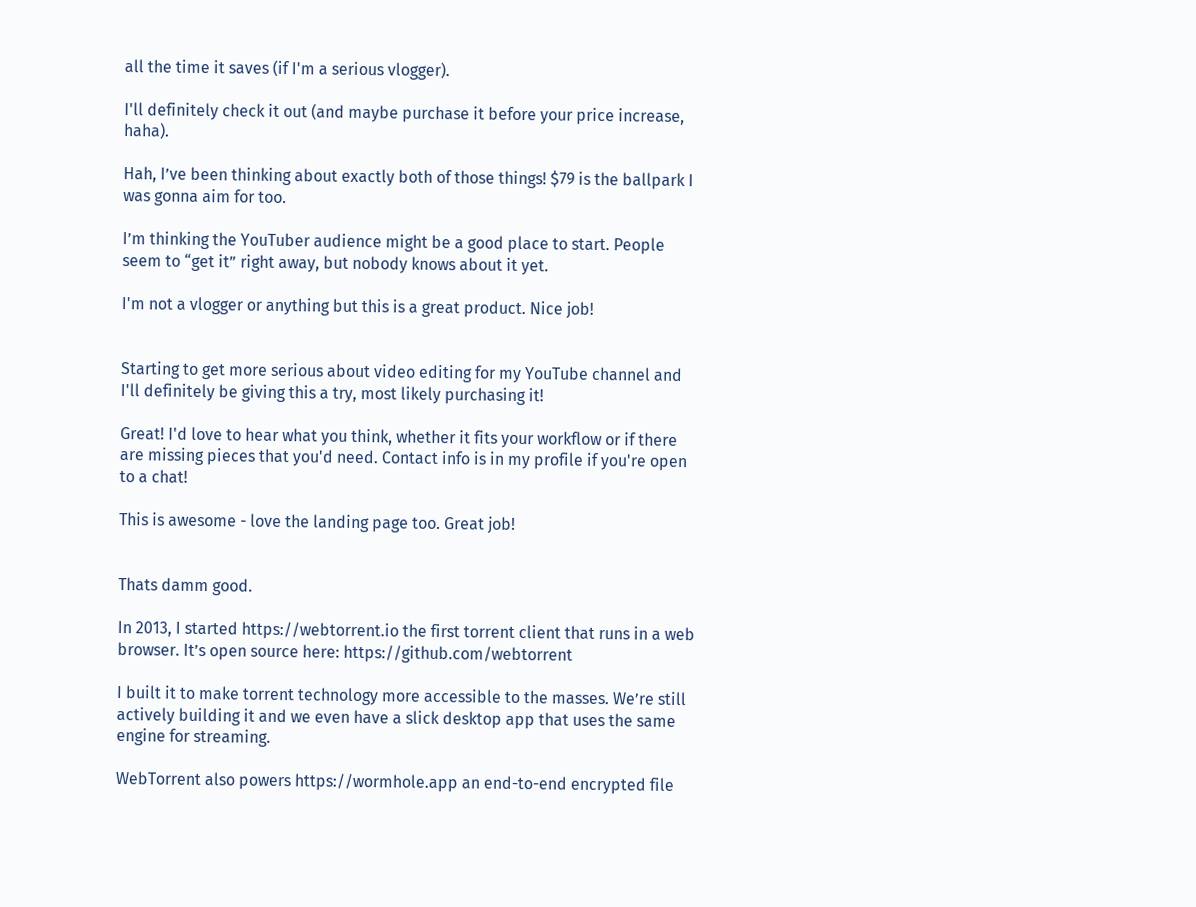all the time it saves (if I'm a serious vlogger).

I'll definitely check it out (and maybe purchase it before your price increase, haha).

Hah, I’ve been thinking about exactly both of those things! $79 is the ballpark I was gonna aim for too.

I’m thinking the YouTuber audience might be a good place to start. People seem to “get it” right away, but nobody knows about it yet.

I'm not a vlogger or anything but this is a great product. Nice job!


Starting to get more serious about video editing for my YouTube channel and I'll definitely be giving this a try, most likely purchasing it!

Great! I'd love to hear what you think, whether it fits your workflow or if there are missing pieces that you'd need. Contact info is in my profile if you're open to a chat!

This is awesome - love the landing page too. Great job!


Thats damm good.

In 2013, I started https://webtorrent.io the first torrent client that runs in a web browser. It’s open source here: https://github.com/webtorrent

I built it to make torrent technology more accessible to the masses. We’re still actively building it and we even have a slick desktop app that uses the same engine for streaming.

WebTorrent also powers https://wormhole.app an end-to-end encrypted file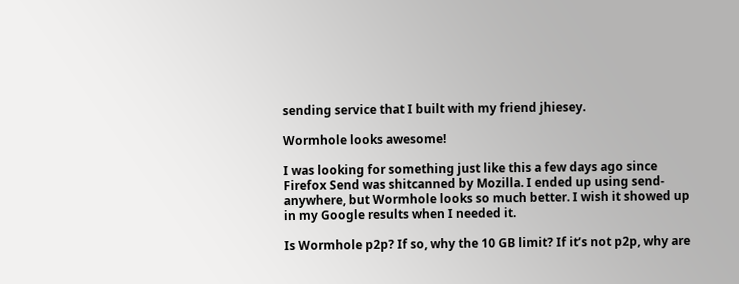sending service that I built with my friend jhiesey.

Wormhole looks awesome!

I was looking for something just like this a few days ago since Firefox Send was shitcanned by Mozilla. I ended up using send-anywhere, but Wormhole looks so much better. I wish it showed up in my Google results when I needed it.

Is Wormhole p2p? If so, why the 10 GB limit? If it’s not p2p, why are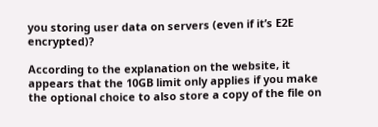you storing user data on servers (even if it’s E2E encrypted)?

According to the explanation on the website, it appears that the 10GB limit only applies if you make the optional choice to also store a copy of the file on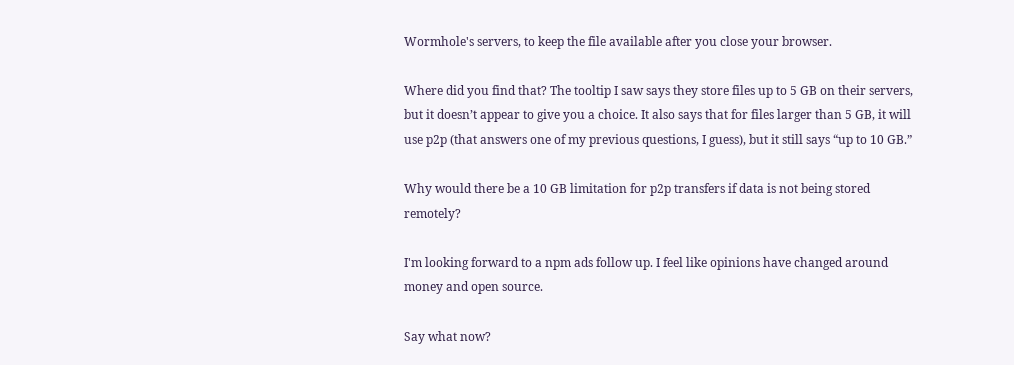Wormhole's servers, to keep the file available after you close your browser.

Where did you find that? The tooltip I saw says they store files up to 5 GB on their servers, but it doesn’t appear to give you a choice. It also says that for files larger than 5 GB, it will use p2p (that answers one of my previous questions, I guess), but it still says “up to 10 GB.”

Why would there be a 10 GB limitation for p2p transfers if data is not being stored remotely?

I'm looking forward to a npm ads follow up. I feel like opinions have changed around money and open source.

Say what now?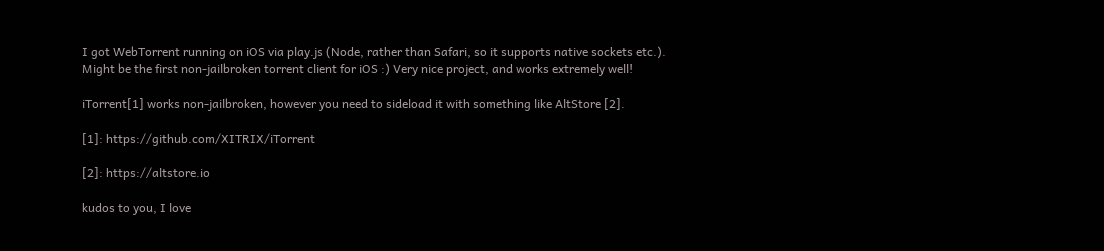I got WebTorrent running on iOS via play.js (Node, rather than Safari, so it supports native sockets etc.). Might be the first non-jailbroken torrent client for iOS :) Very nice project, and works extremely well!

iTorrent[1] works non-jailbroken, however you need to sideload it with something like AltStore [2].

[1]: https://github.com/XITRIX/iTorrent

[2]: https://altstore.io

kudos to you, I love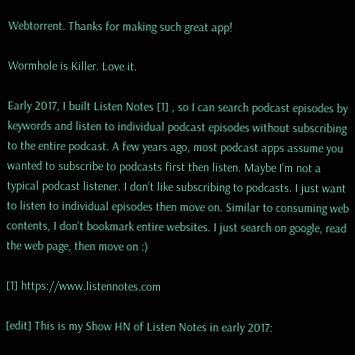Webtorrent. Thanks for making such great app!

Wormhole is Killer. Love it.

Early 2017, I built Listen Notes [1] , so I can search podcast episodes by keywords and listen to individual podcast episodes without subscribing to the entire podcast. A few years ago, most podcast apps assume you wanted to subscribe to podcasts first then listen. Maybe I’m not a typical podcast listener. I don’t like subscribing to podcasts. I just want to listen to individual episodes then move on. Similar to consuming web contents, I don’t bookmark entire websites. I just search on google, read the web page, then move on :)

[1] https://www.listennotes.com

[edit] This is my Show HN of Listen Notes in early 2017: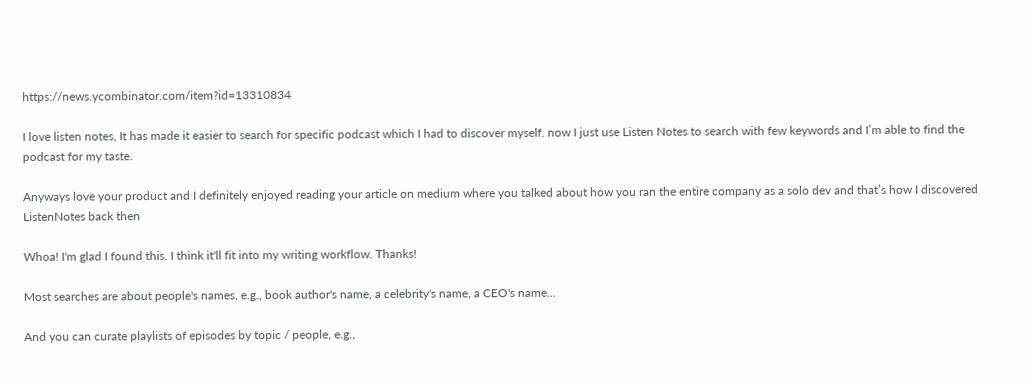https://news.ycombinator.com/item?id=13310834

I love listen notes, It has made it easier to search for specific podcast which I had to discover myself. now I just use Listen Notes to search with few keywords and I’m able to find the podcast for my taste.

Anyways love your product and I definitely enjoyed reading your article on medium where you talked about how you ran the entire company as a solo dev and that’s how I discovered ListenNotes back then

Whoa! I'm glad I found this. I think it'll fit into my writing workflow. Thanks!

Most searches are about people's names, e.g., book author's name, a celebrity's name, a CEO's name...

And you can curate playlists of episodes by topic / people, e.g.,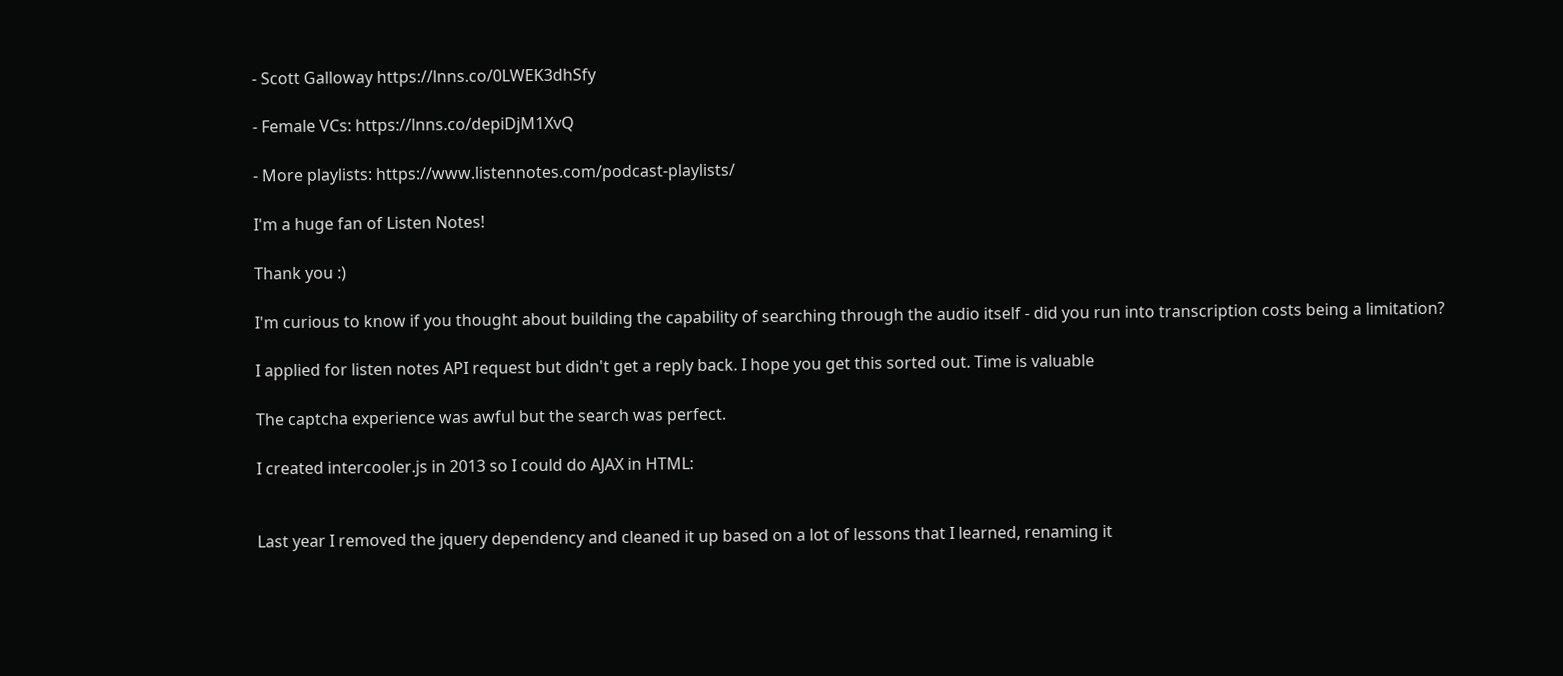- Scott Galloway https://lnns.co/0LWEK3dhSfy

- Female VCs: https://lnns.co/depiDjM1XvQ

- More playlists: https://www.listennotes.com/podcast-playlists/

I'm a huge fan of Listen Notes!

Thank you :)

I'm curious to know if you thought about building the capability of searching through the audio itself - did you run into transcription costs being a limitation?

I applied for listen notes API request but didn't get a reply back. I hope you get this sorted out. Time is valuable

The captcha experience was awful but the search was perfect.

I created intercooler.js in 2013 so I could do AJAX in HTML:


Last year I removed the jquery dependency and cleaned it up based on a lot of lessons that I learned, renaming it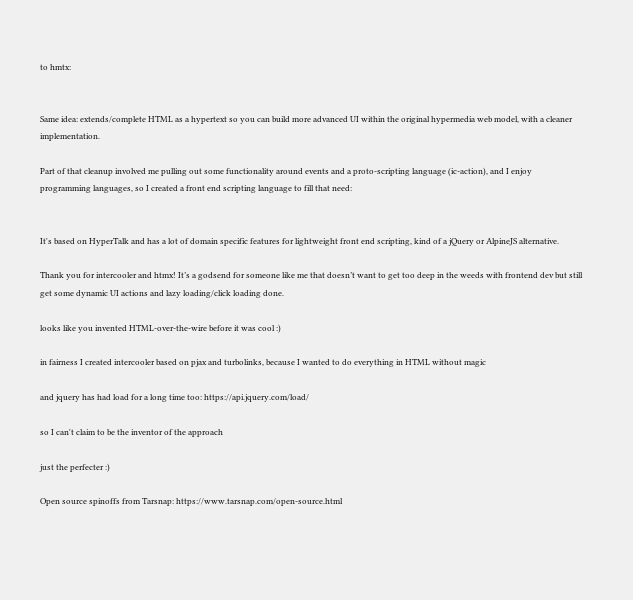to hmtx:


Same idea: extends/complete HTML as a hypertext so you can build more advanced UI within the original hypermedia web model, with a cleaner implementation.

Part of that cleanup involved me pulling out some functionality around events and a proto-scripting language (ic-action), and I enjoy programming languages, so I created a front end scripting language to fill that need:


It's based on HyperTalk and has a lot of domain specific features for lightweight front end scripting, kind of a jQuery or AlpineJS alternative.

Thank you for intercooler and htmx! It’s a godsend for someone like me that doesn’t want to get too deep in the weeds with frontend dev but still get some dynamic UI actions and lazy loading/click loading done.

looks like you invented HTML-over-the-wire before it was cool :)

in fairness I created intercooler based on pjax and turbolinks, because I wanted to do everything in HTML without magic

and jquery has had load for a long time too: https://api.jquery.com/load/

so I can't claim to be the inventor of the approach

just the perfecter :)

Open source spinoffs from Tarsnap: https://www.tarsnap.com/open-source.html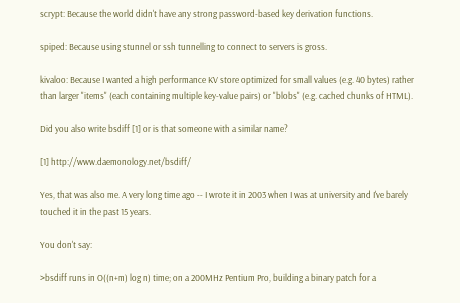scrypt: Because the world didn't have any strong password-based key derivation functions.

spiped: Because using stunnel or ssh tunnelling to connect to servers is gross.

kivaloo: Because I wanted a high performance KV store optimized for small values (e.g. 40 bytes) rather than larger "items" (each containing multiple key-value pairs) or "blobs" (e.g. cached chunks of HTML).

Did you also write bsdiff [1] or is that someone with a similar name?

[1] http://www.daemonology.net/bsdiff/

Yes, that was also me. A very long time ago -- I wrote it in 2003 when I was at university and I've barely touched it in the past 15 years.

You don't say:

>bsdiff runs in O((n+m) log n) time; on a 200MHz Pentium Pro, building a binary patch for a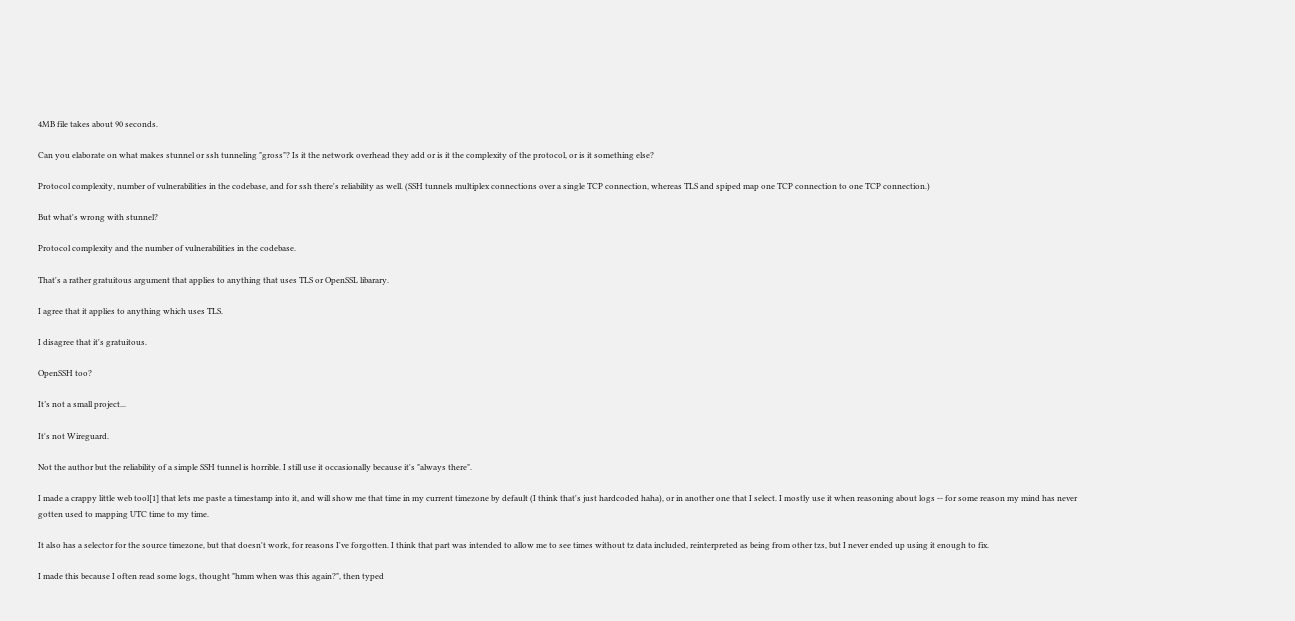4MB file takes about 90 seconds.

Can you elaborate on what makes stunnel or ssh tunneling "gross"? Is it the network overhead they add or is it the complexity of the protocol, or is it something else?

Protocol complexity, number of vulnerabilities in the codebase, and for ssh there's reliability as well. (SSH tunnels multiplex connections over a single TCP connection, whereas TLS and spiped map one TCP connection to one TCP connection.)

But what's wrong with stunnel?

Protocol complexity and the number of vulnerabilities in the codebase.

That's a rather gratuitous argument that applies to anything that uses TLS or OpenSSL libarary.

I agree that it applies to anything which uses TLS.

I disagree that it's gratuitous.

OpenSSH too?

It’s not a small project...

It's not Wireguard.

Not the author but the reliability of a simple SSH tunnel is horrible. I still use it occasionally because it's "always there".

I made a crappy little web tool[1] that lets me paste a timestamp into it, and will show me that time in my current timezone by default (I think that's just hardcoded haha), or in another one that I select. I mostly use it when reasoning about logs -- for some reason my mind has never gotten used to mapping UTC time to my time.

It also has a selector for the source timezone, but that doesn't work, for reasons I've forgotten. I think that part was intended to allow me to see times without tz data included, reinterpreted as being from other tzs, but I never ended up using it enough to fix.

I made this because I often read some logs, thought "hmm when was this again?", then typed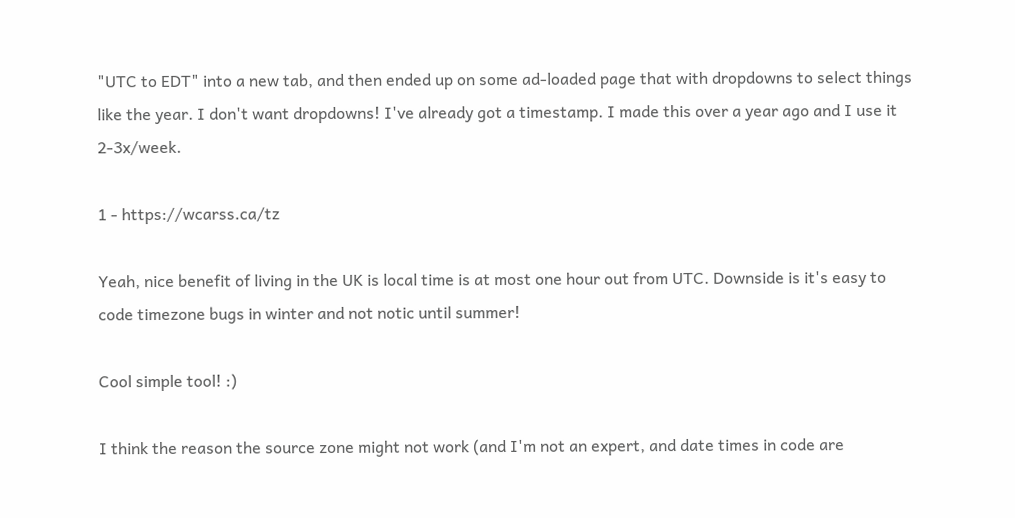"UTC to EDT" into a new tab, and then ended up on some ad-loaded page that with dropdowns to select things like the year. I don't want dropdowns! I've already got a timestamp. I made this over a year ago and I use it 2-3x/week.

1 - https://wcarss.ca/tz

Yeah, nice benefit of living in the UK is local time is at most one hour out from UTC. Downside is it's easy to code timezone bugs in winter and not notic until summer!

Cool simple tool! :)

I think the reason the source zone might not work (and I'm not an expert, and date times in code are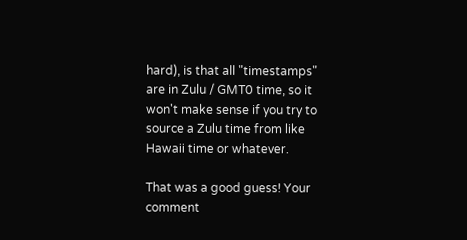hard), is that all "timestamps" are in Zulu / GMT0 time, so it won't make sense if you try to source a Zulu time from like Hawaii time or whatever.

That was a good guess! Your comment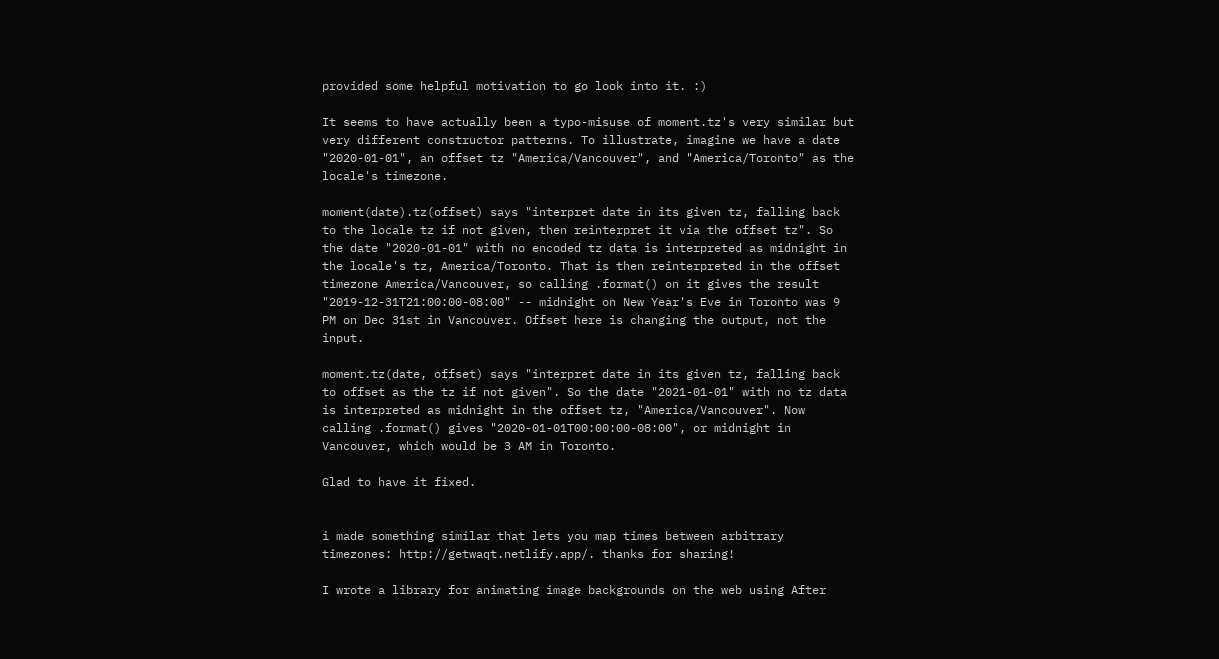provided some helpful motivation to go look into it. :)

It seems to have actually been a typo-misuse of moment.tz's very similar but very different constructor patterns. To illustrate, imagine we have a date "2020-01-01", an offset tz "America/Vancouver", and "America/Toronto" as the locale's timezone.

moment(date).tz(offset) says "interpret date in its given tz, falling back to the locale tz if not given, then reinterpret it via the offset tz". So the date "2020-01-01" with no encoded tz data is interpreted as midnight in the locale's tz, America/Toronto. That is then reinterpreted in the offset timezone America/Vancouver, so calling .format() on it gives the result "2019-12-31T21:00:00-08:00" -- midnight on New Year's Eve in Toronto was 9 PM on Dec 31st in Vancouver. Offset here is changing the output, not the input.

moment.tz(date, offset) says "interpret date in its given tz, falling back to offset as the tz if not given". So the date "2021-01-01" with no tz data is interpreted as midnight in the offset tz, "America/Vancouver". Now calling .format() gives "2020-01-01T00:00:00-08:00", or midnight in Vancouver, which would be 3 AM in Toronto.

Glad to have it fixed.


i made something similar that lets you map times between arbitrary timezones: http://getwaqt.netlify.app/. thanks for sharing!

I wrote a library for animating image backgrounds on the web using After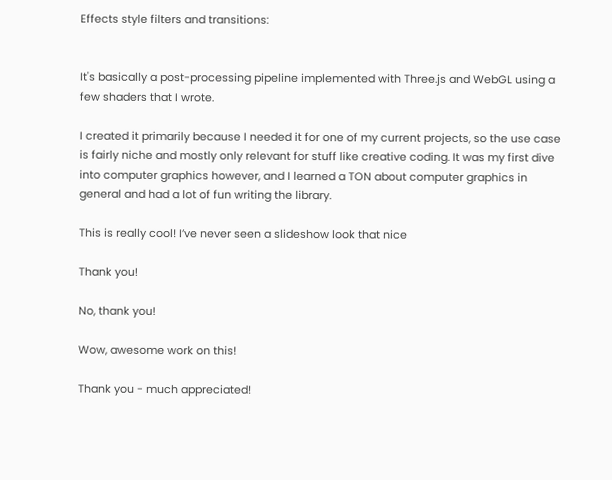Effects style filters and transitions:


It's basically a post-processing pipeline implemented with Three.js and WebGL using a few shaders that I wrote.

I created it primarily because I needed it for one of my current projects, so the use case is fairly niche and mostly only relevant for stuff like creative coding. It was my first dive into computer graphics however, and I learned a TON about computer graphics in general and had a lot of fun writing the library.

This is really cool! I’ve never seen a slideshow look that nice

Thank you!

No, thank you!

Wow, awesome work on this!

Thank you - much appreciated!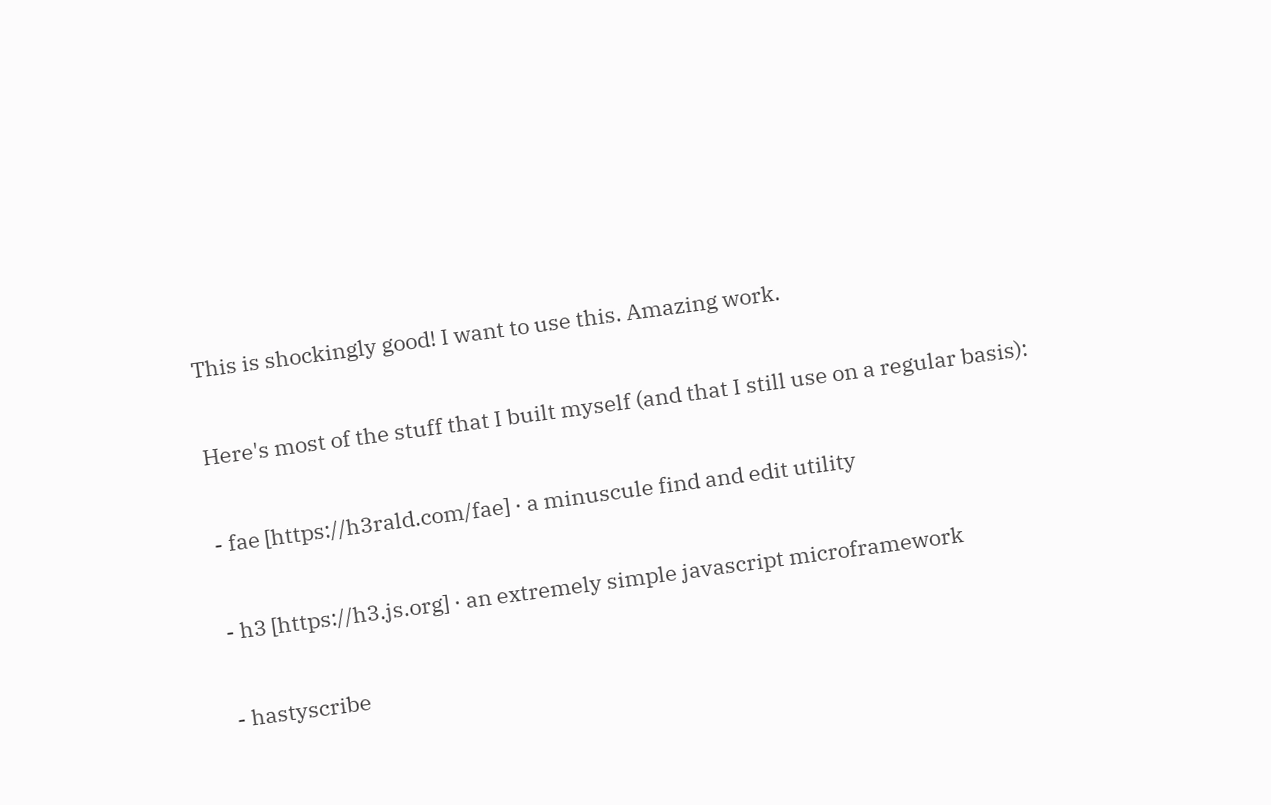This is shockingly good! I want to use this. Amazing work.

Here's most of the stuff that I built myself (and that I still use on a regular basis):

- fae [https://h3rald.com/fae] · a minuscule find and edit utility

- h3 [https://h3.js.org] · an extremely simple javascript microframework

- hastyscribe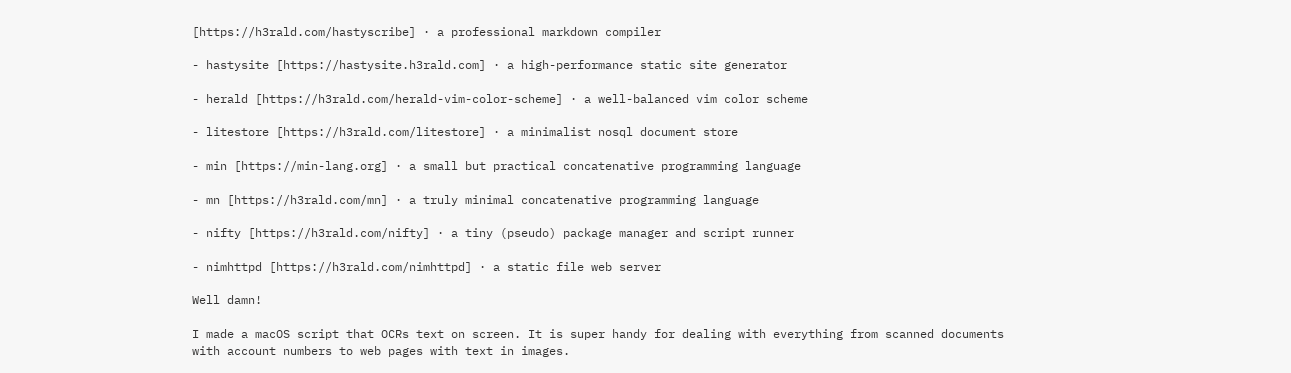[https://h3rald.com/hastyscribe] · a professional markdown compiler

- hastysite [https://hastysite.h3rald.com] · a high-performance static site generator

- herald [https://h3rald.com/herald-vim-color-scheme] · a well-balanced vim color scheme

- litestore [https://h3rald.com/litestore] · a minimalist nosql document store

- min [https://min-lang.org] · a small but practical concatenative programming language

- mn [https://h3rald.com/mn] · a truly minimal concatenative programming language

- nifty [https://h3rald.com/nifty] · a tiny (pseudo) package manager and script runner

- nimhttpd [https://h3rald.com/nimhttpd] · a static file web server

Well damn!

I made a macOS script that OCRs text on screen. It is super handy for dealing with everything from scanned documents with account numbers to web pages with text in images.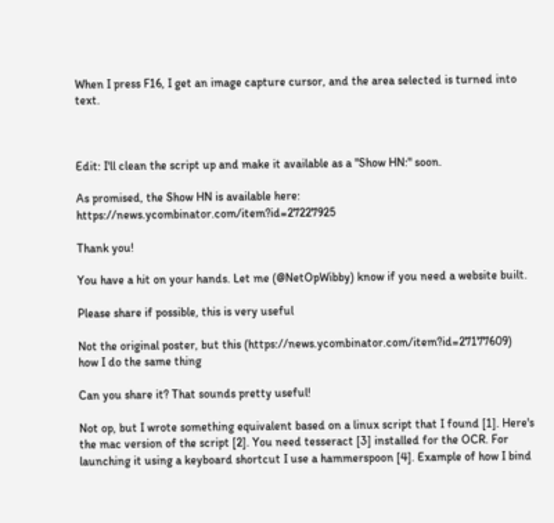When I press F16, I get an image capture cursor, and the area selected is turned into text.



Edit: I'll clean the script up and make it available as a "Show HN:" soon.

As promised, the Show HN is available here: https://news.ycombinator.com/item?id=27227925

Thank you!

You have a hit on your hands. Let me (@NetOpWibby) know if you need a website built.

Please share if possible, this is very useful

Not the original poster, but this (https://news.ycombinator.com/item?id=27177609) how I do the same thing

Can you share it? That sounds pretty useful!

Not op, but I wrote something equivalent based on a linux script that I found [1]. Here's the mac version of the script [2]. You need tesseract [3] installed for the OCR. For launching it using a keyboard shortcut I use a hammerspoon [4]. Example of how I bind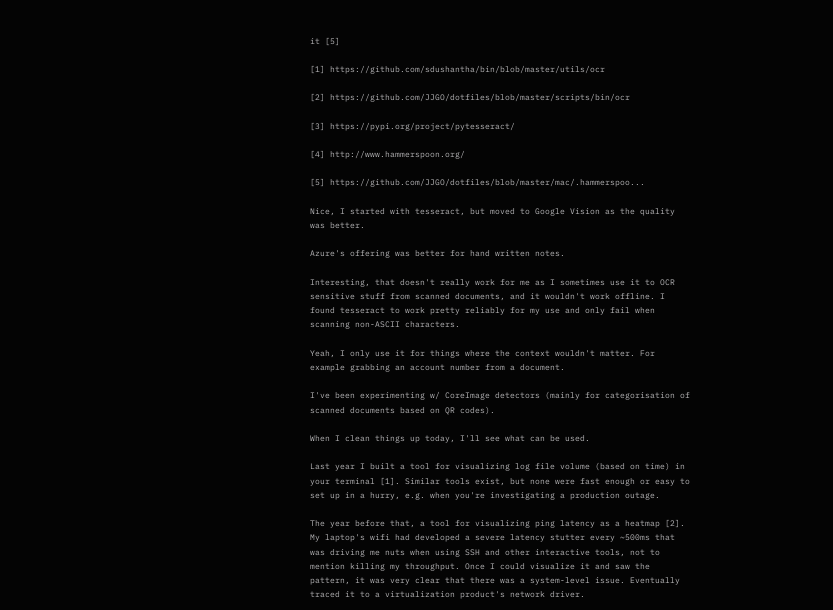it [5]

[1] https://github.com/sdushantha/bin/blob/master/utils/ocr

[2] https://github.com/JJGO/dotfiles/blob/master/scripts/bin/ocr

[3] https://pypi.org/project/pytesseract/

[4] http://www.hammerspoon.org/

[5] https://github.com/JJGO/dotfiles/blob/master/mac/.hammerspoo...

Nice, I started with tesseract, but moved to Google Vision as the quality was better.

Azure's offering was better for hand written notes.

Interesting, that doesn't really work for me as I sometimes use it to OCR sensitive stuff from scanned documents, and it wouldn't work offline. I found tesseract to work pretty reliably for my use and only fail when scanning non-ASCII characters.

Yeah, I only use it for things where the context wouldn't matter. For example grabbing an account number from a document.

I've been experimenting w/ CoreImage detectors (mainly for categorisation of scanned documents based on QR codes).

When I clean things up today, I'll see what can be used.

Last year I built a tool for visualizing log file volume (based on time) in your terminal [1]. Similar tools exist, but none were fast enough or easy to set up in a hurry, e.g. when you're investigating a production outage.

The year before that, a tool for visualizing ping latency as a heatmap [2]. My laptop's wifi had developed a severe latency stutter every ~500ms that was driving me nuts when using SSH and other interactive tools, not to mention killing my throughput. Once I could visualize it and saw the pattern, it was very clear that there was a system-level issue. Eventually traced it to a virtualization product's network driver.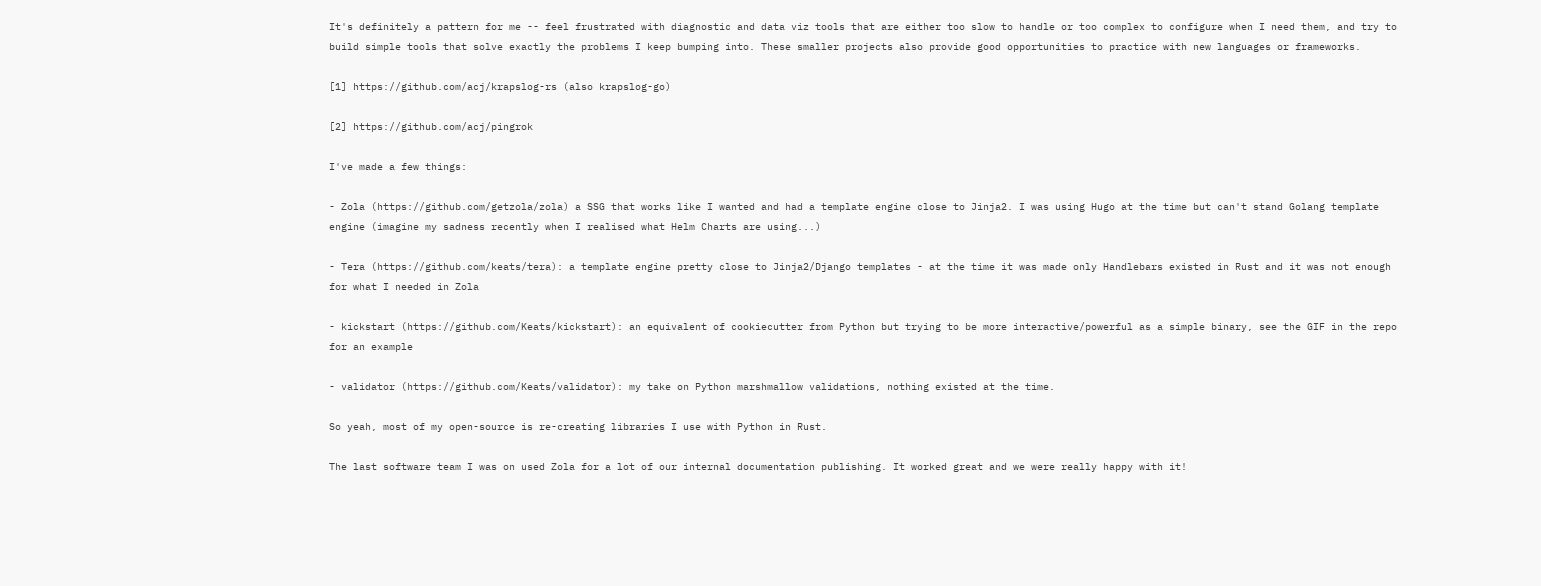It's definitely a pattern for me -- feel frustrated with diagnostic and data viz tools that are either too slow to handle or too complex to configure when I need them, and try to build simple tools that solve exactly the problems I keep bumping into. These smaller projects also provide good opportunities to practice with new languages or frameworks.

[1] https://github.com/acj/krapslog-rs (also krapslog-go)

[2] https://github.com/acj/pingrok

I've made a few things:

- Zola (https://github.com/getzola/zola) a SSG that works like I wanted and had a template engine close to Jinja2. I was using Hugo at the time but can't stand Golang template engine (imagine my sadness recently when I realised what Helm Charts are using...)

- Tera (https://github.com/keats/tera): a template engine pretty close to Jinja2/Django templates - at the time it was made only Handlebars existed in Rust and it was not enough for what I needed in Zola

- kickstart (https://github.com/Keats/kickstart): an equivalent of cookiecutter from Python but trying to be more interactive/powerful as a simple binary, see the GIF in the repo for an example

- validator (https://github.com/Keats/validator): my take on Python marshmallow validations, nothing existed at the time.

So yeah, most of my open-source is re-creating libraries I use with Python in Rust.

The last software team I was on used Zola for a lot of our internal documentation publishing. It worked great and we were really happy with it!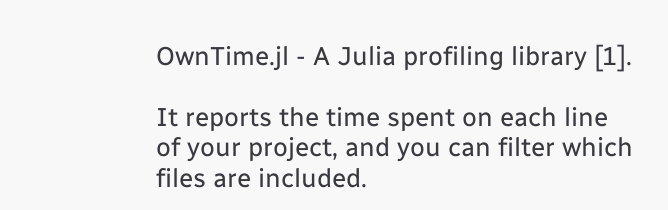OwnTime.jl - A Julia profiling library [1].

It reports the time spent on each line of your project, and you can filter which files are included.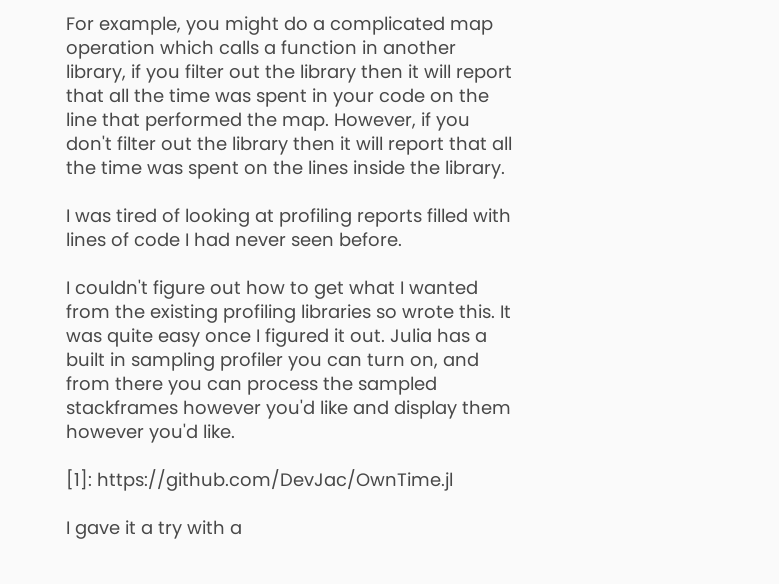For example, you might do a complicated map operation which calls a function in another library, if you filter out the library then it will report that all the time was spent in your code on the line that performed the map. However, if you don't filter out the library then it will report that all the time was spent on the lines inside the library.

I was tired of looking at profiling reports filled with lines of code I had never seen before.

I couldn't figure out how to get what I wanted from the existing profiling libraries so wrote this. It was quite easy once I figured it out. Julia has a built in sampling profiler you can turn on, and from there you can process the sampled stackframes however you'd like and display them however you'd like.

[1]: https://github.com/DevJac/OwnTime.jl

I gave it a try with a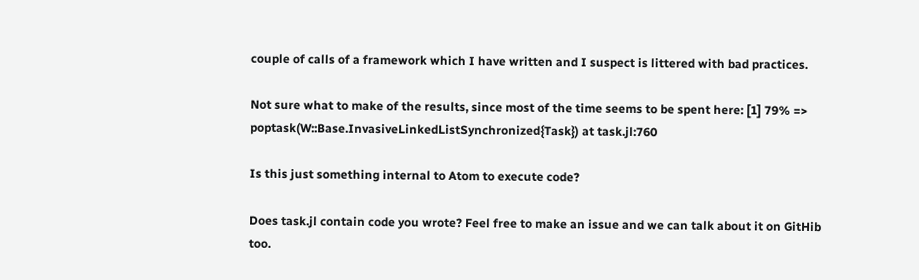couple of calls of a framework which I have written and I suspect is littered with bad practices.

Not sure what to make of the results, since most of the time seems to be spent here: [1] 79% => poptask(W::Base.InvasiveLinkedListSynchronized{Task}) at task.jl:760

Is this just something internal to Atom to execute code?

Does task.jl contain code you wrote? Feel free to make an issue and we can talk about it on GitHib too.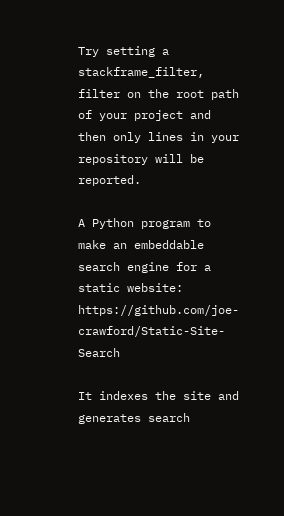Try setting a stackframe_filter, filter on the root path of your project and then only lines in your repository will be reported.

A Python program to make an embeddable search engine for a static website: https://github.com/joe-crawford/Static-Site-Search

It indexes the site and generates search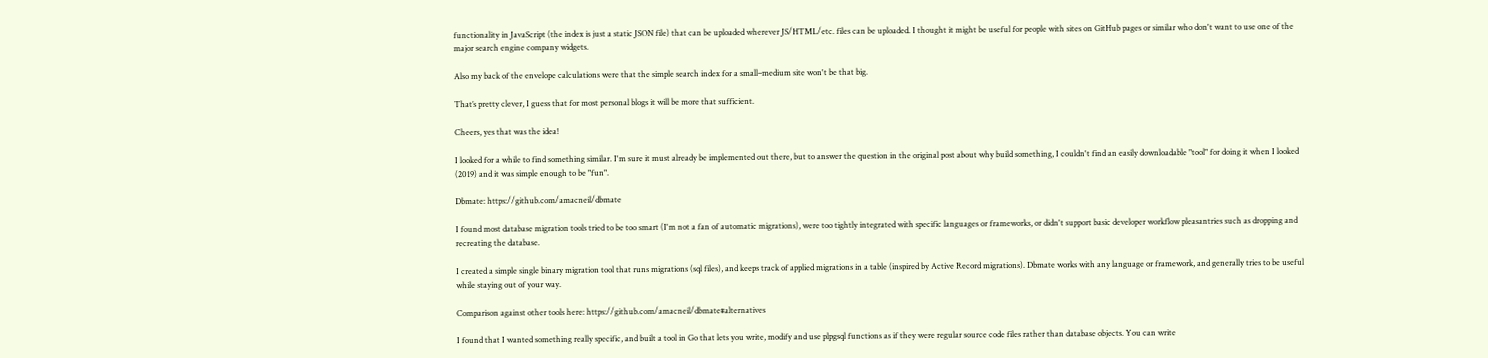functionality in JavaScript (the index is just a static JSON file) that can be uploaded wherever JS/HTML/etc. files can be uploaded. I thought it might be useful for people with sites on GitHub pages or similar who don't want to use one of the major search engine company widgets.

Also my back of the envelope calculations were that the simple search index for a small–medium site won't be that big.

That’s pretty clever, I guess that for most personal blogs it will be more that sufficient.

Cheers, yes that was the idea!

I looked for a while to find something similar. I'm sure it must already be implemented out there, but to answer the question in the original post about why build something, I couldn't find an easily downloadable "tool" for doing it when I looked (2019) and it was simple enough to be "fun".

Dbmate: https://github.com/amacneil/dbmate

I found most database migration tools tried to be too smart (I'm not a fan of automatic migrations), were too tightly integrated with specific languages or frameworks, or didn't support basic developer workflow pleasantries such as dropping and recreating the database.

I created a simple single binary migration tool that runs migrations (sql files), and keeps track of applied migrations in a table (inspired by Active Record migrations). Dbmate works with any language or framework, and generally tries to be useful while staying out of your way.

Comparison against other tools here: https://github.com/amacneil/dbmate#alternatives

I found that I wanted something really specific, and built a tool in Go that lets you write, modify and use plpgsql functions as if they were regular source code files rather than database objects. You can write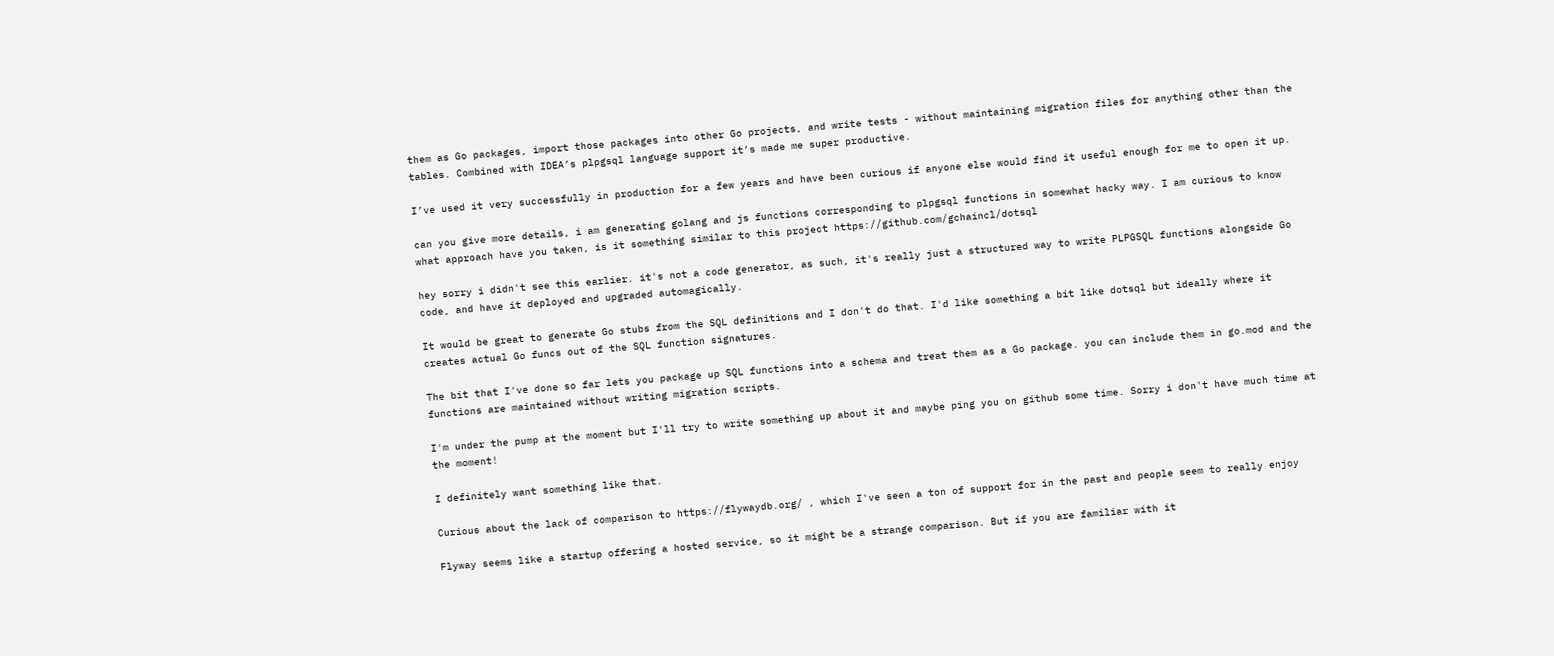them as Go packages, import those packages into other Go projects, and write tests - without maintaining migration files for anything other than the tables. Combined with IDEA’s plpgsql language support it’s made me super productive.

I’ve used it very successfully in production for a few years and have been curious if anyone else would find it useful enough for me to open it up.

can you give more details, i am generating golang and js functions corresponding to plpgsql functions in somewhat hacky way. I am curious to know what approach have you taken, is it something similar to this project https://github.com/gchaincl/dotsql

hey sorry i didn't see this earlier. it's not a code generator, as such, it's really just a structured way to write PLPGSQL functions alongside Go code, and have it deployed and upgraded automagically.

It would be great to generate Go stubs from the SQL definitions and I don't do that. I'd like something a bit like dotsql but ideally where it creates actual Go funcs out of the SQL function signatures.

The bit that I've done so far lets you package up SQL functions into a schema and treat them as a Go package. you can include them in go.mod and the functions are maintained without writing migration scripts.

I'm under the pump at the moment but I'll try to write something up about it and maybe ping you on github some time. Sorry i don't have much time at the moment!

I definitely want something like that.

Curious about the lack of comparison to https://flywaydb.org/ , which I've seen a ton of support for in the past and people seem to really enjoy

Flyway seems like a startup offering a hosted service, so it might be a strange comparison. But if you are familiar with it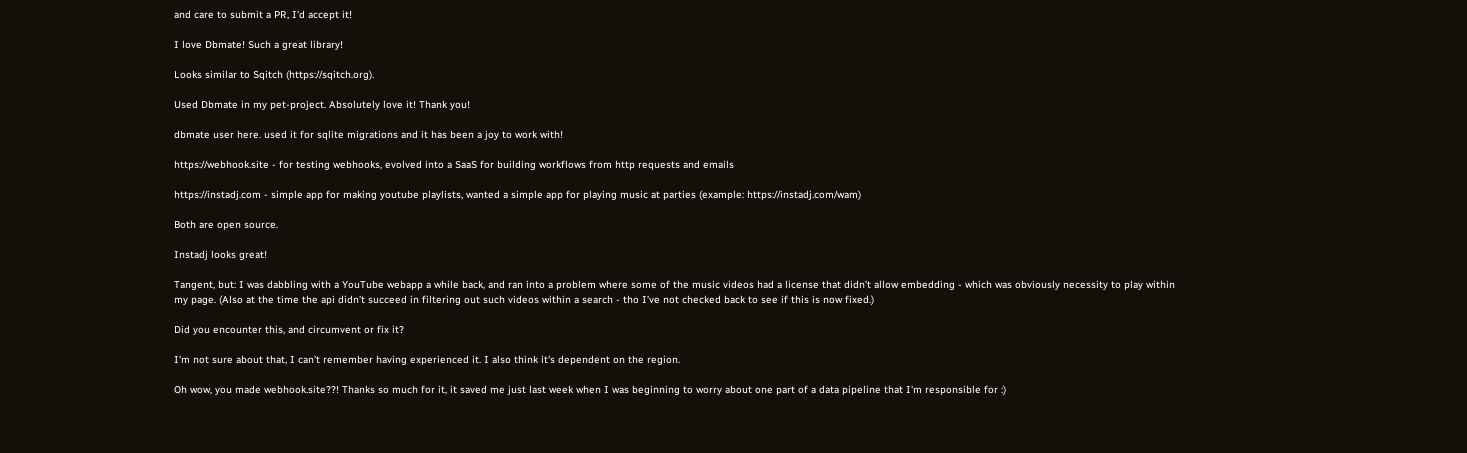and care to submit a PR, I'd accept it!

I love Dbmate! Such a great library!

Looks similar to Sqitch (https://sqitch.org).

Used Dbmate in my pet-project. Absolutely love it! Thank you!

dbmate user here. used it for sqlite migrations and it has been a joy to work with!

https://webhook.site - for testing webhooks, evolved into a SaaS for building workflows from http requests and emails

https://instadj.com - simple app for making youtube playlists, wanted a simple app for playing music at parties (example: https://instadj.com/wam)

Both are open source.

Instadj looks great!

Tangent, but: I was dabbling with a YouTube webapp a while back, and ran into a problem where some of the music videos had a license that didn’t allow embedding - which was obviously necessity to play within my page. (Also at the time the api didn’t succeed in filtering out such videos within a search - tho I’ve not checked back to see if this is now fixed.)

Did you encounter this, and circumvent or fix it?

I'm not sure about that, I can't remember having experienced it. I also think it's dependent on the region.

Oh wow, you made webhook.site??! Thanks so much for it, it saved me just last week when I was beginning to worry about one part of a data pipeline that I'm responsible for :)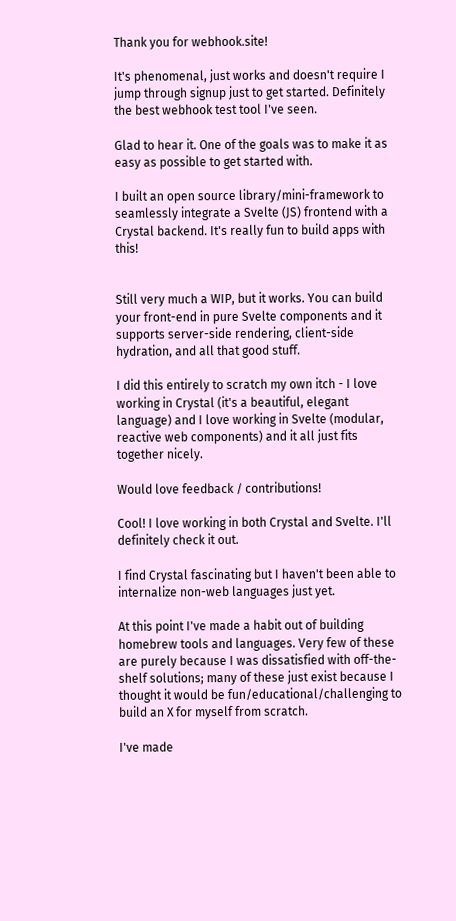Thank you for webhook.site!

It's phenomenal, just works and doesn't require I jump through signup just to get started. Definitely the best webhook test tool I've seen.

Glad to hear it. One of the goals was to make it as easy as possible to get started with.

I built an open source library/mini-framework to seamlessly integrate a Svelte (JS) frontend with a Crystal backend. It's really fun to build apps with this!


Still very much a WIP, but it works. You can build your front-end in pure Svelte components and it supports server-side rendering, client-side hydration, and all that good stuff.

I did this entirely to scratch my own itch - I love working in Crystal (it's a beautiful, elegant language) and I love working in Svelte (modular, reactive web components) and it all just fits together nicely.

Would love feedback / contributions!

Cool! I love working in both Crystal and Svelte. I'll definitely check it out.

I find Crystal fascinating but I haven't been able to internalize non-web languages just yet.

At this point I've made a habit out of building homebrew tools and languages. Very few of these are purely because I was dissatisfied with off-the-shelf solutions; many of these just exist because I thought it would be fun/educational/challenging to build an X for myself from scratch.

I've made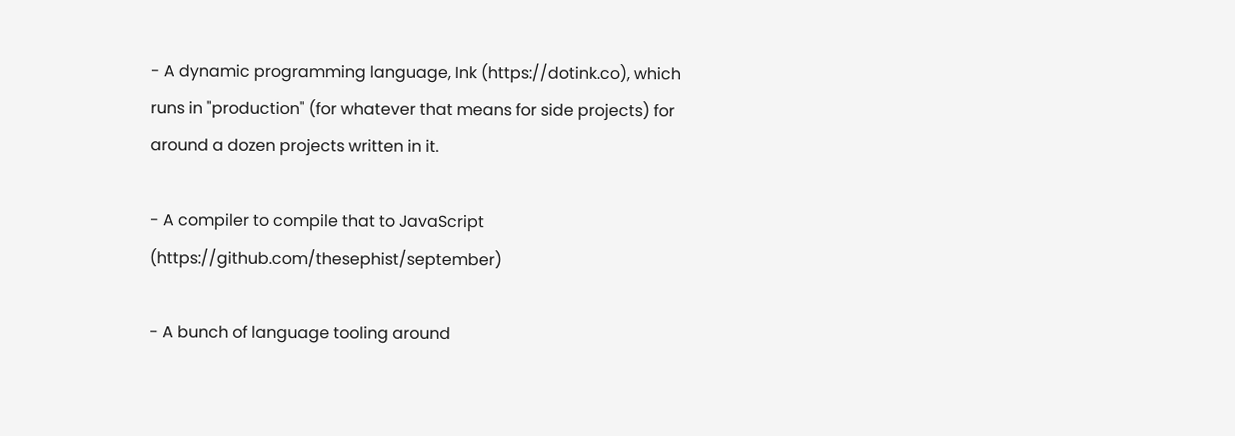- A dynamic programming language, Ink (https://dotink.co), which runs in "production" (for whatever that means for side projects) for around a dozen projects written in it.

- A compiler to compile that to JavaScript (https://github.com/thesephist/september)

- A bunch of language tooling around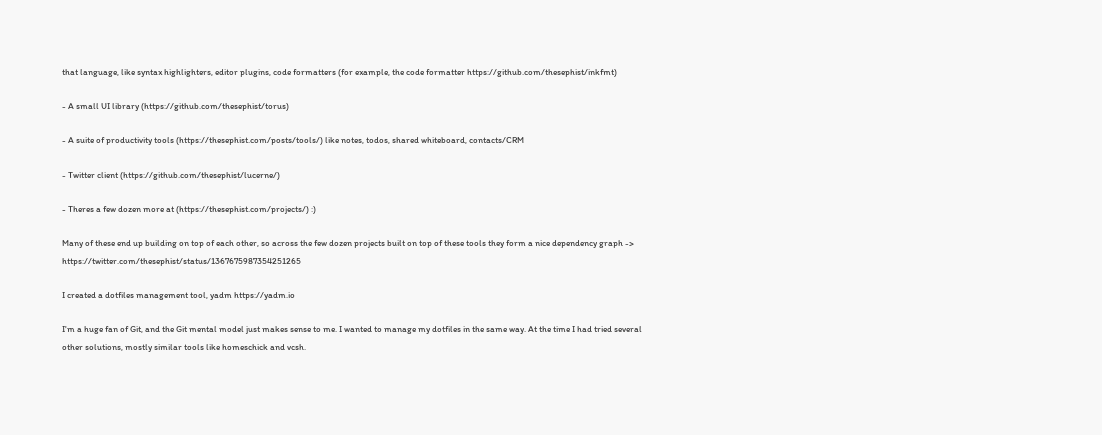that language, like syntax highlighters, editor plugins, code formatters (for example, the code formatter https://github.com/thesephist/inkfmt)

- A small UI library (https://github.com/thesephist/torus)

- A suite of productivity tools (https://thesephist.com/posts/tools/) like notes, todos, shared whiteboard, contacts/CRM

- Twitter client (https://github.com/thesephist/lucerne/)

- Theres a few dozen more at (https://thesephist.com/projects/) :)

Many of these end up building on top of each other, so across the few dozen projects built on top of these tools they form a nice dependency graph -> https://twitter.com/thesephist/status/1367675987354251265

I created a dotfiles management tool, yadm https://yadm.io

I'm a huge fan of Git, and the Git mental model just makes sense to me. I wanted to manage my dotfiles in the same way. At the time I had tried several other solutions, mostly similar tools like homeschick and vcsh.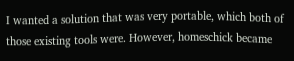I wanted a solution that was very portable, which both of those existing tools were. However, homeschick became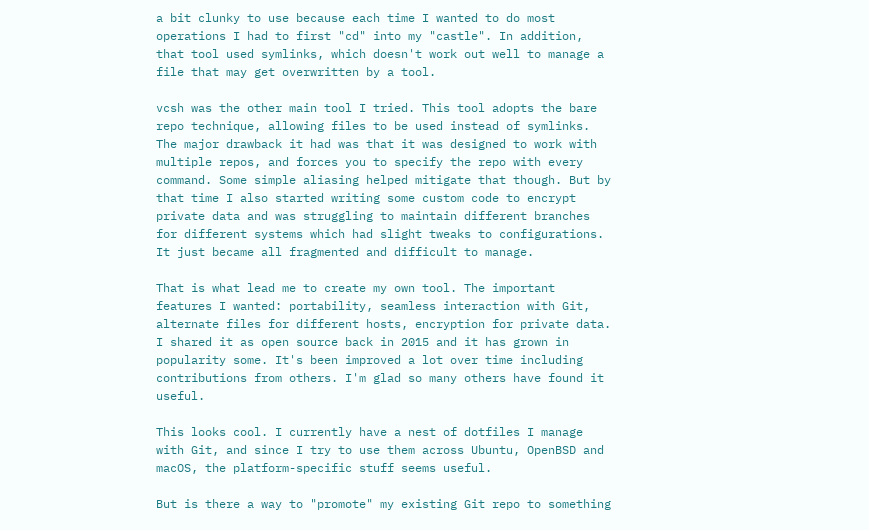a bit clunky to use because each time I wanted to do most operations I had to first "cd" into my "castle". In addition, that tool used symlinks, which doesn't work out well to manage a file that may get overwritten by a tool.

vcsh was the other main tool I tried. This tool adopts the bare repo technique, allowing files to be used instead of symlinks. The major drawback it had was that it was designed to work with multiple repos, and forces you to specify the repo with every command. Some simple aliasing helped mitigate that though. But by that time I also started writing some custom code to encrypt private data and was struggling to maintain different branches for different systems which had slight tweaks to configurations. It just became all fragmented and difficult to manage.

That is what lead me to create my own tool. The important features I wanted: portability, seamless interaction with Git, alternate files for different hosts, encryption for private data. I shared it as open source back in 2015 and it has grown in popularity some. It's been improved a lot over time including contributions from others. I'm glad so many others have found it useful.

This looks cool. I currently have a nest of dotfiles I manage with Git, and since I try to use them across Ubuntu, OpenBSD and macOS, the platform-specific stuff seems useful.

But is there a way to "promote" my existing Git repo to something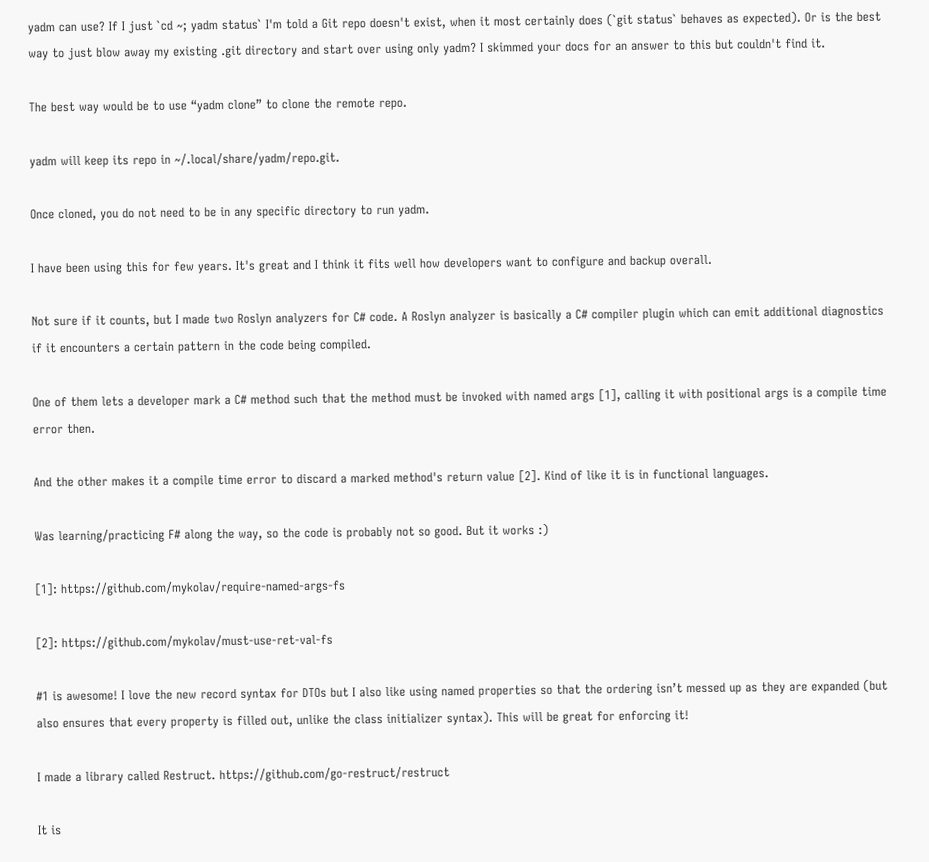yadm can use? If I just `cd ~; yadm status` I'm told a Git repo doesn't exist, when it most certainly does (`git status` behaves as expected). Or is the best way to just blow away my existing .git directory and start over using only yadm? I skimmed your docs for an answer to this but couldn't find it.

The best way would be to use “yadm clone” to clone the remote repo.

yadm will keep its repo in ~/.local/share/yadm/repo.git.

Once cloned, you do not need to be in any specific directory to run yadm.

I have been using this for few years. It's great and I think it fits well how developers want to configure and backup overall.

Not sure if it counts, but I made two Roslyn analyzers for C# code. A Roslyn analyzer is basically a C# compiler plugin which can emit additional diagnostics if it encounters a certain pattern in the code being compiled.

One of them lets a developer mark a C# method such that the method must be invoked with named args [1], calling it with positional args is a compile time error then.

And the other makes it a compile time error to discard a marked method's return value [2]. Kind of like it is in functional languages.

Was learning/practicing F# along the way, so the code is probably not so good. But it works :)

[1]: https://github.com/mykolav/require-named-args-fs

[2]: https://github.com/mykolav/must-use-ret-val-fs

#1 is awesome! I love the new record syntax for DTOs but I also like using named properties so that the ordering isn’t messed up as they are expanded (but also ensures that every property is filled out, unlike the class initializer syntax). This will be great for enforcing it!

I made a library called Restruct. https://github.com/go-restruct/restruct

It is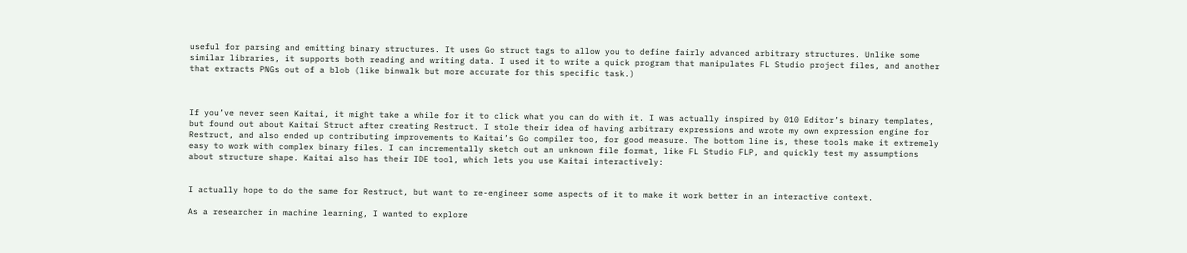useful for parsing and emitting binary structures. It uses Go struct tags to allow you to define fairly advanced arbitrary structures. Unlike some similar libraries, it supports both reading and writing data. I used it to write a quick program that manipulates FL Studio project files, and another that extracts PNGs out of a blob (like binwalk but more accurate for this specific task.)



If you’ve never seen Kaitai, it might take a while for it to click what you can do with it. I was actually inspired by 010 Editor’s binary templates, but found out about Kaitai Struct after creating Restruct. I stole their idea of having arbitrary expressions and wrote my own expression engine for Restruct, and also ended up contributing improvements to Kaitai’s Go compiler too, for good measure. The bottom line is, these tools make it extremely easy to work with complex binary files. I can incrementally sketch out an unknown file format, like FL Studio FLP, and quickly test my assumptions about structure shape. Kaitai also has their IDE tool, which lets you use Kaitai interactively:


I actually hope to do the same for Restruct, but want to re-engineer some aspects of it to make it work better in an interactive context.

As a researcher in machine learning, I wanted to explore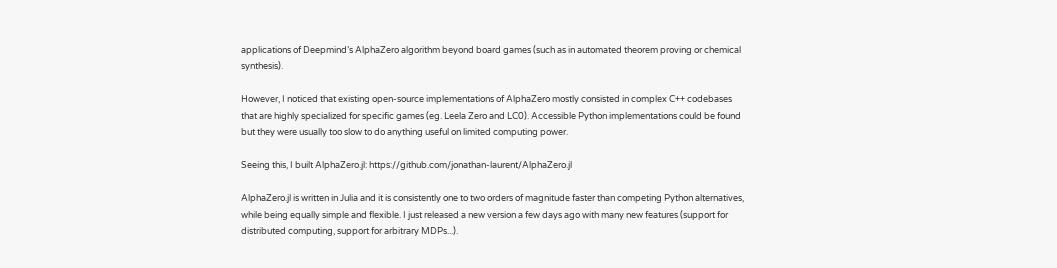applications of Deepmind’s AlphaZero algorithm beyond board games (such as in automated theorem proving or chemical synthesis).

However, I noticed that existing open-source implementations of AlphaZero mostly consisted in complex C++ codebases that are highly specialized for specific games (eg. Leela Zero and LC0). Accessible Python implementations could be found but they were usually too slow to do anything useful on limited computing power.

Seeing this, I built AlphaZero.jl: https://github.com/jonathan-laurent/AlphaZero.jl

AlphaZero.jl is written in Julia and it is consistently one to two orders of magnitude faster than competing Python alternatives, while being equally simple and flexible. I just released a new version a few days ago with many new features (support for distributed computing, support for arbitrary MDPs...).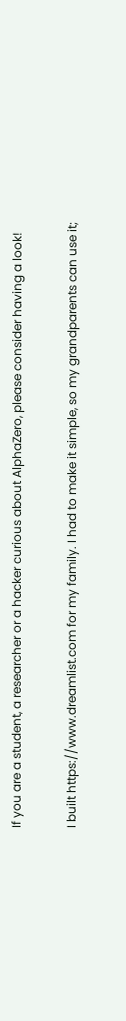If you are a student, a researcher or a hacker curious about AlphaZero, please consider having a look!

I built https://www.dreamlist.com for my family. I had to make it simple, so my grandparents can use it;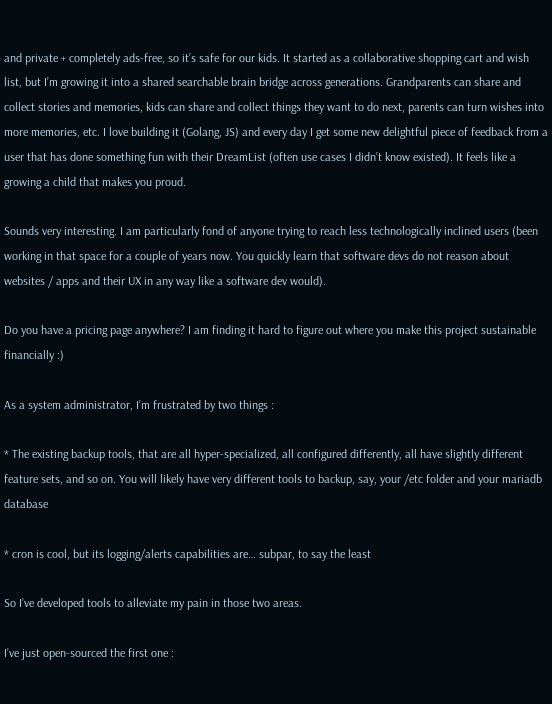and private + completely ads-free, so it’s safe for our kids. It started as a collaborative shopping cart and wish list, but I’m growing it into a shared searchable brain bridge across generations. Grandparents can share and collect stories and memories, kids can share and collect things they want to do next, parents can turn wishes into more memories, etc. I love building it (Golang, JS) and every day I get some new delightful piece of feedback from a user that has done something fun with their DreamList (often use cases I didn’t know existed). It feels like a growing a child that makes you proud.

Sounds very interesting. I am particularly fond of anyone trying to reach less technologically inclined users (been working in that space for a couple of years now. You quickly learn that software devs do not reason about websites / apps and their UX in any way like a software dev would).

Do you have a pricing page anywhere? I am finding it hard to figure out where you make this project sustainable financially :)

As a system administrator, I’m frustrated by two things :

* The existing backup tools, that are all hyper-specialized, all configured differently, all have slightly different feature sets, and so on. You will likely have very different tools to backup, say, your /etc folder and your mariadb database

* cron is cool, but its logging/alerts capabilities are… subpar, to say the least

So I’ve developed tools to alleviate my pain in those two areas.

I’ve just open-sourced the first one :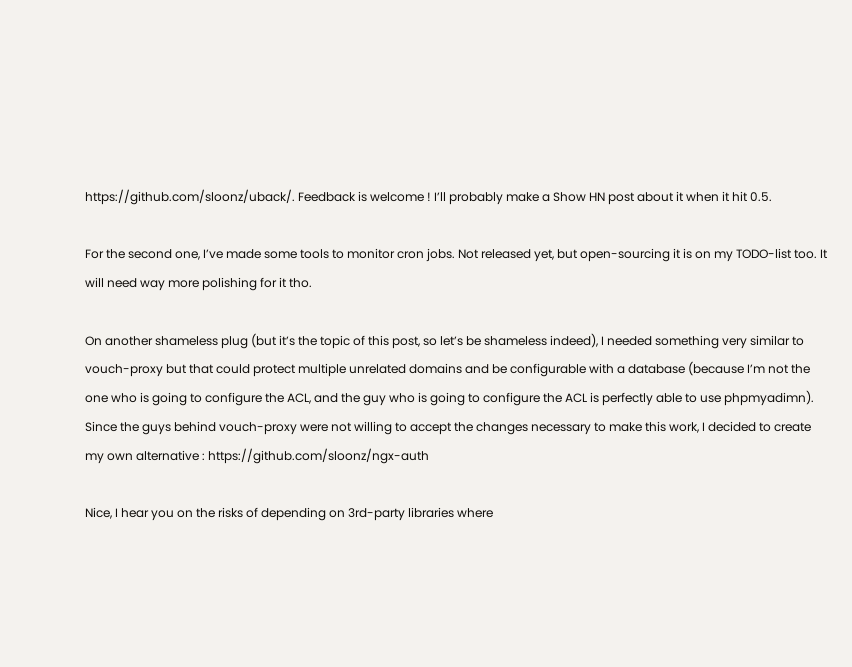https://github.com/sloonz/uback/. Feedback is welcome ! I’ll probably make a Show HN post about it when it hit 0.5.

For the second one, I’ve made some tools to monitor cron jobs. Not released yet, but open-sourcing it is on my TODO-list too. It will need way more polishing for it tho.

On another shameless plug (but it’s the topic of this post, so let’s be shameless indeed), I needed something very similar to vouch-proxy but that could protect multiple unrelated domains and be configurable with a database (because I’m not the one who is going to configure the ACL, and the guy who is going to configure the ACL is perfectly able to use phpmyadimn). Since the guys behind vouch-proxy were not willing to accept the changes necessary to make this work, I decided to create my own alternative : https://github.com/sloonz/ngx-auth

Nice, I hear you on the risks of depending on 3rd-party libraries where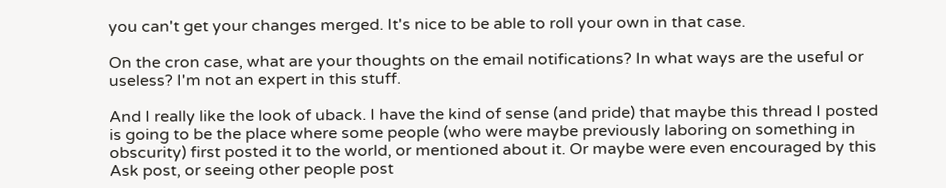you can't get your changes merged. It's nice to be able to roll your own in that case.

On the cron case, what are your thoughts on the email notifications? In what ways are the useful or useless? I'm not an expert in this stuff.

And I really like the look of uback. I have the kind of sense (and pride) that maybe this thread I posted is going to be the place where some people (who were maybe previously laboring on something in obscurity) first posted it to the world, or mentioned about it. Or maybe were even encouraged by this Ask post, or seeing other people post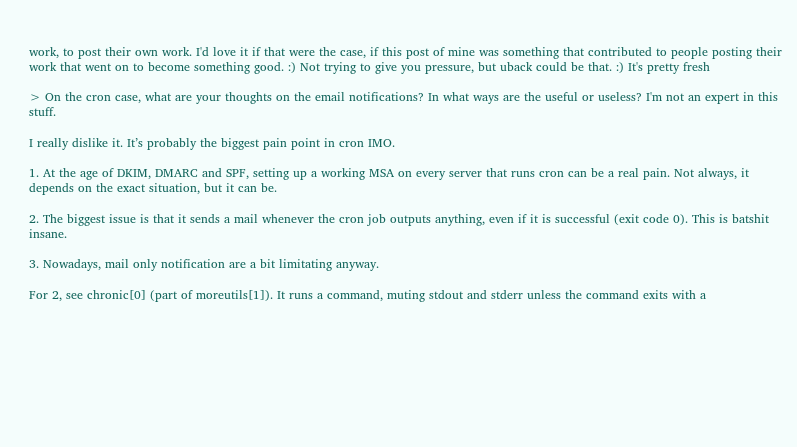work, to post their own work. I'd love it if that were the case, if this post of mine was something that contributed to people posting their work that went on to become something good. :) Not trying to give you pressure, but uback could be that. :) It's pretty fresh

> On the cron case, what are your thoughts on the email notifications? In what ways are the useful or useless? I'm not an expert in this stuff.

I really dislike it. It’s probably the biggest pain point in cron IMO.

1. At the age of DKIM, DMARC and SPF, setting up a working MSA on every server that runs cron can be a real pain. Not always, it depends on the exact situation, but it can be.

2. The biggest issue is that it sends a mail whenever the cron job outputs anything, even if it is successful (exit code 0). This is batshit insane.

3. Nowadays, mail only notification are a bit limitating anyway.

For 2, see chronic[0] (part of moreutils[1]). It runs a command, muting stdout and stderr unless the command exits with a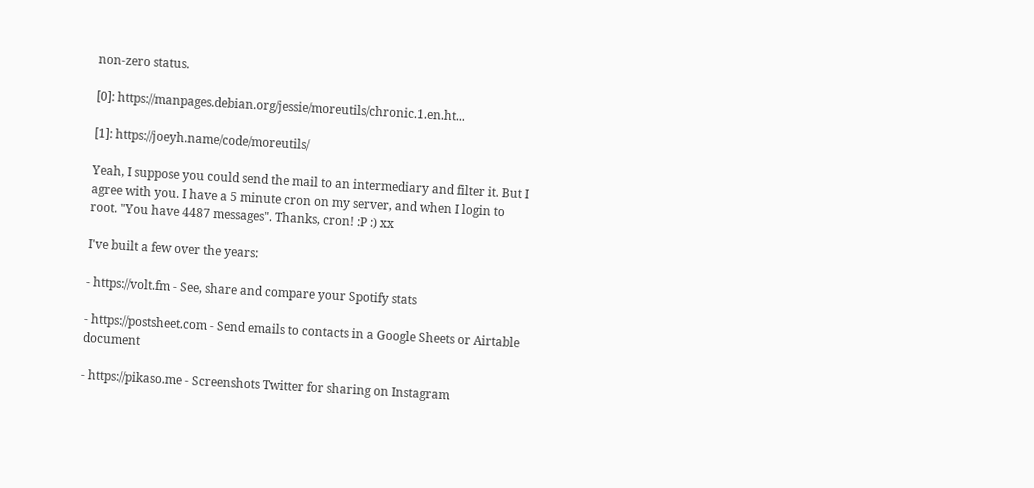non-zero status.

[0]: https://manpages.debian.org/jessie/moreutils/chronic.1.en.ht...

[1]: https://joeyh.name/code/moreutils/

Yeah, I suppose you could send the mail to an intermediary and filter it. But I agree with you. I have a 5 minute cron on my server, and when I login to root. "You have 4487 messages". Thanks, cron! :P :) xx

I've built a few over the years:

- https://volt.fm - See, share and compare your Spotify stats

- https://postsheet.com - Send emails to contacts in a Google Sheets or Airtable document

- https://pikaso.me - Screenshots Twitter for sharing on Instagram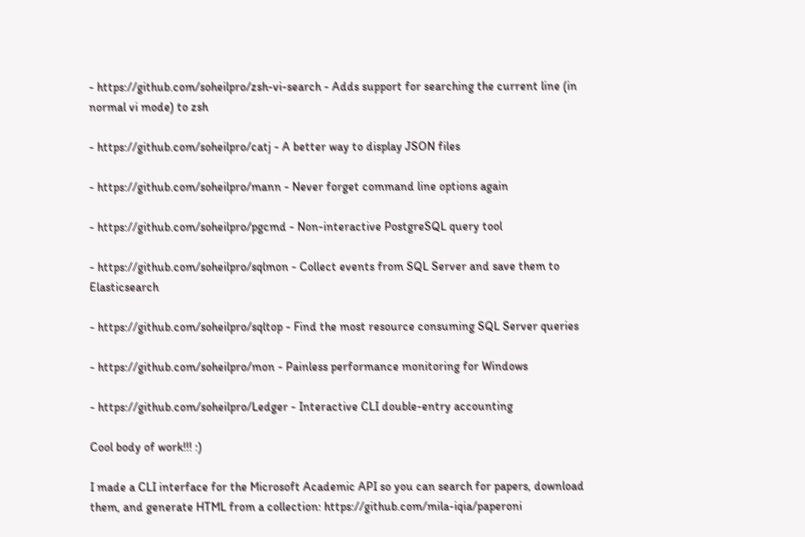- https://github.com/soheilpro/zsh-vi-search - Adds support for searching the current line (in normal vi mode) to zsh

- https://github.com/soheilpro/catj - A better way to display JSON files

- https://github.com/soheilpro/mann - Never forget command line options again

- https://github.com/soheilpro/pgcmd - Non-interactive PostgreSQL query tool

- https://github.com/soheilpro/sqlmon - Collect events from SQL Server and save them to Elasticsearch

- https://github.com/soheilpro/sqltop - Find the most resource consuming SQL Server queries

- https://github.com/soheilpro/mon - Painless performance monitoring for Windows

- https://github.com/soheilpro/Ledger - Interactive CLI double-entry accounting

Cool body of work!!! :)

I made a CLI interface for the Microsoft Academic API so you can search for papers, download them, and generate HTML from a collection: https://github.com/mila-iqia/paperoni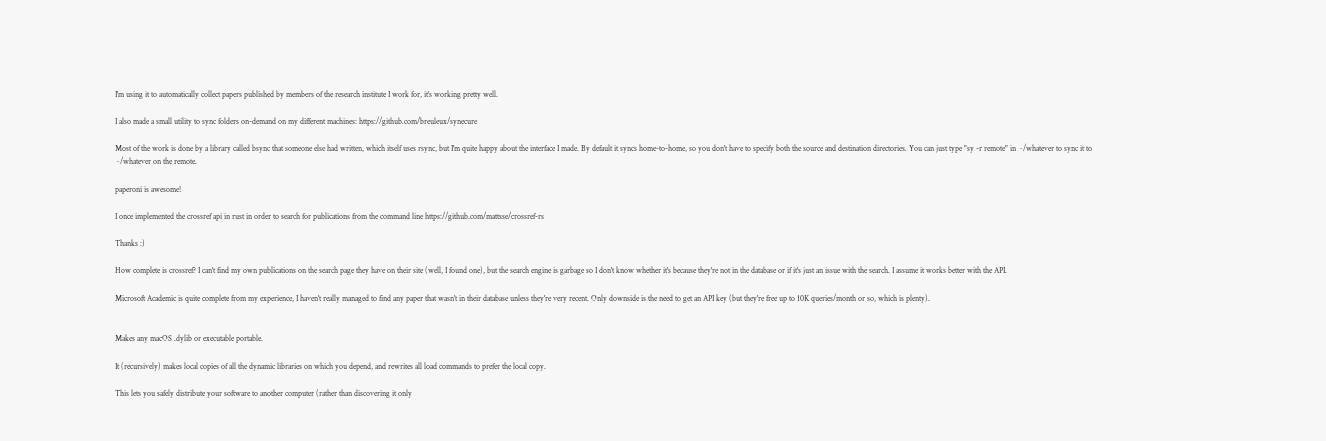I'm using it to automatically collect papers published by members of the research institute I work for, it's working pretty well.

I also made a small utility to sync folders on-demand on my different machines: https://github.com/breuleux/synecure

Most of the work is done by a library called bsync that someone else had written, which itself uses rsync, but I'm quite happy about the interface I made. By default it syncs home-to-home, so you don't have to specify both the source and destination directories. You can just type "sy -r remote" in ~/whatever to sync it to ~/whatever on the remote.

paperoni is awesome!

I once implemented the crossref api in rust in order to search for publications from the command line https://github.com/mattsse/crossref-rs

Thanks :)

How complete is crossref? I can't find my own publications on the search page they have on their site (well, I found one), but the search engine is garbage so I don't know whether it's because they're not in the database or if it's just an issue with the search. I assume it works better with the API.

Microsoft Academic is quite complete from my experience, I haven't really managed to find any paper that wasn't in their database unless they're very recent. Only downside is the need to get an API key (but they're free up to 10K queries/month or so, which is plenty).


Makes any macOS .dylib or executable portable.

It (recursively) makes local copies of all the dynamic libraries on which you depend, and rewrites all load commands to prefer the local copy.

This lets you safely distribute your software to another computer (rather than discovering it only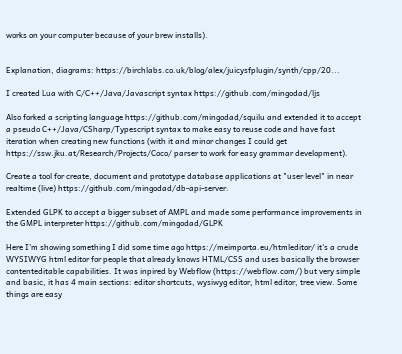works on your computer because of your brew installs).


Explanation, diagrams: https://birchlabs.co.uk/blog/alex/juicysfplugin/synth/cpp/20...

I created Lua with C/C++/Java/Javascript syntax https://github.com/mingodad/ljs

Also forked a scripting language https://github.com/mingodad/squilu and extended it to accept a pseudo C++/Java/CSharp/Typescript syntax to make easy to reuse code and have fast iteration when creating new functions (with it and minor changes I could get https://ssw.jku.at/Research/Projects/Coco/ parser to work for easy grammar development).

Create a tool for create, document and prototype database applications at "user level" in near realtime (live) https://github.com/mingodad/db-api-server.

Extended GLPK to accept a bigger subset of AMPL and made some performance improvements in the GMPL interpreter https://github.com/mingodad/GLPK

Here I'm showing something I did some time ago https://meimporta.eu/htmleditor/ it's a crude WYSIWYG html editor for people that already knows HTML/CSS and uses basically the browser contenteditable capabilities. It was inpired by Webflow (https://webflow.com/) but very simple and basic, it has 4 main sections: editor shortcuts, wysiwyg editor, html editor, tree view. Some things are easy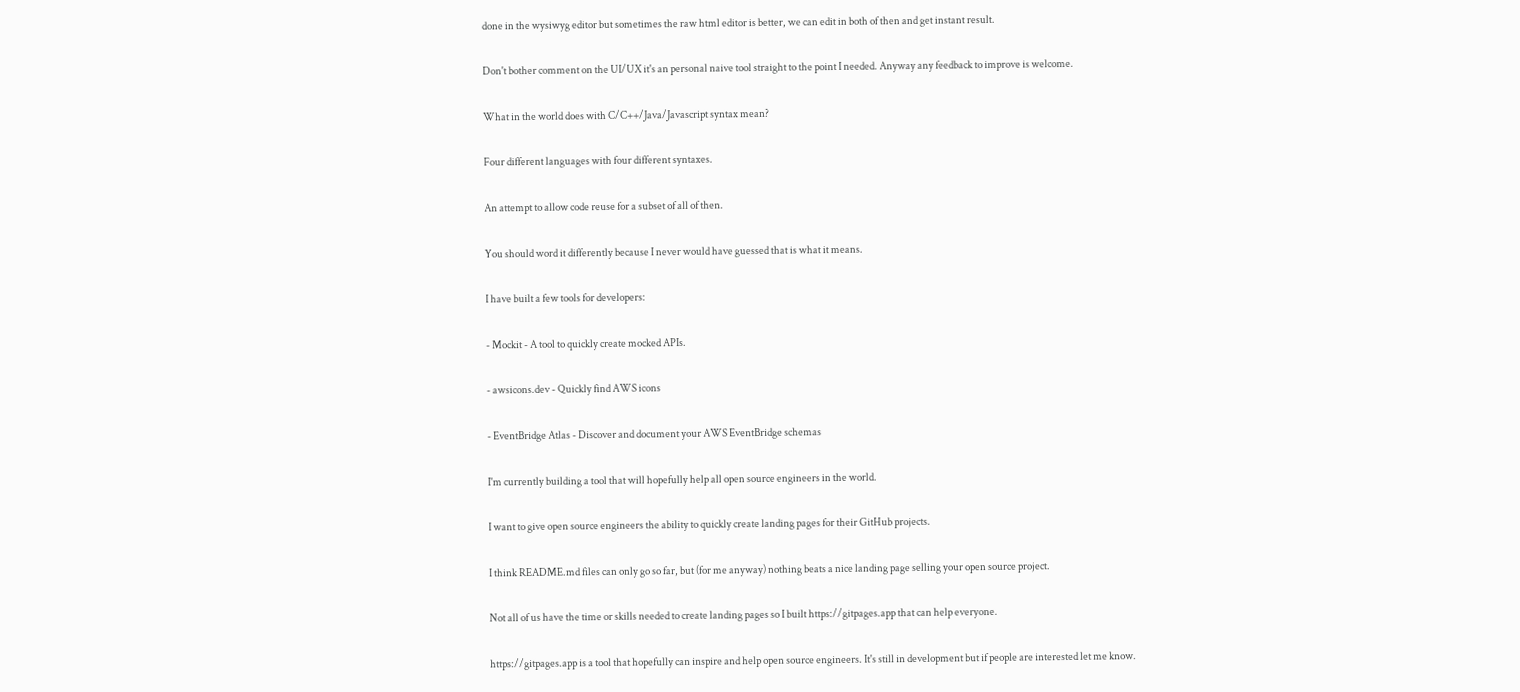done in the wysiwyg editor but sometimes the raw html editor is better, we can edit in both of then and get instant result.

Don't bother comment on the UI/UX it's an personal naive tool straight to the point I needed. Anyway any feedback to improve is welcome.

What in the world does with C/C++/Java/Javascript syntax mean?

Four different languages with four different syntaxes.

An attempt to allow code reuse for a subset of all of then.

You should word it differently because I never would have guessed that is what it means.

I have built a few tools for developers:

- Mockit - A tool to quickly create mocked APIs.

- awsicons.dev - Quickly find AWS icons

- EventBridge Atlas - Discover and document your AWS EventBridge schemas

I'm currently building a tool that will hopefully help all open source engineers in the world.

I want to give open source engineers the ability to quickly create landing pages for their GitHub projects.

I think README.md files can only go so far, but (for me anyway) nothing beats a nice landing page selling your open source project.

Not all of us have the time or skills needed to create landing pages so I built https://gitpages.app that can help everyone.

https://gitpages.app is a tool that hopefully can inspire and help open source engineers. It's still in development but if people are interested let me know.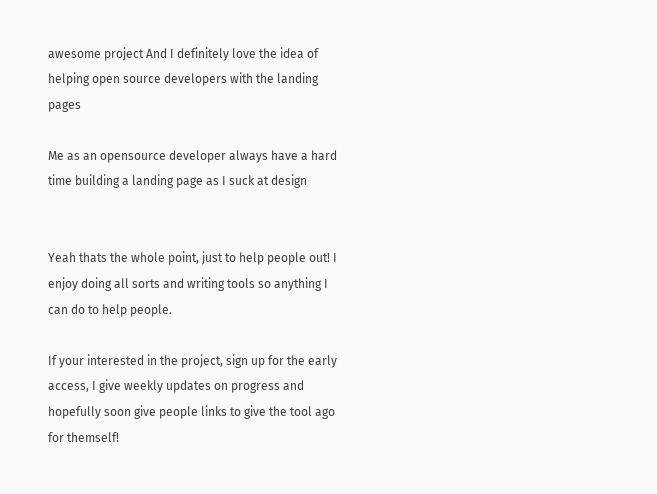awesome project And I definitely love the idea of helping open source developers with the landing pages

Me as an opensource developer always have a hard time building a landing page as I suck at design


Yeah thats the whole point, just to help people out! I enjoy doing all sorts and writing tools so anything I can do to help people.

If your interested in the project, sign up for the early access, I give weekly updates on progress and hopefully soon give people links to give the tool ago for themself!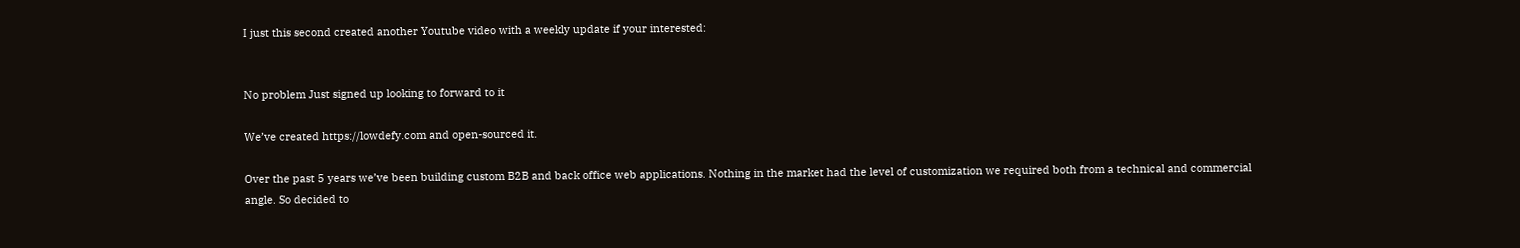I just this second created another Youtube video with a weekly update if your interested:


No problem Just signed up looking to forward to it

We’ve created https://lowdefy.com and open-sourced it.

Over the past 5 years we’ve been building custom B2B and back office web applications. Nothing in the market had the level of customization we required both from a technical and commercial angle. So decided to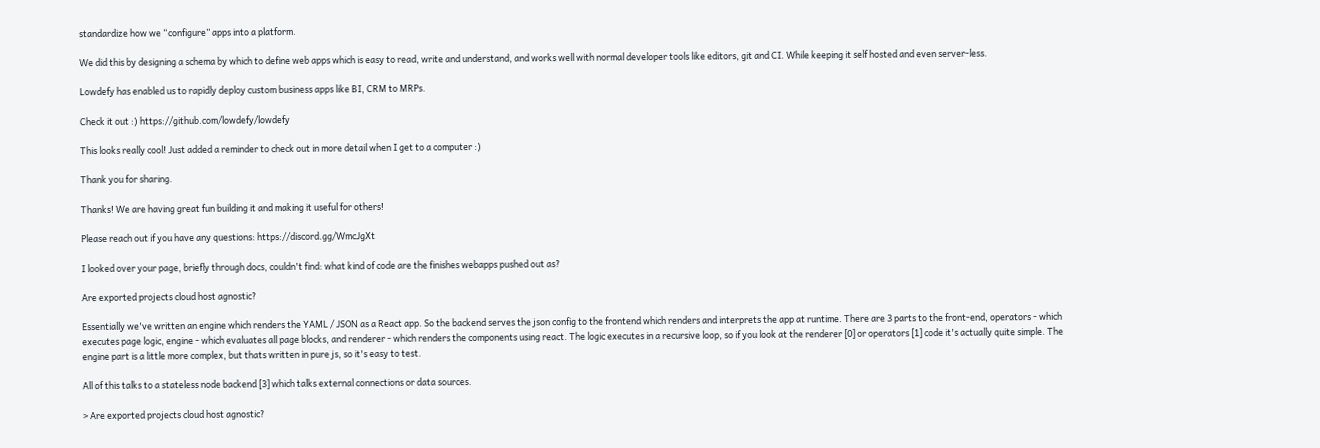standardize how we “configure” apps into a platform.

We did this by designing a schema by which to define web apps which is easy to read, write and understand, and works well with normal developer tools like editors, git and CI. While keeping it self hosted and even server-less.

Lowdefy has enabled us to rapidly deploy custom business apps like BI, CRM to MRPs.

Check it out :) https://github.com/lowdefy/lowdefy

This looks really cool! Just added a reminder to check out in more detail when I get to a computer :)

Thank you for sharing.

Thanks! We are having great fun building it and making it useful for others!

Please reach out if you have any questions: https://discord.gg/WmcJgXt

I looked over your page, briefly through docs, couldn't find: what kind of code are the finishes webapps pushed out as?

Are exported projects cloud host agnostic?

Essentially we've written an engine which renders the YAML / JSON as a React app. So the backend serves the json config to the frontend which renders and interprets the app at runtime. There are 3 parts to the front-end, operators - which executes page logic, engine - which evaluates all page blocks, and renderer - which renders the components using react. The logic executes in a recursive loop, so if you look at the renderer [0] or operators [1] code it's actually quite simple. The engine part is a little more complex, but thats written in pure js, so it's easy to test.

All of this talks to a stateless node backend [3] which talks external connections or data sources.

> Are exported projects cloud host agnostic?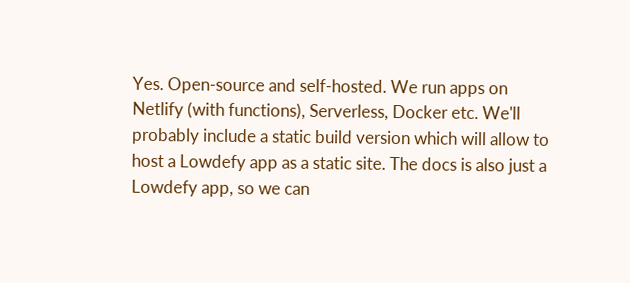Yes. Open-source and self-hosted. We run apps on Netlify (with functions), Serverless, Docker etc. We'll probably include a static build version which will allow to host a Lowdefy app as a static site. The docs is also just a Lowdefy app, so we can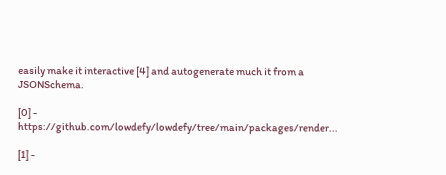easily make it interactive [4] and autogenerate much it from a JSONSchema.

[0] - https://github.com/lowdefy/lowdefy/tree/main/packages/render...

[1] -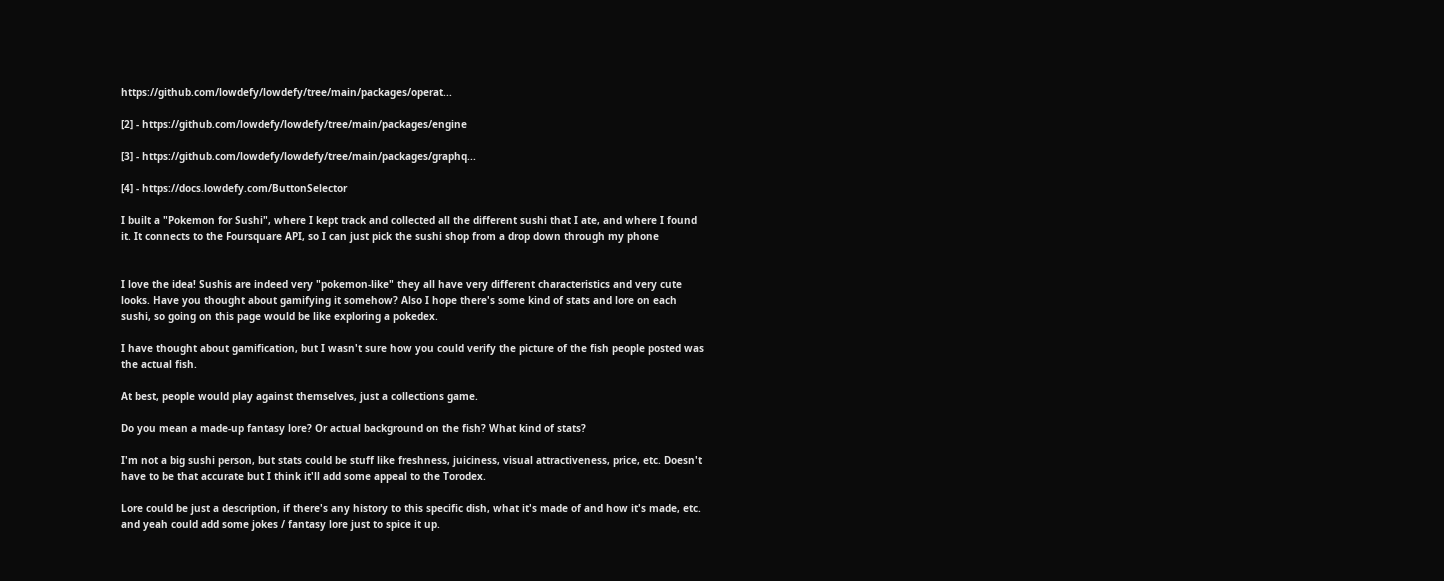https://github.com/lowdefy/lowdefy/tree/main/packages/operat...

[2] - https://github.com/lowdefy/lowdefy/tree/main/packages/engine

[3] - https://github.com/lowdefy/lowdefy/tree/main/packages/graphq...

[4] - https://docs.lowdefy.com/ButtonSelector

I built a "Pokemon for Sushi", where I kept track and collected all the different sushi that I ate, and where I found it. It connects to the Foursquare API, so I can just pick the sushi shop from a drop down through my phone


I love the idea! Sushis are indeed very "pokemon-like" they all have very different characteristics and very cute looks. Have you thought about gamifying it somehow? Also I hope there's some kind of stats and lore on each sushi, so going on this page would be like exploring a pokedex.

I have thought about gamification, but I wasn't sure how you could verify the picture of the fish people posted was the actual fish.

At best, people would play against themselves, just a collections game.

Do you mean a made-up fantasy lore? Or actual background on the fish? What kind of stats?

I'm not a big sushi person, but stats could be stuff like freshness, juiciness, visual attractiveness, price, etc. Doesn't have to be that accurate but I think it'll add some appeal to the Torodex.

Lore could be just a description, if there's any history to this specific dish, what it's made of and how it's made, etc. and yeah could add some jokes / fantasy lore just to spice it up.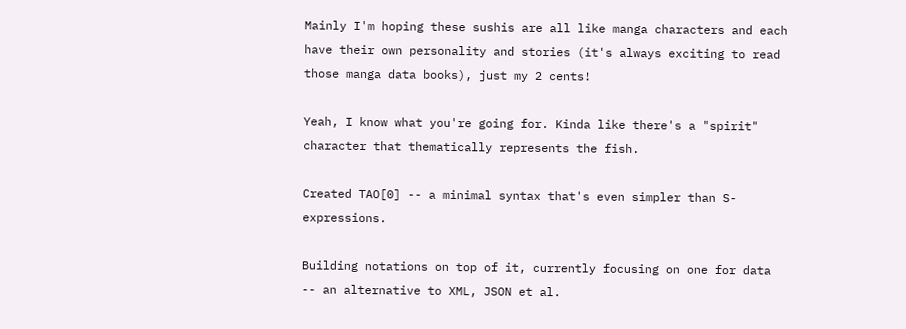Mainly I'm hoping these sushis are all like manga characters and each have their own personality and stories (it's always exciting to read those manga data books), just my 2 cents!

Yeah, I know what you're going for. Kinda like there's a "spirit" character that thematically represents the fish.

Created TAO[0] -- a minimal syntax that's even simpler than S-expressions.

Building notations on top of it, currently focusing on one for data -- an alternative to XML, JSON et al.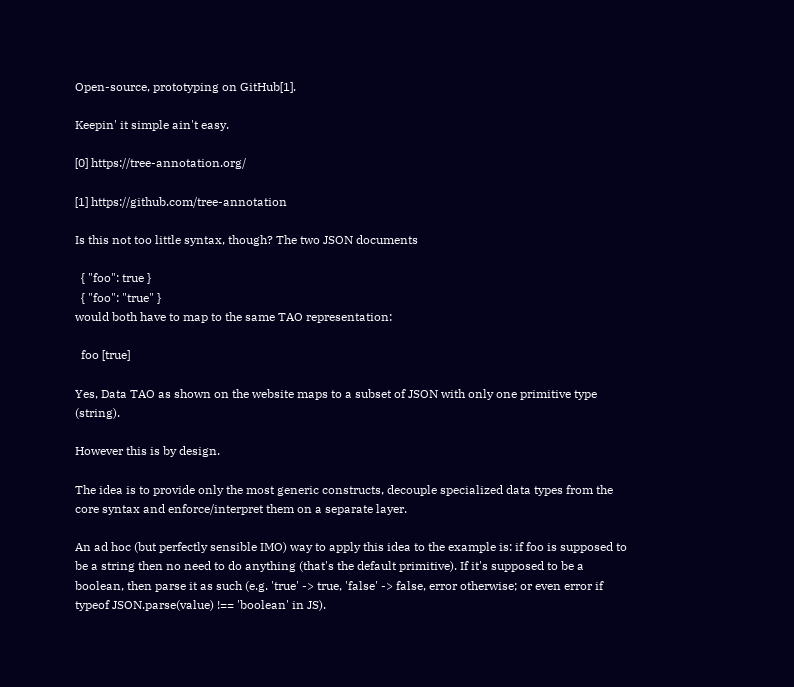Open-source, prototyping on GitHub[1].

Keepin' it simple ain't easy.

[0] https://tree-annotation.org/

[1] https://github.com/tree-annotation

Is this not too little syntax, though? The two JSON documents

  { "foo": true }
  { "foo": "true" }
would both have to map to the same TAO representation:

  foo [true]

Yes, Data TAO as shown on the website maps to a subset of JSON with only one primitive type (string).

However this is by design.

The idea is to provide only the most generic constructs, decouple specialized data types from the core syntax and enforce/interpret them on a separate layer.

An ad hoc (but perfectly sensible IMO) way to apply this idea to the example is: if foo is supposed to be a string then no need to do anything (that's the default primitive). If it's supposed to be a boolean, then parse it as such (e.g. 'true' -> true, 'false' -> false, error otherwise; or even error if typeof JSON.parse(value) !== 'boolean' in JS).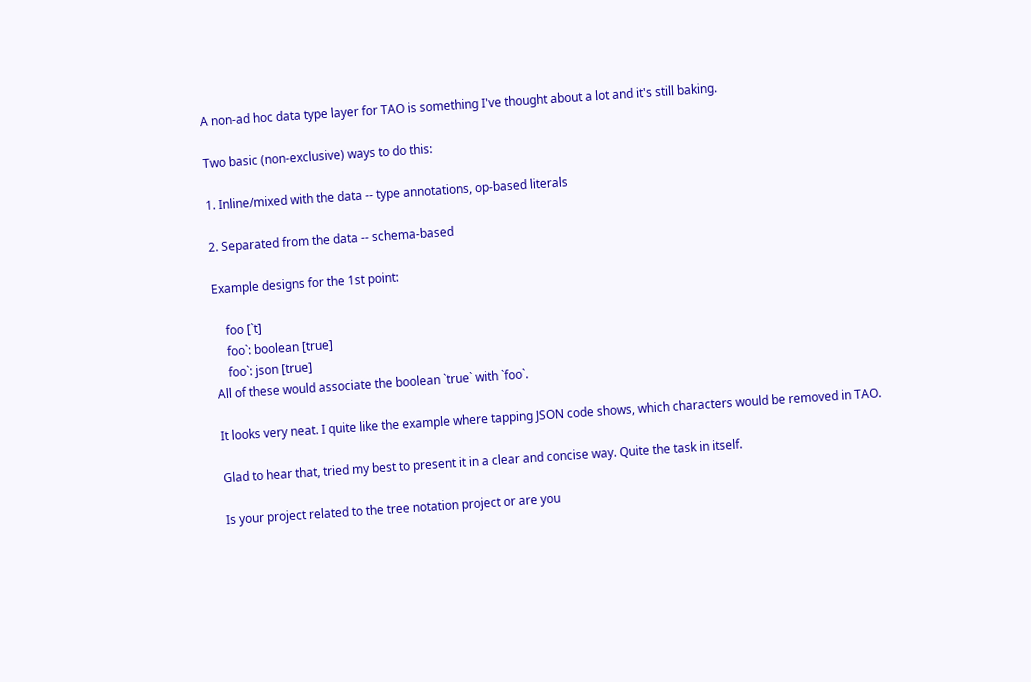A non-ad hoc data type layer for TAO is something I've thought about a lot and it's still baking.

Two basic (non-exclusive) ways to do this:

1. Inline/mixed with the data -- type annotations, op-based literals

2. Separated from the data -- schema-based

Example designs for the 1st point:

    foo [`t]
    foo`: boolean [true]
    foo`: json [true]
All of these would associate the boolean `true` with `foo`.

It looks very neat. I quite like the example where tapping JSON code shows, which characters would be removed in TAO.

Glad to hear that, tried my best to present it in a clear and concise way. Quite the task in itself.

Is your project related to the tree notation project or are you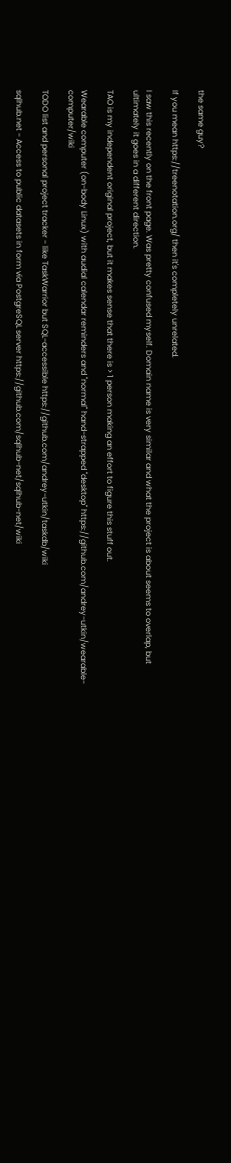the same guy?

If you mean https://treenotation.org/ then it's completely unrelated.

I saw this recently on the front page. Was pretty confused myself. Domain name is very similar and what the project is about seems to overlap, but ultimately it goes in a different direction.

TAO is my independent original project, but it makes sense that there is > 1 person making an effort to figure this stuff out.

Wearable computer (on-body Linux) with audial calendar reminders and "normal" hand-strapped "desktop" https://github.com/andrey-utkin/wearable-computer/wiki

TODO list and personal project tracker - like TaskWarrior but SQL-accessible https://github.com/andrey-utkin/taskdb/wiki

sqlhub.net - Access to public datasets in form via PostgreSQL server https://github.com/sqlhub-net/sqlhub-net/wiki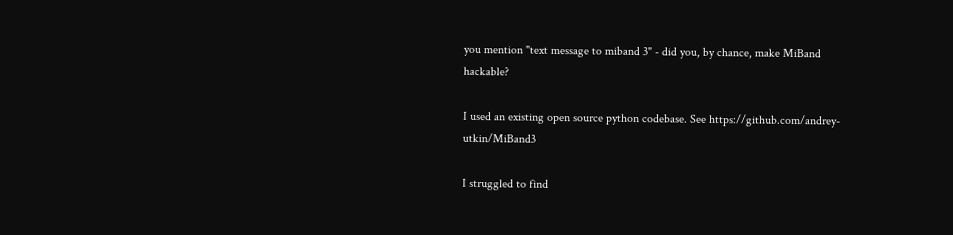you mention "text message to miband 3" - did you, by chance, make MiBand hackable?

I used an existing open source python codebase. See https://github.com/andrey-utkin/MiBand3

I struggled to find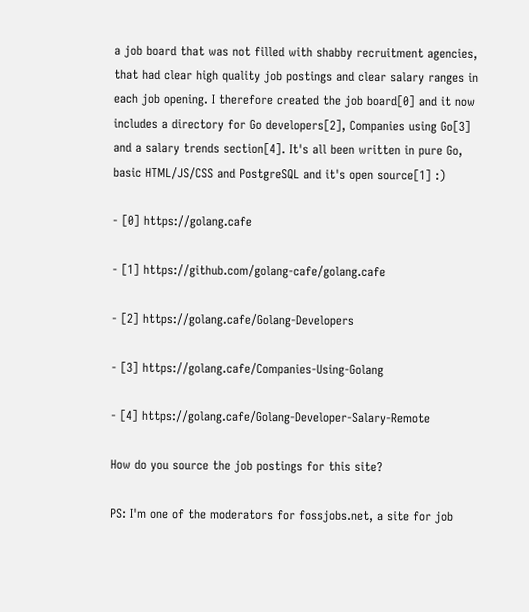a job board that was not filled with shabby recruitment agencies, that had clear high quality job postings and clear salary ranges in each job opening. I therefore created the job board[0] and it now includes a directory for Go developers[2], Companies using Go[3] and a salary trends section[4]. It's all been written in pure Go, basic HTML/JS/CSS and PostgreSQL and it's open source[1] :)

- [0] https://golang.cafe

- [1] https://github.com/golang-cafe/golang.cafe

- [2] https://golang.cafe/Golang-Developers

- [3] https://golang.cafe/Companies-Using-Golang

- [4] https://golang.cafe/Golang-Developer-Salary-Remote

How do you source the job postings for this site?

PS: I'm one of the moderators for fossjobs.net, a site for job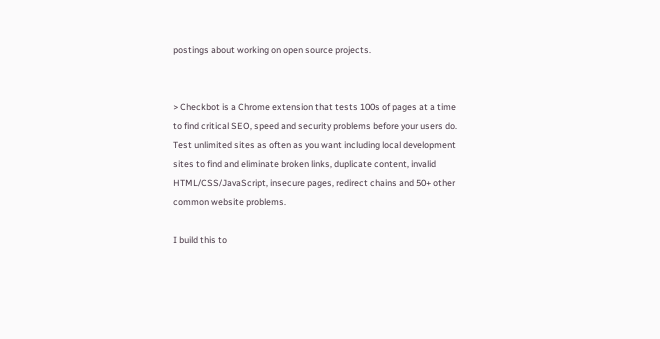postings about working on open source projects.


> Checkbot is a Chrome extension that tests 100s of pages at a time to find critical SEO, speed and security problems before your users do. Test unlimited sites as often as you want including local development sites to find and eliminate broken links, duplicate content, invalid HTML/CSS/JavaScript, insecure pages, redirect chains and 50+ other common website problems.

I build this to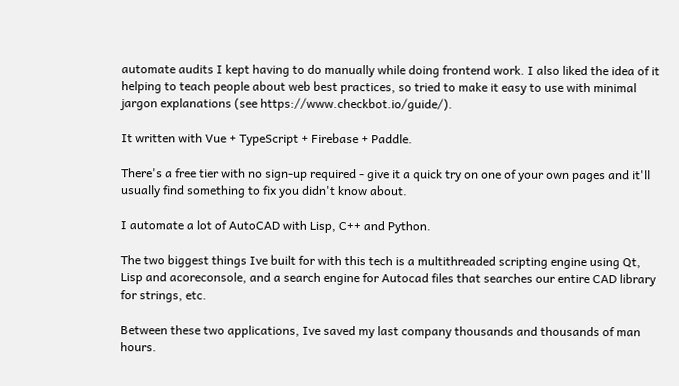automate audits I kept having to do manually while doing frontend work. I also liked the idea of it helping to teach people about web best practices, so tried to make it easy to use with minimal jargon explanations (see https://www.checkbot.io/guide/).

It written with Vue + TypeScript + Firebase + Paddle.

There's a free tier with no sign-up required - give it a quick try on one of your own pages and it'll usually find something to fix you didn't know about.

I automate a lot of AutoCAD with Lisp, C++ and Python.

The two biggest things Ive built for with this tech is a multithreaded scripting engine using Qt, Lisp and acoreconsole, and a search engine for Autocad files that searches our entire CAD library for strings, etc.

Between these two applications, Ive saved my last company thousands and thousands of man hours.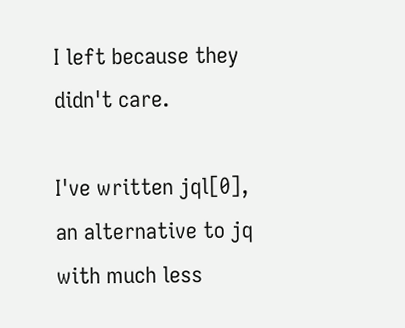I left because they didn't care.

I've written jql[0], an alternative to jq with much less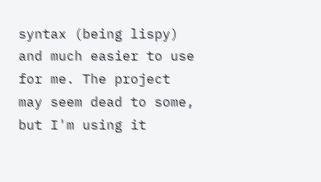syntax (being lispy) and much easier to use for me. The project may seem dead to some, but I'm using it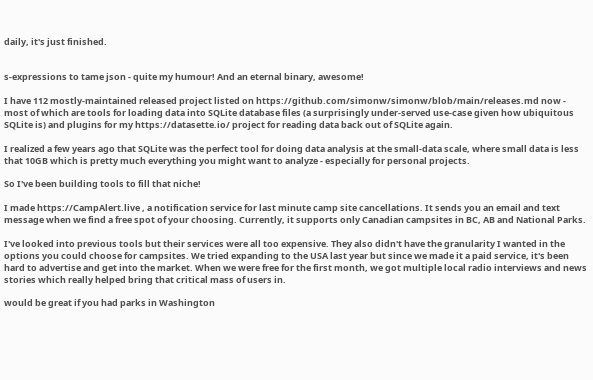daily, it's just finished.


s-expressions to tame json - quite my humour! And an eternal binary, awesome!

I have 112 mostly-maintained released project listed on https://github.com/simonw/simonw/blob/main/releases.md now - most of which are tools for loading data into SQLite database files (a surprisingly under-served use-case given how ubiquitous SQLite is) and plugins for my https://datasette.io/ project for reading data back out of SQLite again.

I realized a few years ago that SQLite was the perfect tool for doing data analysis at the small-data scale, where small data is less that 10GB which is pretty much everything you might want to analyze - especially for personal projects.

So I've been building tools to fill that niche!

I made https://CampAlert.live , a notification service for last minute camp site cancellations. It sends you an email and text message when we find a free spot of your choosing. Currently, it supports only Canadian campsites in BC, AB and National Parks.

I've looked into previous tools but their services were all too expensive. They also didn't have the granularity I wanted in the options you could choose for campsites. We tried expanding to the USA last year but since we made it a paid service, it's been hard to advertise and get into the market. When we were free for the first month, we got multiple local radio interviews and news stories which really helped bring that critical mass of users in.

would be great if you had parks in Washington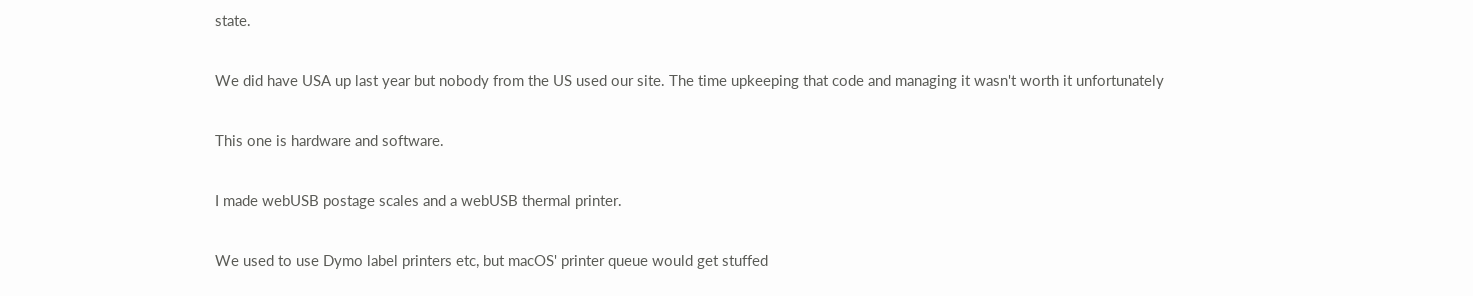state.

We did have USA up last year but nobody from the US used our site. The time upkeeping that code and managing it wasn't worth it unfortunately

This one is hardware and software.

I made webUSB postage scales and a webUSB thermal printer.

We used to use Dymo label printers etc, but macOS' printer queue would get stuffed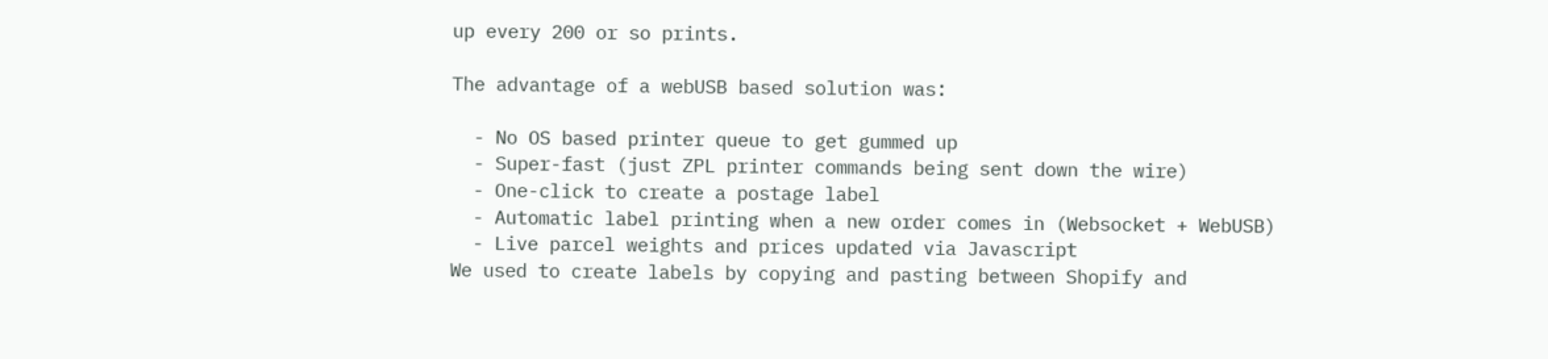up every 200 or so prints.

The advantage of a webUSB based solution was:

  - No OS based printer queue to get gummed up
  - Super-fast (just ZPL printer commands being sent down the wire)
  - One-click to create a postage label
  - Automatic label printing when a new order comes in (Websocket + WebUSB)
  - Live parcel weights and prices updated via Javascript
We used to create labels by copying and pasting between Shopify and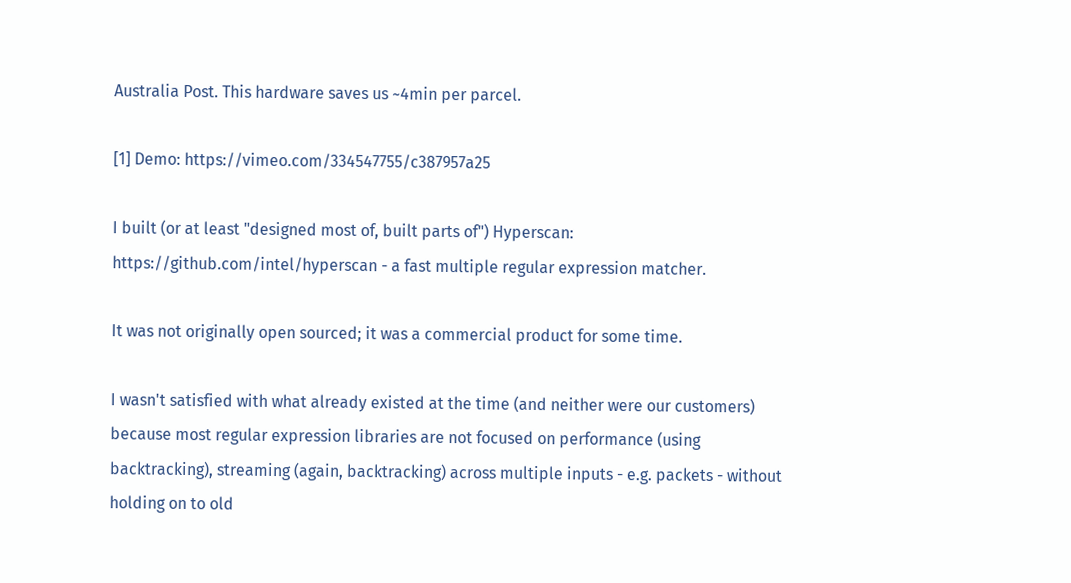Australia Post. This hardware saves us ~4min per parcel.

[1] Demo: https://vimeo.com/334547755/c387957a25

I built (or at least "designed most of, built parts of") Hyperscan: https://github.com/intel/hyperscan - a fast multiple regular expression matcher.

It was not originally open sourced; it was a commercial product for some time.

I wasn't satisfied with what already existed at the time (and neither were our customers) because most regular expression libraries are not focused on performance (using backtracking), streaming (again, backtracking) across multiple inputs - e.g. packets - without holding on to old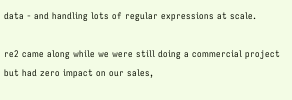data - and handling lots of regular expressions at scale.

re2 came along while we were still doing a commercial project but had zero impact on our sales,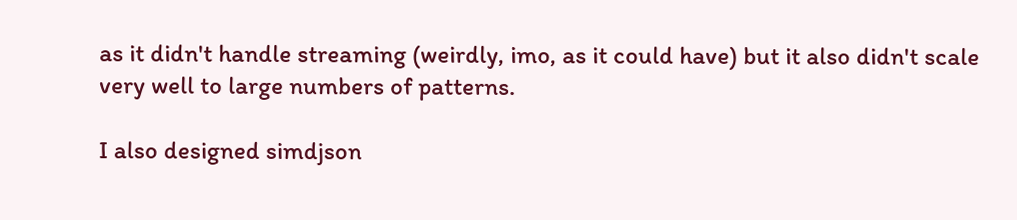as it didn't handle streaming (weirdly, imo, as it could have) but it also didn't scale very well to large numbers of patterns.

I also designed simdjson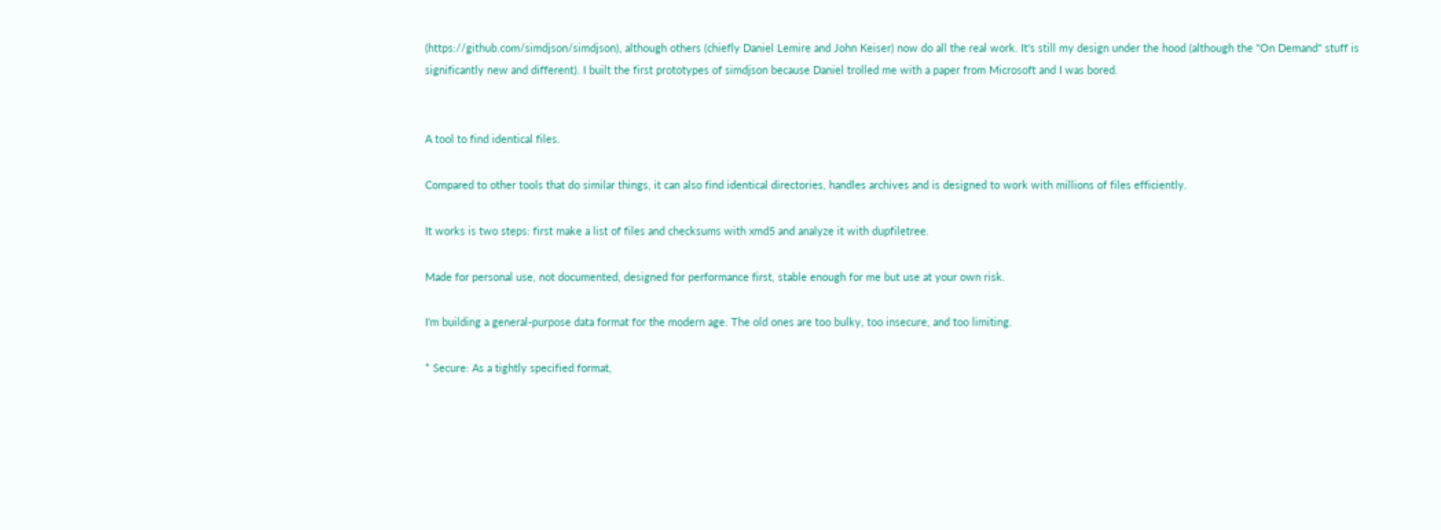(https://github.com/simdjson/simdjson), although others (chiefly Daniel Lemire and John Keiser) now do all the real work. It's still my design under the hood (although the "On Demand" stuff is significantly new and different). I built the first prototypes of simdjson because Daniel trolled me with a paper from Microsoft and I was bored.


A tool to find identical files.

Compared to other tools that do similar things, it can also find identical directories, handles archives and is designed to work with millions of files efficiently.

It works is two steps: first make a list of files and checksums with xmd5 and analyze it with dupfiletree.

Made for personal use, not documented, designed for performance first, stable enough for me but use at your own risk.

I'm building a general-purpose data format for the modern age. The old ones are too bulky, too insecure, and too limiting.

* Secure: As a tightly specified format,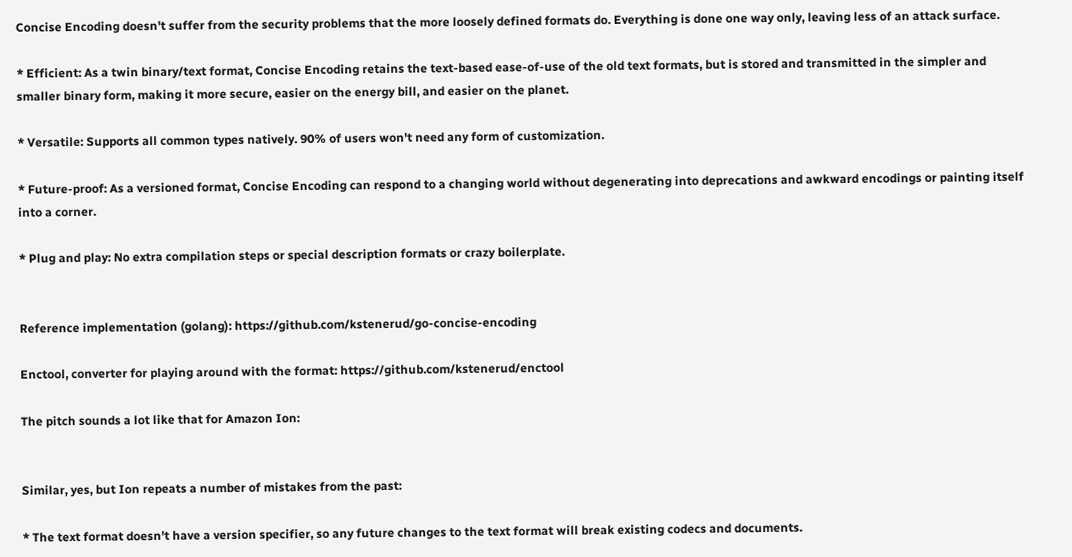Concise Encoding doesn't suffer from the security problems that the more loosely defined formats do. Everything is done one way only, leaving less of an attack surface.

* Efficient: As a twin binary/text format, Concise Encoding retains the text-based ease-of-use of the old text formats, but is stored and transmitted in the simpler and smaller binary form, making it more secure, easier on the energy bill, and easier on the planet.

* Versatile: Supports all common types natively. 90% of users won't need any form of customization.

* Future-proof: As a versioned format, Concise Encoding can respond to a changing world without degenerating into deprecations and awkward encodings or painting itself into a corner.

* Plug and play: No extra compilation steps or special description formats or crazy boilerplate.


Reference implementation (golang): https://github.com/kstenerud/go-concise-encoding

Enctool, converter for playing around with the format: https://github.com/kstenerud/enctool

The pitch sounds a lot like that for Amazon Ion:


Similar, yes, but Ion repeats a number of mistakes from the past:

* The text format doesn't have a version specifier, so any future changes to the text format will break existing codecs and documents.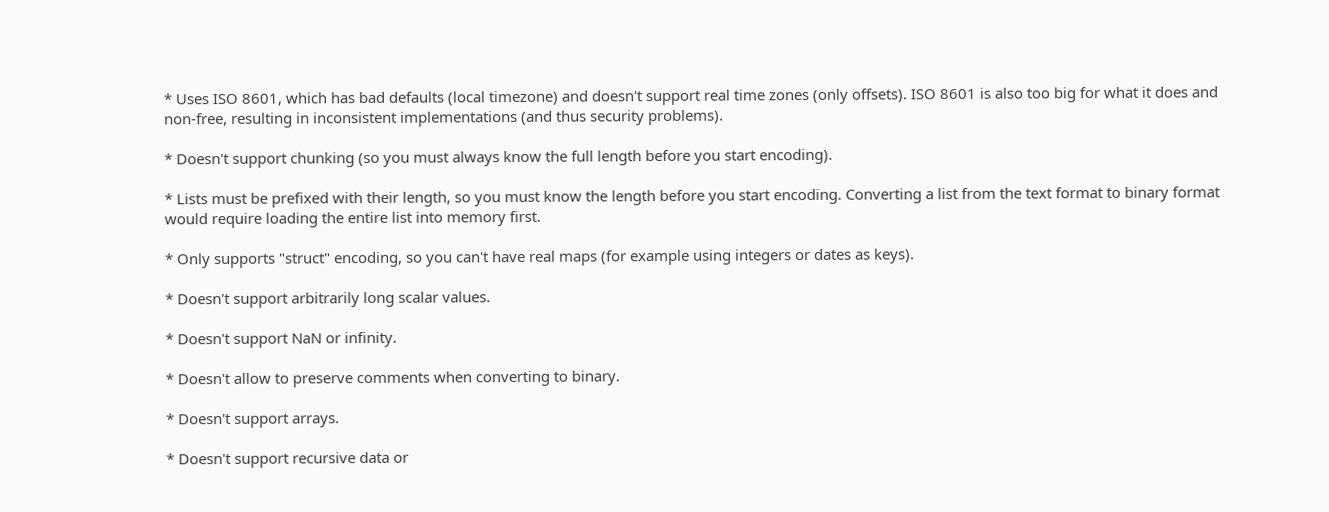* Uses ISO 8601, which has bad defaults (local timezone) and doesn't support real time zones (only offsets). ISO 8601 is also too big for what it does and non-free, resulting in inconsistent implementations (and thus security problems).

* Doesn't support chunking (so you must always know the full length before you start encoding).

* Lists must be prefixed with their length, so you must know the length before you start encoding. Converting a list from the text format to binary format would require loading the entire list into memory first.

* Only supports "struct" encoding, so you can't have real maps (for example using integers or dates as keys).

* Doesn't support arbitrarily long scalar values.

* Doesn't support NaN or infinity.

* Doesn't allow to preserve comments when converting to binary.

* Doesn't support arrays.

* Doesn't support recursive data or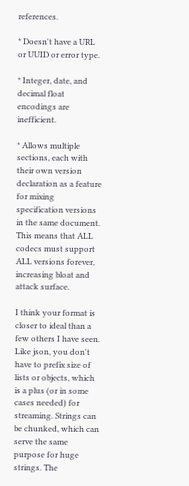references.

* Doesn't have a URL or UUID or error type.

* Integer, date, and decimal float encodings are inefficient.

* Allows multiple sections, each with their own version declaration as a feature for mixing specification versions in the same document. This means that ALL codecs must support ALL versions forever, increasing bloat and attack surface.

I think your format is closer to ideal than a few others I have seen. Like json, you don't have to prefix size of lists or objects, which is a plus (or in some cases needed) for streaming. Strings can be chunked, which can serve the same purpose for huge strings. The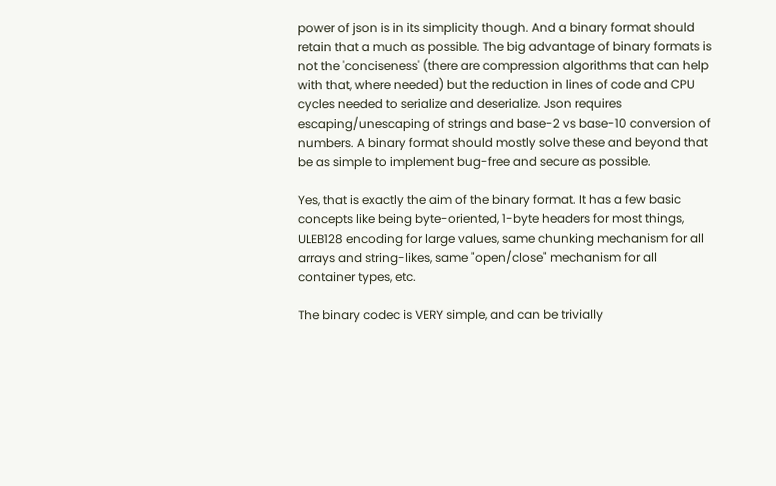power of json is in its simplicity though. And a binary format should retain that a much as possible. The big advantage of binary formats is not the 'conciseness' (there are compression algorithms that can help with that, where needed) but the reduction in lines of code and CPU cycles needed to serialize and deserialize. Json requires escaping/unescaping of strings and base-2 vs base-10 conversion of numbers. A binary format should mostly solve these and beyond that be as simple to implement bug-free and secure as possible.

Yes, that is exactly the aim of the binary format. It has a few basic concepts like being byte-oriented, 1-byte headers for most things, ULEB128 encoding for large values, same chunking mechanism for all arrays and string-likes, same "open/close" mechanism for all container types, etc.

The binary codec is VERY simple, and can be trivially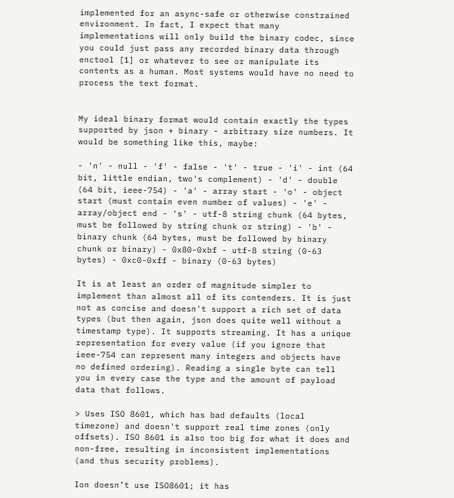implemented for an async-safe or otherwise constrained environment. In fact, I expect that many implementations will only build the binary codec, since you could just pass any recorded binary data through enctool [1] or whatever to see or manipulate its contents as a human. Most systems would have no need to process the text format.


My ideal binary format would contain exactly the types supported by json + binary - arbitrary size numbers. It would be something like this, maybe:

- 'n' - null - 'f' - false - 't' - true - 'i' - int (64 bit, little endian, two's complement) - 'd' - double (64 bit, ieee-754) - 'a' - array start - 'o' - object start (must contain even number of values) - 'e' - array/object end - 's' - utf-8 string chunk (64 bytes, must be followed by string chunk or string) - 'b' - binary chunk (64 bytes, must be followed by binary chunk or binary) - 0x80-0xbf - utf-8 string (0-63 bytes) - 0xc0-0xff - binary (0-63 bytes)

It is at least an order of magnitude simpler to implement than almost all of its contenders. It is just not as concise and doesn't support a rich set of data types (but then again, json does quite well without a timestamp type). It supports streaming. It has a unique representation for every value (if you ignore that ieee-754 can represent many integers and objects have no defined ordering). Reading a single byte can tell you in every case the type and the amount of payload data that follows.

> Uses ISO 8601, which has bad defaults (local timezone) and doesn't support real time zones (only offsets). ISO 8601 is also too big for what it does and non-free, resulting in inconsistent implementations (and thus security problems).

Ion doesn’t use ISO8601; it has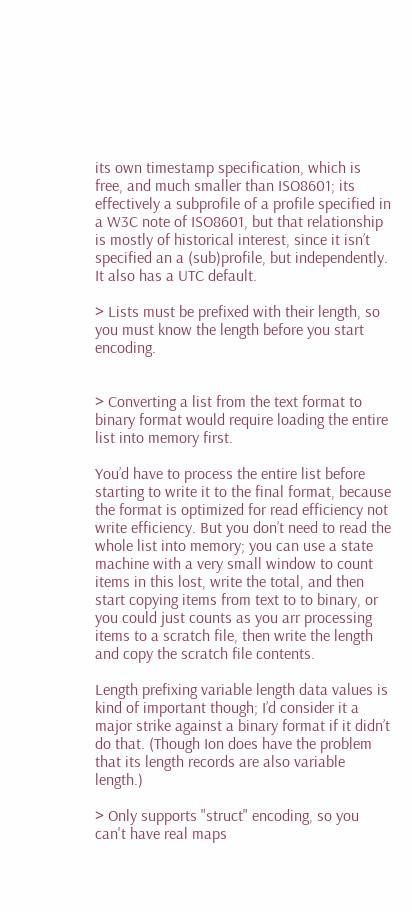its own timestamp specification, which is free, and much smaller than ISO8601; its effectively a subprofile of a profile specified in a W3C note of ISO8601, but that relationship is mostly of historical interest, since it isn’t specified an a (sub)profile, but independently. It also has a UTC default.

> Lists must be prefixed with their length, so you must know the length before you start encoding.


> Converting a list from the text format to binary format would require loading the entire list into memory first.

You’d have to process the entire list before starting to write it to the final format, because the format is optimized for read efficiency not write efficiency. But you don’t need to read the whole list into memory; you can use a state machine with a very small window to count items in this lost, write the total, and then start copying items from text to to binary, or you could just counts as you arr processing items to a scratch file, then write the length and copy the scratch file contents.

Length prefixing variable length data values is kind of important though; I’d consider it a major strike against a binary format if it didn’t do that. (Though Ion does have the problem that its length records are also variable length.)

> Only supports "struct" encoding, so you can't have real maps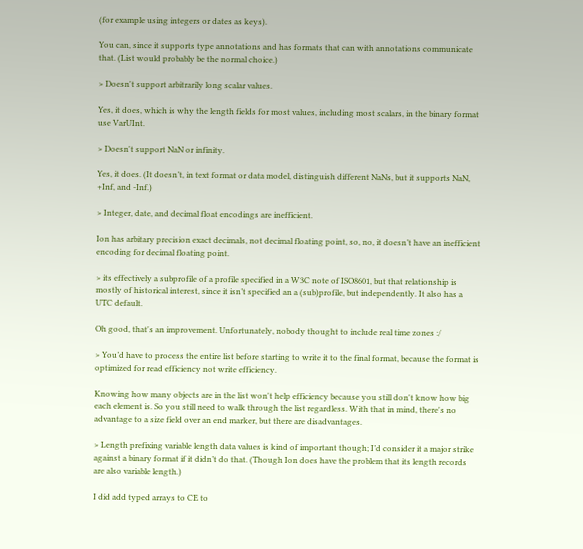(for example using integers or dates as keys).

You can, since it supports type annotations and has formats that can with annotations communicate that. (List would probably be the normal choice.)

> Doesn't support arbitrarily long scalar values.

Yes, it does, which is why the length fields for most values, including most scalars, in the binary format use VarUInt.

> Doesn't support NaN or infinity.

Yes, it does. (It doesn’t, in text format or data model, distinguish different NaNs, but it supports NaN, +Inf, and -Inf.)

> Integer, date, and decimal float encodings are inefficient.

Ion has arbitary precision exact decimals, not decimal floating point, so, no, it doesn’t have an inefficient encoding for decimal floating point.

> its effectively a subprofile of a profile specified in a W3C note of ISO8601, but that relationship is mostly of historical interest, since it isn’t specified an a (sub)profile, but independently. It also has a UTC default.

Oh good, that's an improvement. Unfortunately, nobody thought to include real time zones :/

> You’d have to process the entire list before starting to write it to the final format, because the format is optimized for read efficiency not write efficiency.

Knowing how many objects are in the list won't help efficiency because you still don't know how big each element is. So you still need to walk through the list regardless. With that in mind, there's no advantage to a size field over an end marker, but there are disadvantages.

> Length prefixing variable length data values is kind of important though; I’d consider it a major strike against a binary format if it didn’t do that. (Though Ion does have the problem that its length records are also variable length.)

I did add typed arrays to CE to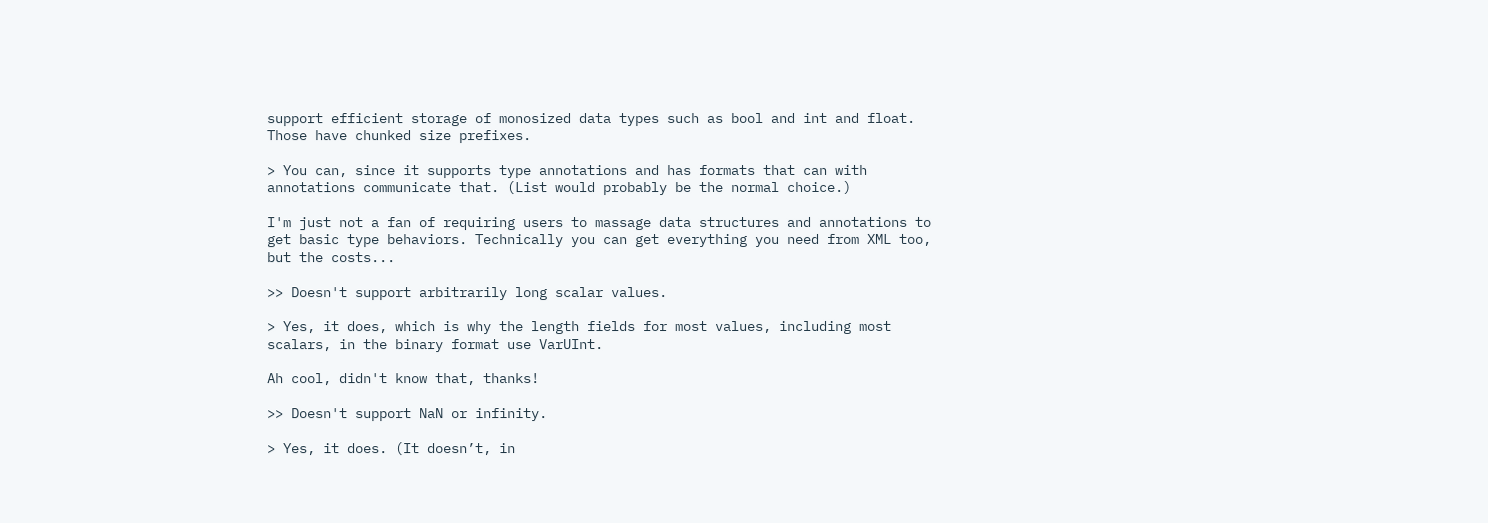support efficient storage of monosized data types such as bool and int and float. Those have chunked size prefixes.

> You can, since it supports type annotations and has formats that can with annotations communicate that. (List would probably be the normal choice.)

I'm just not a fan of requiring users to massage data structures and annotations to get basic type behaviors. Technically you can get everything you need from XML too, but the costs...

>> Doesn't support arbitrarily long scalar values.

> Yes, it does, which is why the length fields for most values, including most scalars, in the binary format use VarUInt.

Ah cool, didn't know that, thanks!

>> Doesn't support NaN or infinity.

> Yes, it does. (It doesn’t, in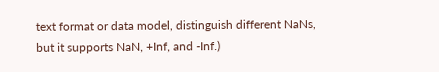text format or data model, distinguish different NaNs, but it supports NaN, +Inf, and -Inf.)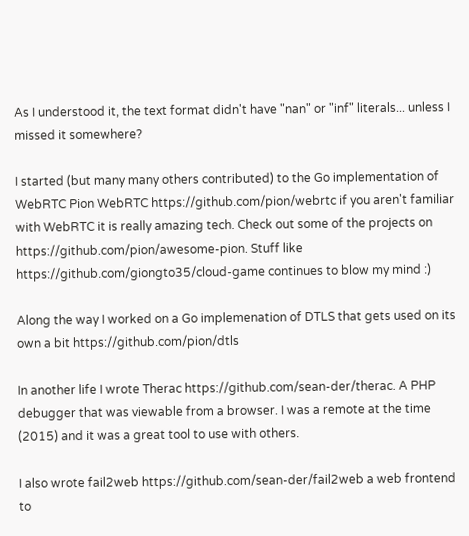As I understood it, the text format didn't have "nan" or "inf" literals... unless I missed it somewhere?

I started (but many many others contributed) to the Go implementation of WebRTC Pion WebRTC https://github.com/pion/webrtc if you aren't familiar with WebRTC it is really amazing tech. Check out some of the projects on https://github.com/pion/awesome-pion. Stuff like https://github.com/giongto35/cloud-game continues to blow my mind :)

Along the way I worked on a Go implemenation of DTLS that gets used on its own a bit https://github.com/pion/dtls

In another life I wrote Therac https://github.com/sean-der/therac. A PHP debugger that was viewable from a browser. I was a remote at the time (2015) and it was a great tool to use with others.

I also wrote fail2web https://github.com/sean-der/fail2web a web frontend to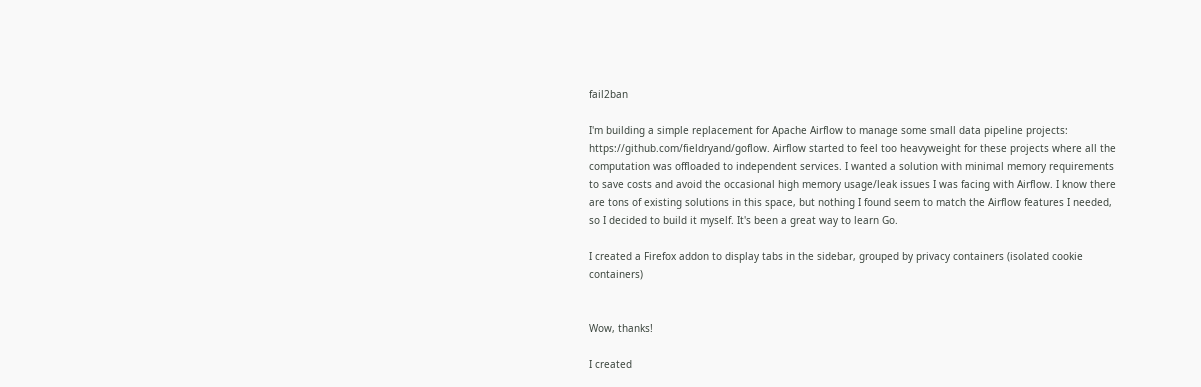fail2ban

I'm building a simple replacement for Apache Airflow to manage some small data pipeline projects: https://github.com/fieldryand/goflow. Airflow started to feel too heavyweight for these projects where all the computation was offloaded to independent services. I wanted a solution with minimal memory requirements to save costs and avoid the occasional high memory usage/leak issues I was facing with Airflow. I know there are tons of existing solutions in this space, but nothing I found seem to match the Airflow features I needed, so I decided to build it myself. It's been a great way to learn Go.

I created a Firefox addon to display tabs in the sidebar, grouped by privacy containers (isolated cookie containers)


Wow, thanks!

I created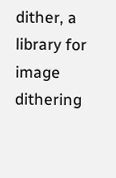dither, a library for image dithering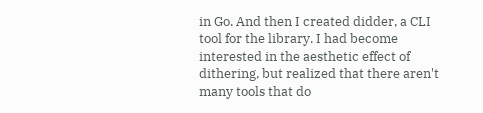in Go. And then I created didder, a CLI tool for the library. I had become interested in the aesthetic effect of dithering, but realized that there aren't many tools that do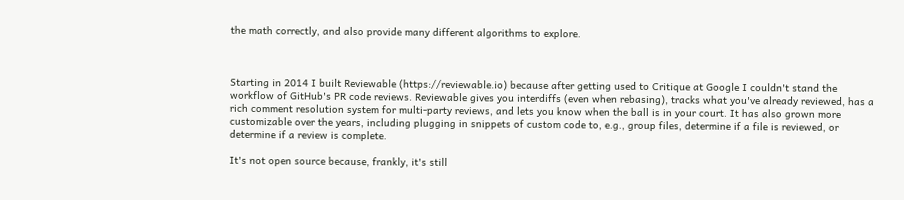the math correctly, and also provide many different algorithms to explore.



Starting in 2014 I built Reviewable (https://reviewable.io) because after getting used to Critique at Google I couldn't stand the workflow of GitHub's PR code reviews. Reviewable gives you interdiffs (even when rebasing), tracks what you've already reviewed, has a rich comment resolution system for multi-party reviews, and lets you know when the ball is in your court. It has also grown more customizable over the years, including plugging in snippets of custom code to, e.g., group files, determine if a file is reviewed, or determine if a review is complete.

It's not open source because, frankly, it's still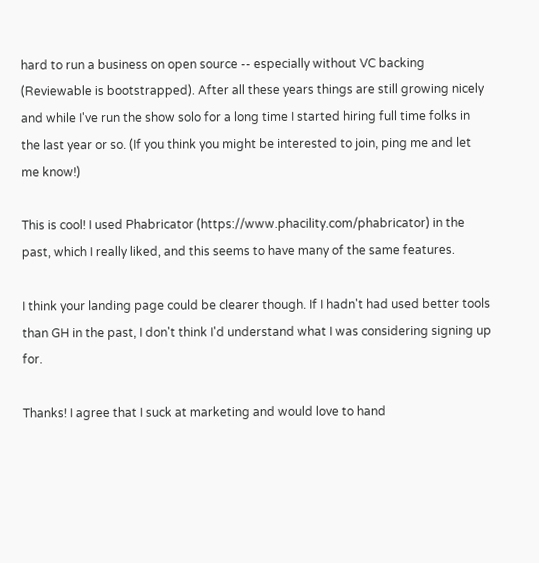hard to run a business on open source -- especially without VC backing (Reviewable is bootstrapped). After all these years things are still growing nicely and while I've run the show solo for a long time I started hiring full time folks in the last year or so. (If you think you might be interested to join, ping me and let me know!)

This is cool! I used Phabricator (https://www.phacility.com/phabricator) in the past, which I really liked, and this seems to have many of the same features.

I think your landing page could be clearer though. If I hadn't had used better tools than GH in the past, I don't think I'd understand what I was considering signing up for.

Thanks! I agree that I suck at marketing and would love to hand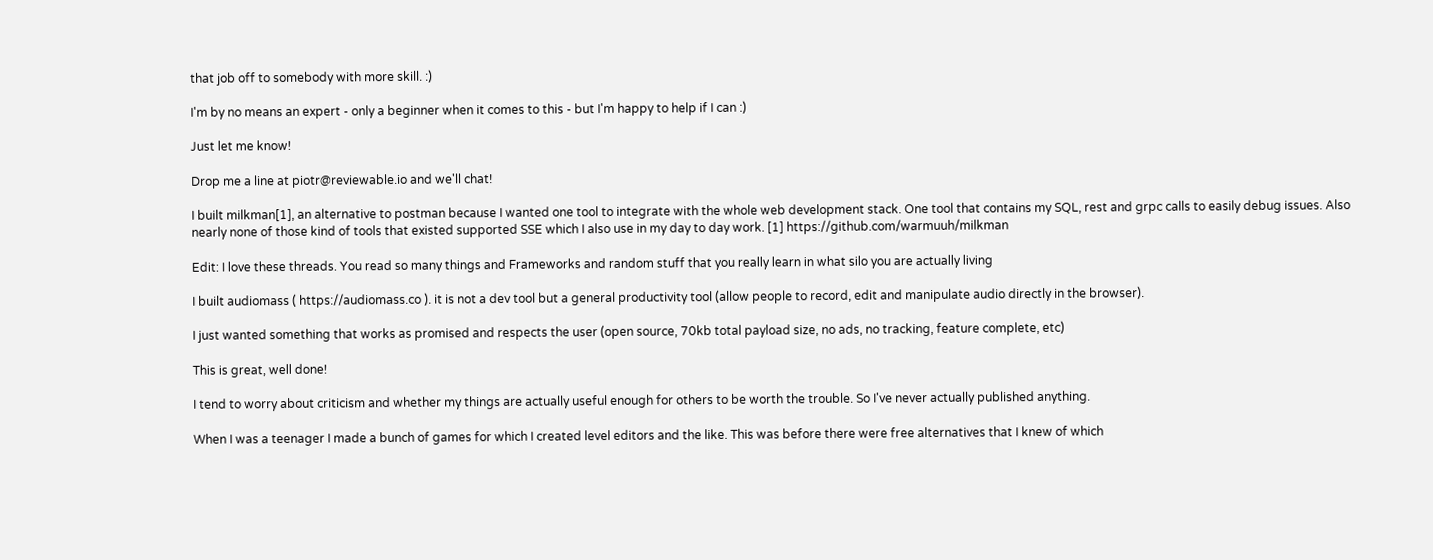that job off to somebody with more skill. :)

I'm by no means an expert - only a beginner when it comes to this - but I'm happy to help if I can :)

Just let me know!

Drop me a line at piotr@reviewable.io and we'll chat!

I built milkman[1], an alternative to postman because I wanted one tool to integrate with the whole web development stack. One tool that contains my SQL, rest and grpc calls to easily debug issues. Also nearly none of those kind of tools that existed supported SSE which I also use in my day to day work. [1] https://github.com/warmuuh/milkman

Edit: I love these threads. You read so many things and Frameworks and random stuff that you really learn in what silo you are actually living

I built audiomass ( https://audiomass.co ). it is not a dev tool but a general productivity tool (allow people to record, edit and manipulate audio directly in the browser).

I just wanted something that works as promised and respects the user (open source, 70kb total payload size, no ads, no tracking, feature complete, etc)

This is great, well done!

I tend to worry about criticism and whether my things are actually useful enough for others to be worth the trouble. So I've never actually published anything.

When I was a teenager I made a bunch of games for which I created level editors and the like. This was before there were free alternatives that I knew of which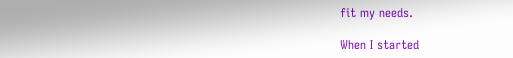fit my needs.

When I started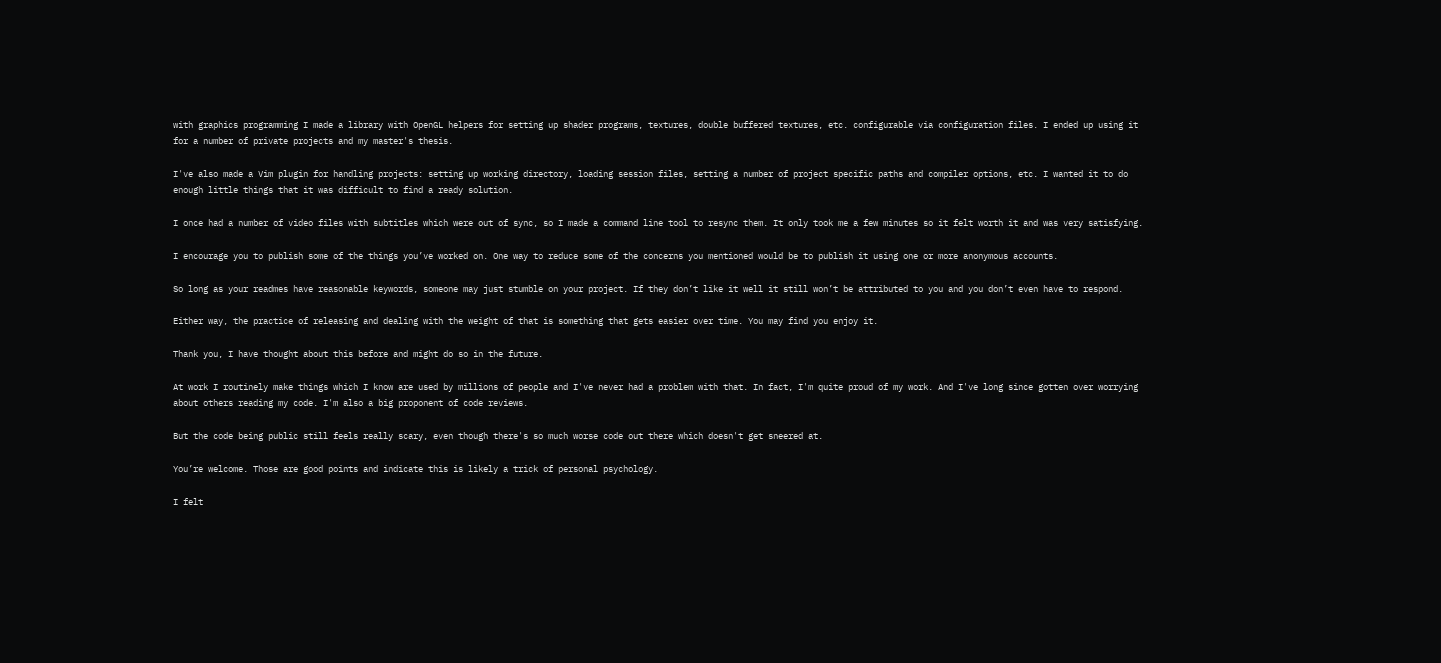with graphics programming I made a library with OpenGL helpers for setting up shader programs, textures, double buffered textures, etc. configurable via configuration files. I ended up using it for a number of private projects and my master's thesis.

I've also made a Vim plugin for handling projects: setting up working directory, loading session files, setting a number of project specific paths and compiler options, etc. I wanted it to do enough little things that it was difficult to find a ready solution.

I once had a number of video files with subtitles which were out of sync, so I made a command line tool to resync them. It only took me a few minutes so it felt worth it and was very satisfying.

I encourage you to publish some of the things you’ve worked on. One way to reduce some of the concerns you mentioned would be to publish it using one or more anonymous accounts.

So long as your readmes have reasonable keywords, someone may just stumble on your project. If they don’t like it well it still won’t be attributed to you and you don’t even have to respond.

Either way, the practice of releasing and dealing with the weight of that is something that gets easier over time. You may find you enjoy it.

Thank you, I have thought about this before and might do so in the future.

At work I routinely make things which I know are used by millions of people and I've never had a problem with that. In fact, I'm quite proud of my work. And I've long since gotten over worrying about others reading my code. I'm also a big proponent of code reviews.

But the code being public still feels really scary, even though there's so much worse code out there which doesn't get sneered at.

You’re welcome. Those are good points and indicate this is likely a trick of personal psychology.

I felt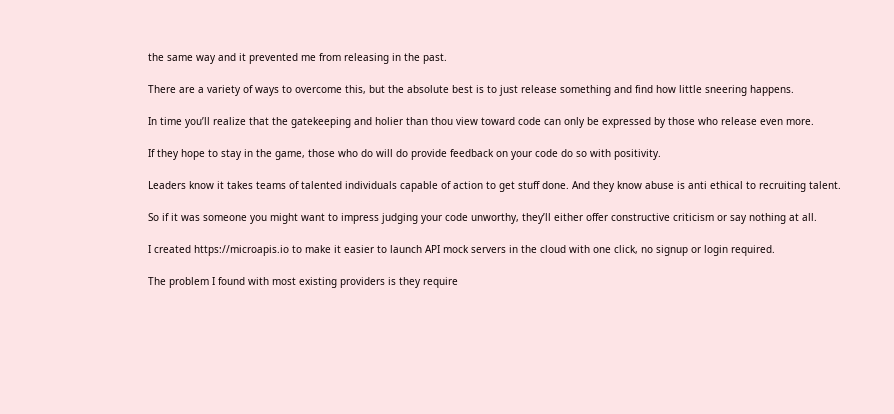the same way and it prevented me from releasing in the past.

There are a variety of ways to overcome this, but the absolute best is to just release something and find how little sneering happens.

In time you’ll realize that the gatekeeping and holier than thou view toward code can only be expressed by those who release even more.

If they hope to stay in the game, those who do will do provide feedback on your code do so with positivity.

Leaders know it takes teams of talented individuals capable of action to get stuff done. And they know abuse is anti ethical to recruiting talent.

So if it was someone you might want to impress judging your code unworthy, they’ll either offer constructive criticism or say nothing at all.

I created https://microapis.io to make it easier to launch API mock servers in the cloud with one click, no signup or login required.

The problem I found with most existing providers is they require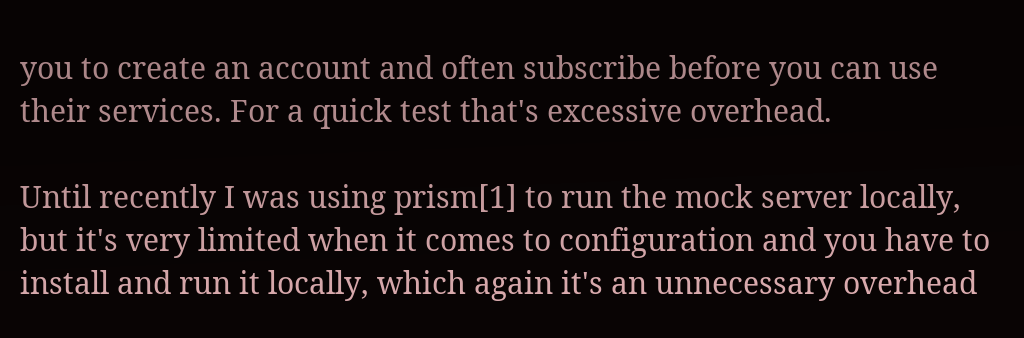you to create an account and often subscribe before you can use their services. For a quick test that's excessive overhead.

Until recently I was using prism[1] to run the mock server locally, but it's very limited when it comes to configuration and you have to install and run it locally, which again it's an unnecessary overhead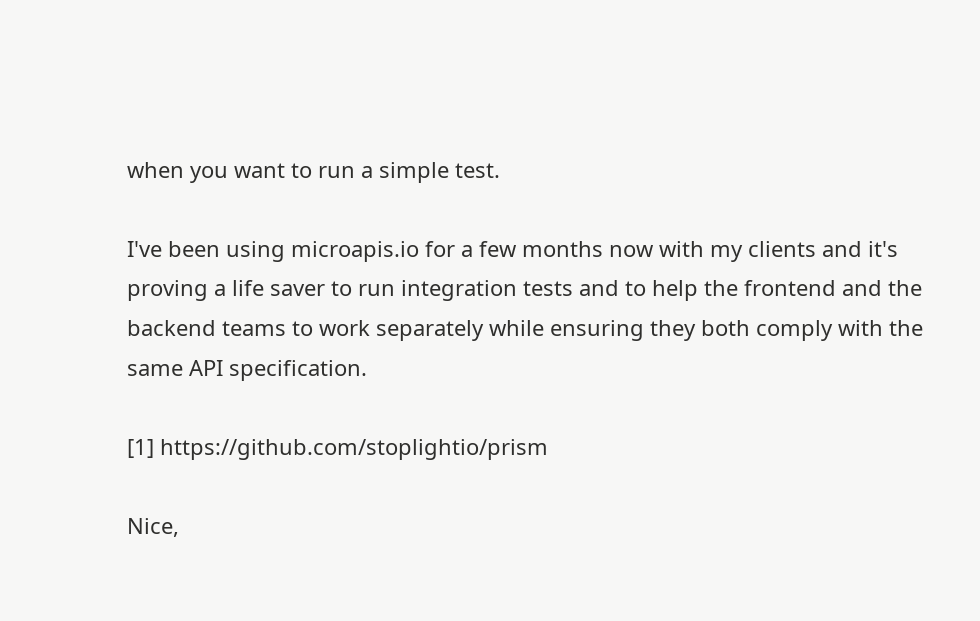when you want to run a simple test.

I've been using microapis.io for a few months now with my clients and it's proving a life saver to run integration tests and to help the frontend and the backend teams to work separately while ensuring they both comply with the same API specification.

[1] https://github.com/stoplightio/prism

Nice,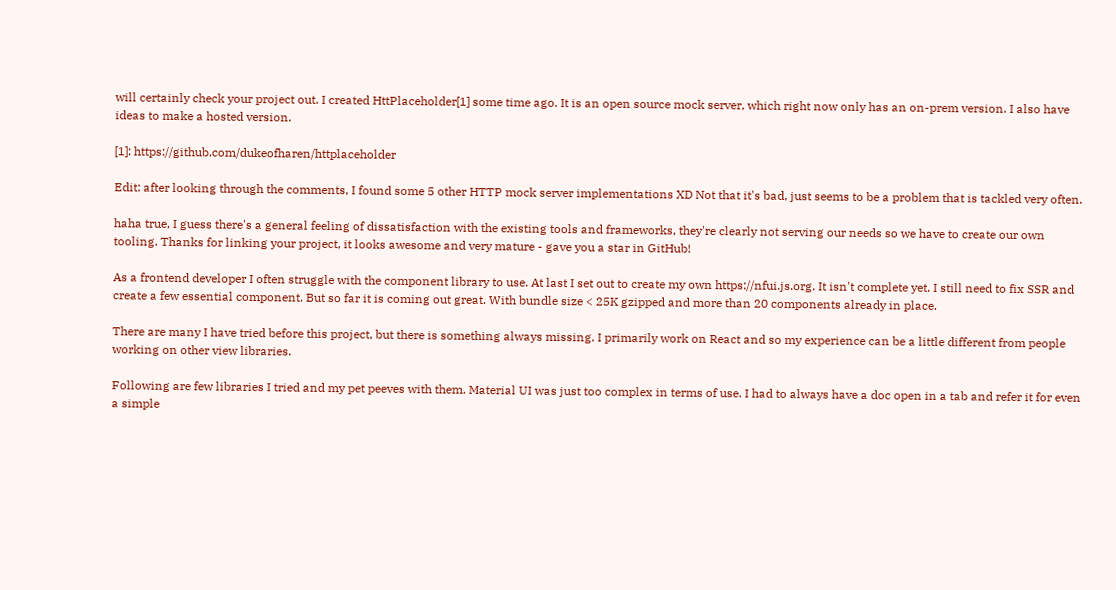will certainly check your project out. I created HttPlaceholder[1] some time ago. It is an open source mock server, which right now only has an on-prem version. I also have ideas to make a hosted version.

[1]: https://github.com/dukeofharen/httplaceholder

Edit: after looking through the comments, I found some 5 other HTTP mock server implementations XD Not that it's bad, just seems to be a problem that is tackled very often.

haha true, I guess there's a general feeling of dissatisfaction with the existing tools and frameworks, they're clearly not serving our needs so we have to create our own tooling. Thanks for linking your project, it looks awesome and very mature - gave you a star in GitHub!

As a frontend developer I often struggle with the component library to use. At last I set out to create my own https://nfui.js.org. It isn't complete yet. I still need to fix SSR and create a few essential component. But so far it is coming out great. With bundle size < 25K gzipped and more than 20 components already in place.

There are many I have tried before this project, but there is something always missing. I primarily work on React and so my experience can be a little different from people working on other view libraries.

Following are few libraries I tried and my pet peeves with them. Material UI was just too complex in terms of use. I had to always have a doc open in a tab and refer it for even a simple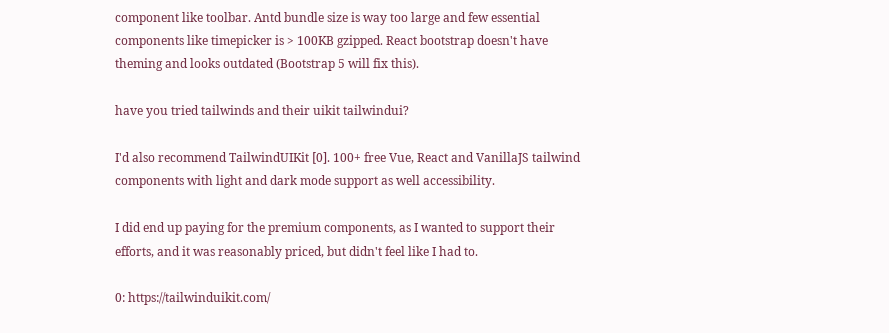component like toolbar. Antd bundle size is way too large and few essential components like timepicker is > 100KB gzipped. React bootstrap doesn't have theming and looks outdated (Bootstrap 5 will fix this).

have you tried tailwinds and their uikit tailwindui?

I'd also recommend TailwindUIKit [0]. 100+ free Vue, React and VanillaJS tailwind components with light and dark mode support as well accessibility.

I did end up paying for the premium components, as I wanted to support their efforts, and it was reasonably priced, but didn't feel like I had to.

0: https://tailwinduikit.com/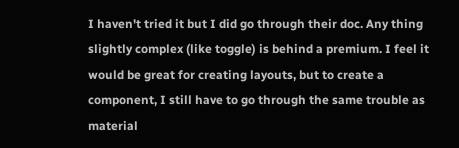I haven't tried it but I did go through their doc. Any thing slightly complex (like toggle) is behind a premium. I feel it would be great for creating layouts, but to create a component, I still have to go through the same trouble as material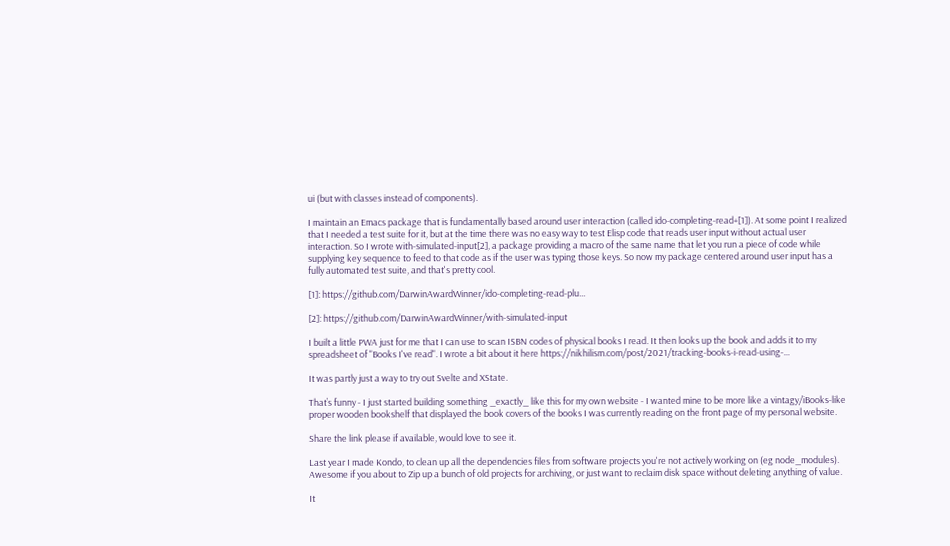ui (but with classes instead of components).

I maintain an Emacs package that is fundamentally based around user interaction (called ido-completing-read+[1]). At some point I realized that I needed a test suite for it, but at the time there was no easy way to test Elisp code that reads user input without actual user interaction. So I wrote with-simulated-input[2], a package providing a macro of the same name that let you run a piece of code while supplying key sequence to feed to that code as if the user was typing those keys. So now my package centered around user input has a fully automated test suite, and that's pretty cool.

[1]: https://github.com/DarwinAwardWinner/ido-completing-read-plu...

[2]: https://github.com/DarwinAwardWinner/with-simulated-input

I built a little PWA just for me that I can use to scan ISBN codes of physical books I read. It then looks up the book and adds it to my spreadsheet of "Books I've read". I wrote a bit about it here https://nikhilism.com/post/2021/tracking-books-i-read-using-...

It was partly just a way to try out Svelte and XState.

That’s funny - I just started building something _exactly_ like this for my own website - I wanted mine to be more like a vintagy/iBooks-like proper wooden bookshelf that displayed the book covers of the books I was currently reading on the front page of my personal website.

Share the link please if available, would love to see it.

Last year I made Kondo, to clean up all the dependencies files from software projects you're not actively working on (eg node_modules). Awesome if you about to Zip up a bunch of old projects for archiving, or just want to reclaim disk space without deleting anything of value.

It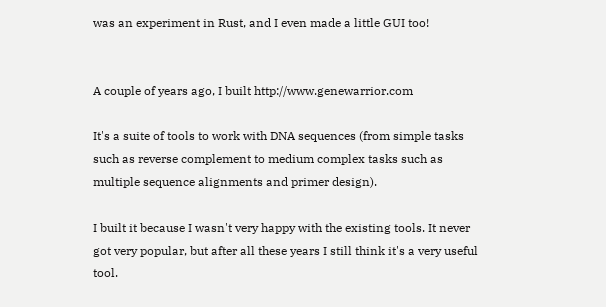was an experiment in Rust, and I even made a little GUI too!


A couple of years ago, I built http://www.genewarrior.com

It's a suite of tools to work with DNA sequences (from simple tasks such as reverse complement to medium complex tasks such as multiple sequence alignments and primer design).

I built it because I wasn't very happy with the existing tools. It never got very popular, but after all these years I still think it's a very useful tool.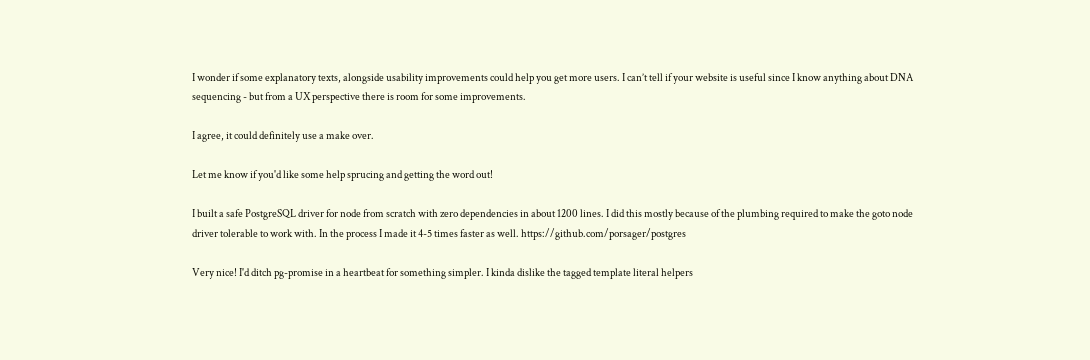I wonder if some explanatory texts, alongside usability improvements could help you get more users. I can’t tell if your website is useful since I know anything about DNA sequencing - but from a UX perspective there is room for some improvements.

I agree, it could definitely use a make over.

Let me know if you'd like some help sprucing and getting the word out!

I built a safe PostgreSQL driver for node from scratch with zero dependencies in about 1200 lines. I did this mostly because of the plumbing required to make the goto node driver tolerable to work with. In the process I made it 4-5 times faster as well. https://github.com/porsager/postgres

Very nice! I'd ditch pg-promise in a heartbeat for something simpler. I kinda dislike the tagged template literal helpers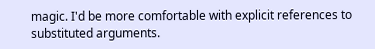magic. I'd be more comfortable with explicit references to substituted arguments.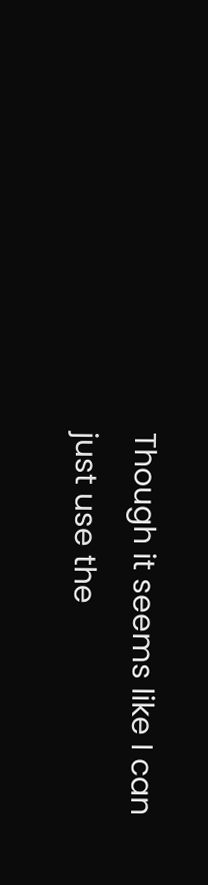Though it seems like I can just use the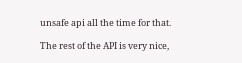unsafe api all the time for that.

The rest of the API is very nice,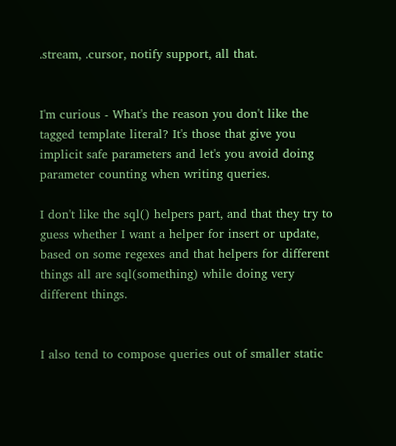.stream, .cursor, notify support, all that.


I'm curious - What's the reason you don't like the tagged template literal? It's those that give you implicit safe parameters and let's you avoid doing parameter counting when writing queries.

I don't like the sql() helpers part, and that they try to guess whether I want a helper for insert or update, based on some regexes and that helpers for different things all are sql(something) while doing very different things.


I also tend to compose queries out of smaller static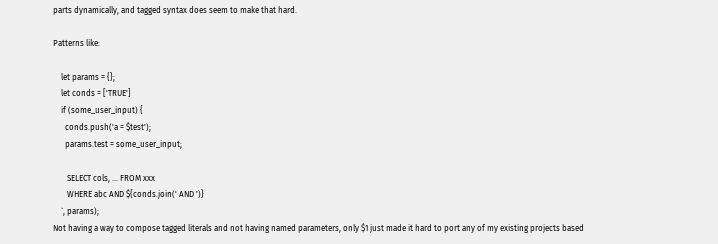parts dynamically, and tagged syntax does seem to make that hard.

Patterns like:

    let params = {};
    let conds = ['TRUE']
    if (some_user_input) {
      conds.push('a = $test');
      params.test = some_user_input;

       SELECT cols, ... FROM xxx
       WHERE abc AND ${conds.join(' AND ')}
    `, params);
Not having a way to compose tagged literals and not having named parameters, only $1 just made it hard to port any of my existing projects based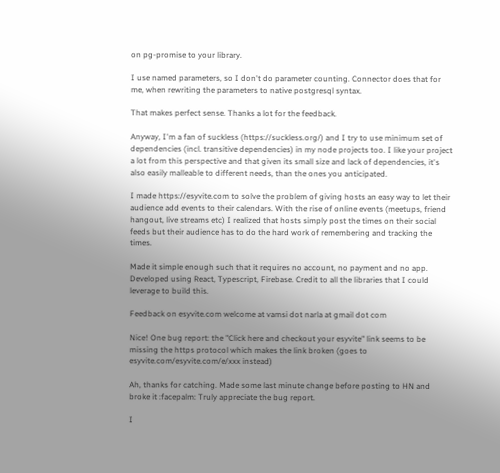on pg-promise to your library.

I use named parameters, so I don't do parameter counting. Connector does that for me, when rewriting the parameters to native postgresql syntax.

That makes perfect sense. Thanks a lot for the feedback.

Anyway, I'm a fan of suckless (https://suckless.org/) and I try to use minimum set of dependencies (incl. transitive dependencies) in my node projects too. I like your project a lot from this perspective and that given its small size and lack of dependencies, it's also easily malleable to different needs, than the ones you anticipated.

I made https://esyvite.com to solve the problem of giving hosts an easy way to let their audience add events to their calendars. With the rise of online events (meetups, friend hangout, live streams etc) I realized that hosts simply post the times on their social feeds but their audience has to do the hard work of remembering and tracking the times.

Made it simple enough such that it requires no account, no payment and no app. Developed using React, Typescript, Firebase. Credit to all the libraries that I could leverage to build this.

Feedback on esyvite.com welcome at vamsi dot narla at gmail dot com

Nice! One bug report: the "Click here and checkout your esyvite" link seems to be missing the https protocol which makes the link broken (goes to esyvite.com/esyvite.com/e/xxx instead)

Ah, thanks for catching. Made some last minute change before posting to HN and broke it :facepalm: Truly appreciate the bug report.

I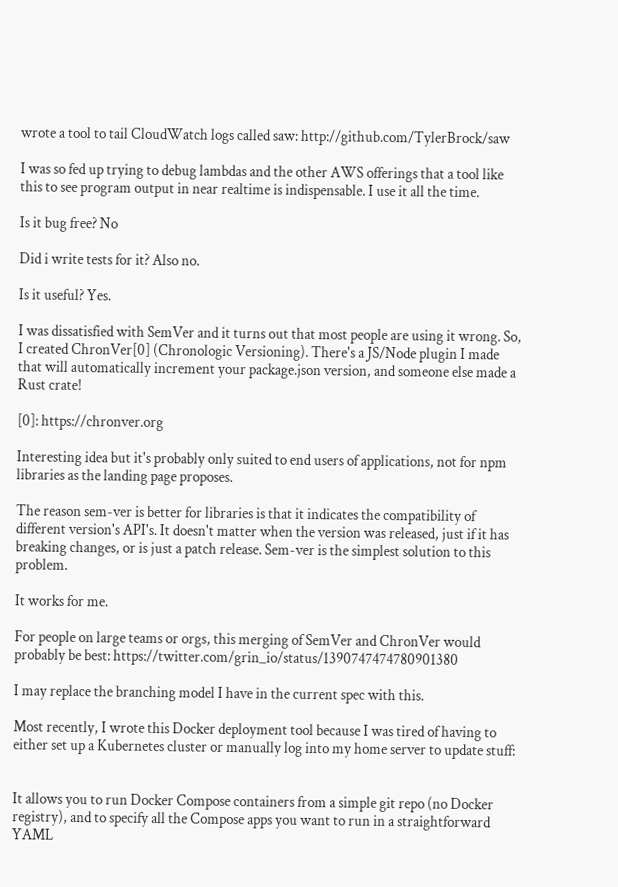wrote a tool to tail CloudWatch logs called saw: http://github.com/TylerBrock/saw

I was so fed up trying to debug lambdas and the other AWS offerings that a tool like this to see program output in near realtime is indispensable. I use it all the time.

Is it bug free? No

Did i write tests for it? Also no.

Is it useful? Yes.

I was dissatisfied with SemVer and it turns out that most people are using it wrong. So, I created ChronVer[0] (Chronologic Versioning). There's a JS/Node plugin I made that will automatically increment your package.json version, and someone else made a Rust crate!

[0]: https://chronver.org

Interesting idea but it's probably only suited to end users of applications, not for npm libraries as the landing page proposes.

The reason sem-ver is better for libraries is that it indicates the compatibility of different version's API's. It doesn't matter when the version was released, just if it has breaking changes, or is just a patch release. Sem-ver is the simplest solution to this problem.

It works for me.

For people on large teams or orgs, this merging of SemVer and ChronVer would probably be best: https://twitter.com/grin_io/status/1390747474780901380

I may replace the branching model I have in the current spec with this.

Most recently, I wrote this Docker deployment tool because I was tired of having to either set up a Kubernetes cluster or manually log into my home server to update stuff:


It allows you to run Docker Compose containers from a simple git repo (no Docker registry), and to specify all the Compose apps you want to run in a straightforward YAML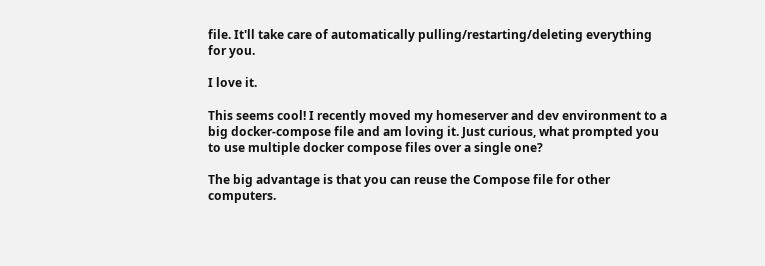file. It'll take care of automatically pulling/restarting/deleting everything for you.

I love it.

This seems cool! I recently moved my homeserver and dev environment to a big docker-compose file and am loving it. Just curious, what prompted you to use multiple docker compose files over a single one?

The big advantage is that you can reuse the Compose file for other computers.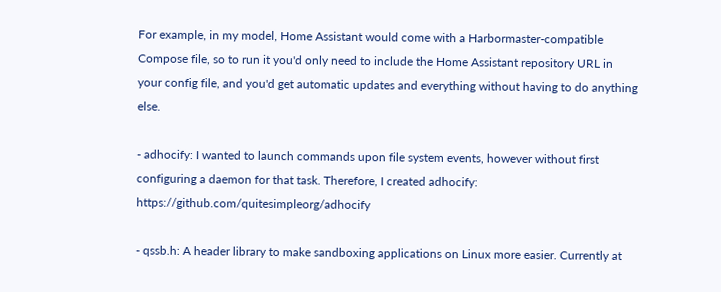For example, in my model, Home Assistant would come with a Harbormaster-compatible Compose file, so to run it you'd only need to include the Home Assistant repository URL in your config file, and you'd get automatic updates and everything without having to do anything else.

- adhocify: I wanted to launch commands upon file system events, however without first configuring a daemon for that task. Therefore, I created adhocify: https://github.com/quitesimpleorg/adhocify

- qssb.h: A header library to make sandboxing applications on Linux more easier. Currently at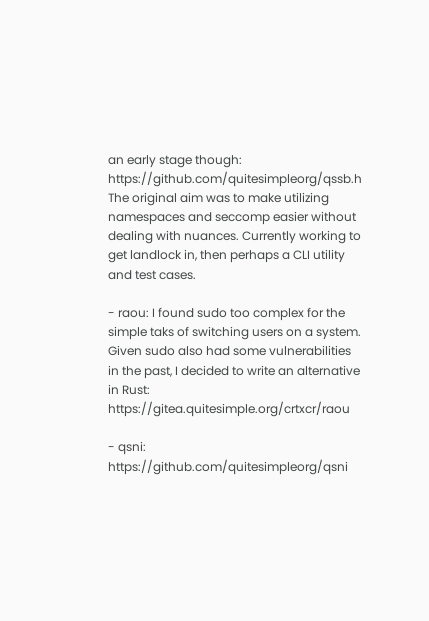an early stage though: https://github.com/quitesimpleorg/qssb.h The original aim was to make utilizing namespaces and seccomp easier without dealing with nuances. Currently working to get landlock in, then perhaps a CLI utility and test cases.

- raou: I found sudo too complex for the simple taks of switching users on a system. Given sudo also had some vulnerabilities in the past, I decided to write an alternative in Rust: https://gitea.quitesimple.org/crtxcr/raou

- qsni: https://github.com/quitesimpleorg/qsni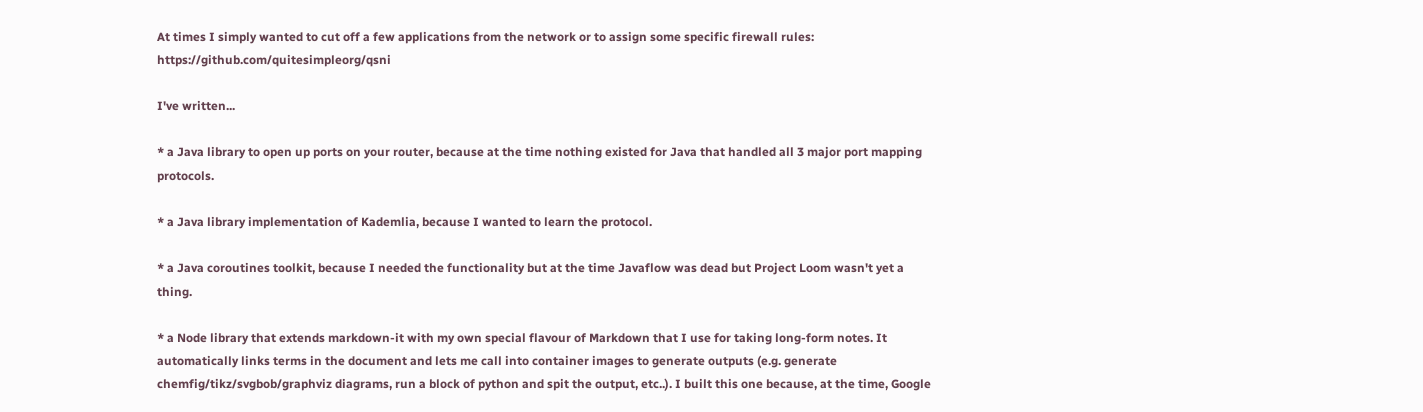At times I simply wanted to cut off a few applications from the network or to assign some specific firewall rules: https://github.com/quitesimpleorg/qsni

I've written...

* a Java library to open up ports on your router, because at the time nothing existed for Java that handled all 3 major port mapping protocols.

* a Java library implementation of Kademlia, because I wanted to learn the protocol.

* a Java coroutines toolkit, because I needed the functionality but at the time Javaflow was dead but Project Loom wasn't yet a thing.

* a Node library that extends markdown-it with my own special flavour of Markdown that I use for taking long-form notes. It automatically links terms in the document and lets me call into container images to generate outputs (e.g. generate chemfig/tikz/svgbob/graphviz diagrams, run a block of python and spit the output, etc..). I built this one because, at the time, Google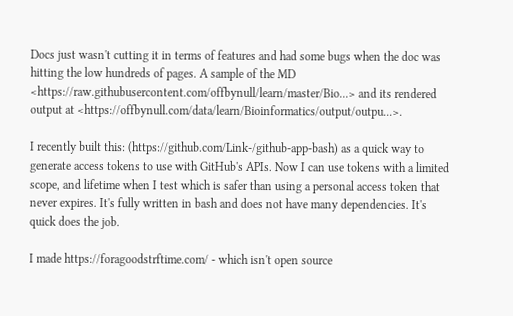Docs just wasn't cutting it in terms of features and had some bugs when the doc was hitting the low hundreds of pages. A sample of the MD <https://raw.githubusercontent.com/offbynull/learn/master/Bio...> and its rendered output at <https://offbynull.com/data/learn/Bioinformatics/output/outpu...>.

I recently built this: (https://github.com/Link-/github-app-bash) as a quick way to generate access tokens to use with GitHub's APIs. Now I can use tokens with a limited scope, and lifetime when I test which is safer than using a personal access token that never expires. It's fully written in bash and does not have many dependencies. It's quick does the job.

I made https://foragoodstrftime.com/ - which isn't open source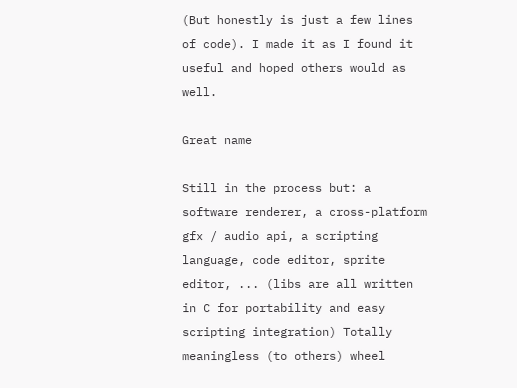(But honestly is just a few lines of code). I made it as I found it useful and hoped others would as well.

Great name

Still in the process but: a software renderer, a cross-platform gfx / audio api, a scripting language, code editor, sprite editor, ... (libs are all written in C for portability and easy scripting integration) Totally meaningless (to others) wheel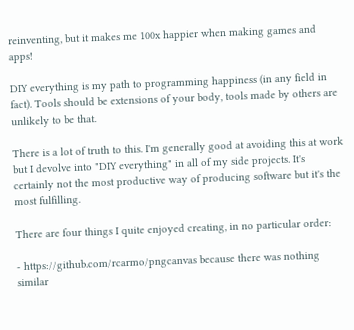reinventing, but it makes me 100x happier when making games and apps!

DIY everything is my path to programming happiness (in any field in fact). Tools should be extensions of your body, tools made by others are unlikely to be that.

There is a lot of truth to this. I'm generally good at avoiding this at work but I devolve into "DIY everything" in all of my side projects. It's certainly not the most productive way of producing software but it's the most fulfilling.

There are four things I quite enjoyed creating, in no particular order:

- https://github.com/rcarmo/pngcanvas because there was nothing similar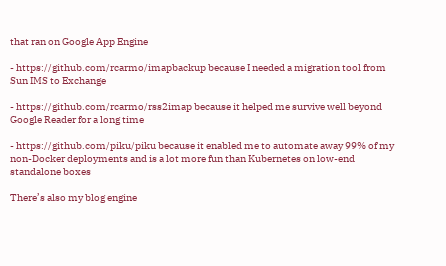that ran on Google App Engine

- https://github.com/rcarmo/imapbackup because I needed a migration tool from Sun IMS to Exchange

- https://github.com/rcarmo/rss2imap because it helped me survive well beyond Google Reader for a long time

- https://github.com/piku/piku because it enabled me to automate away 99% of my non-Docker deployments and is a lot more fun than Kubernetes on low-end standalone boxes

There’s also my blog engine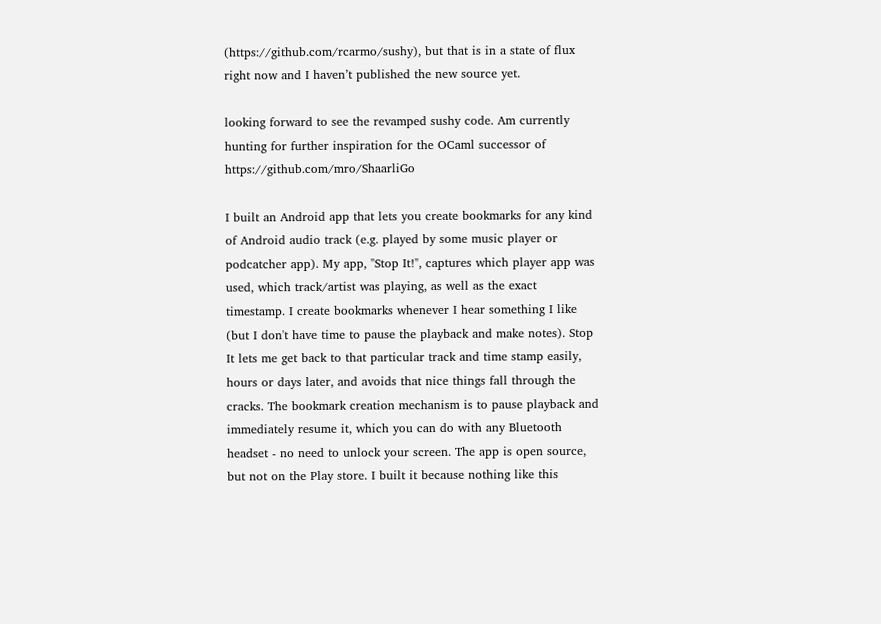(https://github.com/rcarmo/sushy), but that is in a state of flux right now and I haven’t published the new source yet.

looking forward to see the revamped sushy code. Am currently hunting for further inspiration for the OCaml successor of https://github.com/mro/ShaarliGo

I built an Android app that lets you create bookmarks for any kind of Android audio track (e.g. played by some music player or podcatcher app). My app, "Stop It!", captures which player app was used, which track/artist was playing, as well as the exact timestamp. I create bookmarks whenever I hear something I like (but I don't have time to pause the playback and make notes). Stop It lets me get back to that particular track and time stamp easily, hours or days later, and avoids that nice things fall through the cracks. The bookmark creation mechanism is to pause playback and immediately resume it, which you can do with any Bluetooth headset - no need to unlock your screen. The app is open source, but not on the Play store. I built it because nothing like this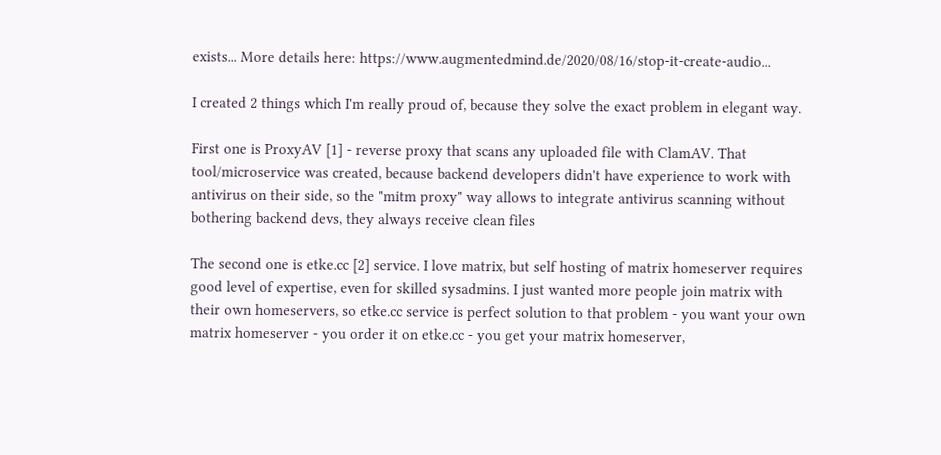exists... More details here: https://www.augmentedmind.de/2020/08/16/stop-it-create-audio...

I created 2 things which I'm really proud of, because they solve the exact problem in elegant way.

First one is ProxyAV [1] - reverse proxy that scans any uploaded file with ClamAV. That tool/microservice was created, because backend developers didn't have experience to work with antivirus on their side, so the "mitm proxy" way allows to integrate antivirus scanning without bothering backend devs, they always receive clean files

The second one is etke.cc [2] service. I love matrix, but self hosting of matrix homeserver requires good level of expertise, even for skilled sysadmins. I just wanted more people join matrix with their own homeservers, so etke.cc service is perfect solution to that problem - you want your own matrix homeserver - you order it on etke.cc - you get your matrix homeserver,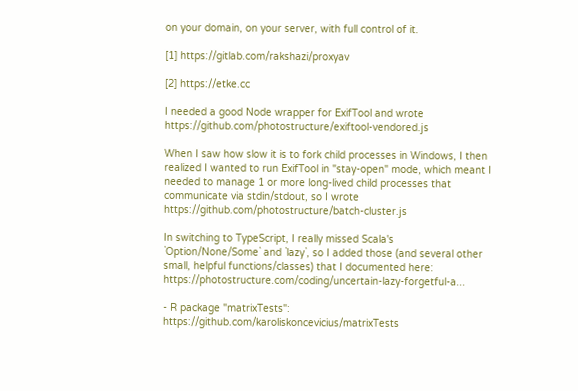on your domain, on your server, with full control of it.

[1] https://gitlab.com/rakshazi/proxyav

[2] https://etke.cc

I needed a good Node wrapper for ExifTool and wrote https://github.com/photostructure/exiftool-vendored.js

When I saw how slow it is to fork child processes in Windows, I then realized I wanted to run ExifTool in "stay-open" mode, which meant I needed to manage 1 or more long-lived child processes that communicate via stdin/stdout, so I wrote https://github.com/photostructure/batch-cluster.js

In switching to TypeScript, I really missed Scala's `Option/None/Some` and `lazy`, so I added those (and several other small, helpful functions/classes) that I documented here: https://photostructure.com/coding/uncertain-lazy-forgetful-a...

- R package "matrixTests": https://github.com/karoliskoncevicius/matrixTests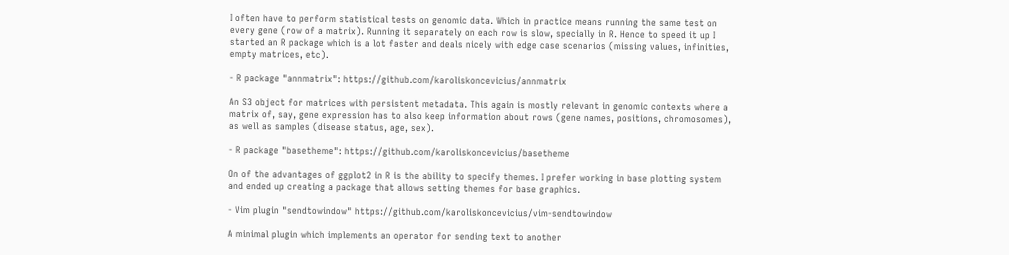I often have to perform statistical tests on genomic data. Which in practice means running the same test on every gene (row of a matrix). Running it separately on each row is slow, specially in R. Hence to speed it up I started an R package which is a lot faster and deals nicely with edge case scenarios (missing values, infinities, empty matrices, etc).

- R package "annmatrix": https://github.com/karoliskoncevicius/annmatrix

An S3 object for matrices with persistent metadata. This again is mostly relevant in genomic contexts where a matrix of, say, gene expression has to also keep information about rows (gene names, positions, chromosomes), as well as samples (disease status, age, sex).

- R package "basetheme": https://github.com/karoliskoncevicius/basetheme

On of the advantages of ggplot2 in R is the ability to specify themes. I prefer working in base plotting system and ended up creating a package that allows setting themes for base graphics.

- Vim plugin "sendtowindow" https://github.com/karoliskoncevicius/vim-sendtowindow

A minimal plugin which implements an operator for sending text to another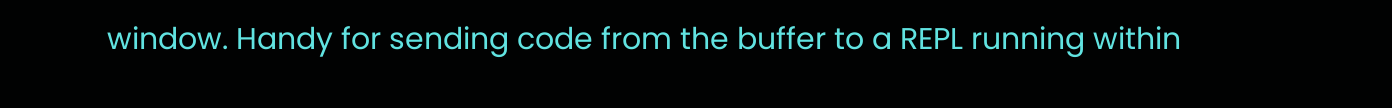window. Handy for sending code from the buffer to a REPL running within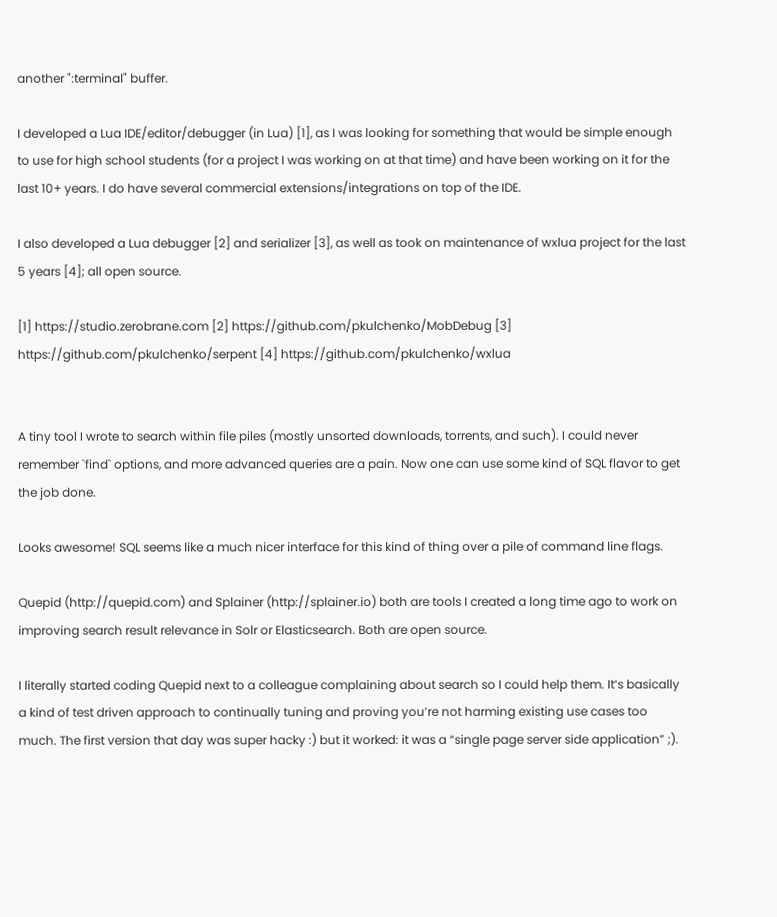another ":terminal" buffer.

I developed a Lua IDE/editor/debugger (in Lua) [1], as I was looking for something that would be simple enough to use for high school students (for a project I was working on at that time) and have been working on it for the last 10+ years. I do have several commercial extensions/integrations on top of the IDE.

I also developed a Lua debugger [2] and serializer [3], as well as took on maintenance of wxlua project for the last 5 years [4]; all open source.

[1] https://studio.zerobrane.com [2] https://github.com/pkulchenko/MobDebug [3] https://github.com/pkulchenko/serpent [4] https://github.com/pkulchenko/wxlua


A tiny tool I wrote to search within file piles (mostly unsorted downloads, torrents, and such). I could never remember `find` options, and more advanced queries are a pain. Now one can use some kind of SQL flavor to get the job done.

Looks awesome! SQL seems like a much nicer interface for this kind of thing over a pile of command line flags.

Quepid (http://quepid.com) and Splainer (http://splainer.io) both are tools I created a long time ago to work on improving search result relevance in Solr or Elasticsearch. Both are open source.

I literally started coding Quepid next to a colleague complaining about search so I could help them. It’s basically a kind of test driven approach to continually tuning and proving you’re not harming existing use cases too much. The first version that day was super hacky :) but it worked: it was a “single page server side application” ;).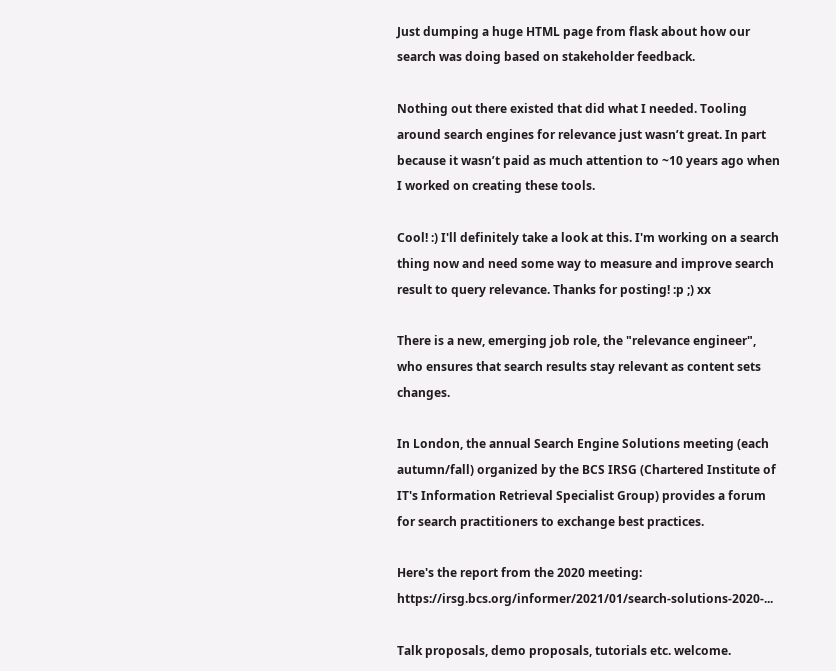Just dumping a huge HTML page from flask about how our search was doing based on stakeholder feedback.

Nothing out there existed that did what I needed. Tooling around search engines for relevance just wasn’t great. In part because it wasn’t paid as much attention to ~10 years ago when I worked on creating these tools.

Cool! :) I'll definitely take a look at this. I'm working on a search thing now and need some way to measure and improve search result to query relevance. Thanks for posting! :p ;) xx

There is a new, emerging job role, the "relevance engineer", who ensures that search results stay relevant as content sets changes.

In London, the annual Search Engine Solutions meeting (each autumn/fall) organized by the BCS IRSG (Chartered Institute of IT's Information Retrieval Specialist Group) provides a forum for search practitioners to exchange best practices.

Here's the report from the 2020 meeting: https://irsg.bcs.org/informer/2021/01/search-solutions-2020-...

Talk proposals, demo proposals, tutorials etc. welcome.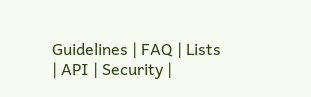Guidelines | FAQ | Lists | API | Security |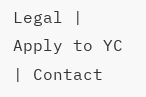Legal | Apply to YC | Contact